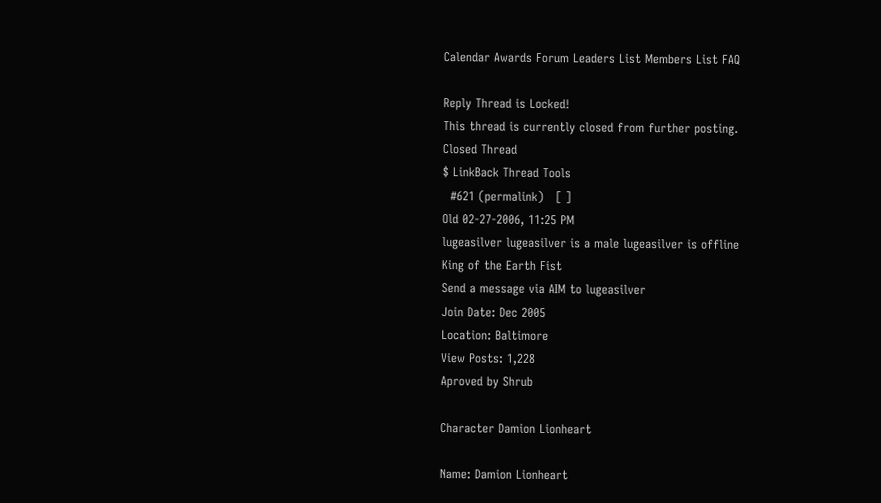Calendar Awards Forum Leaders List Members List FAQ

Reply Thread is Locked!
This thread is currently closed from further posting.
Closed Thread
$ LinkBack Thread Tools
  #621 (permalink)   [ ]
Old 02-27-2006, 11:25 PM
lugeasilver lugeasilver is a male lugeasilver is offline
King of the Earth Fist
Send a message via AIM to lugeasilver
Join Date: Dec 2005
Location: Baltimore
View Posts: 1,228
Aproved by Shrub

Character Damion Lionheart

Name: Damion Lionheart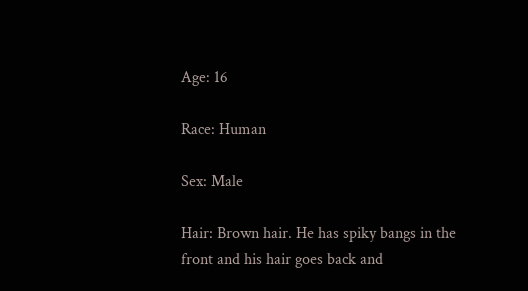Age: 16

Race: Human

Sex: Male

Hair: Brown hair. He has spiky bangs in the front and his hair goes back and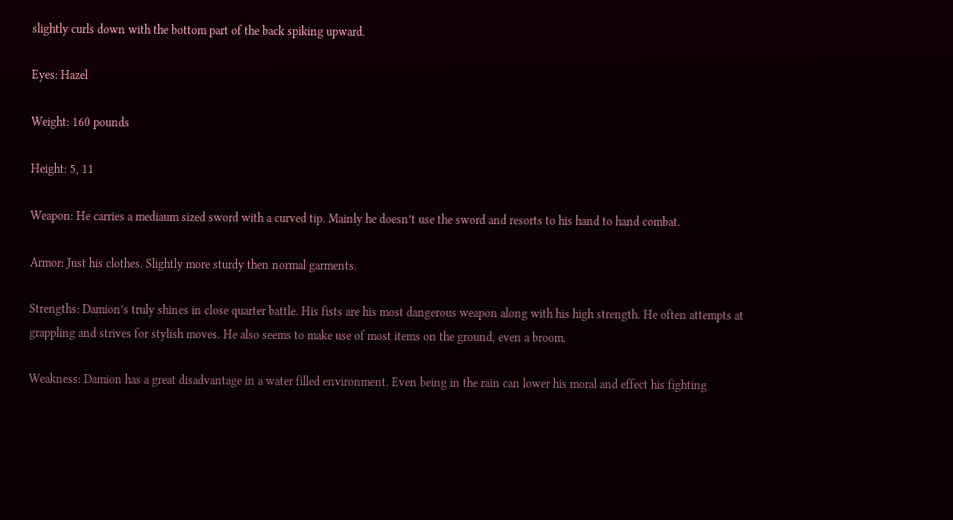slightly curls down with the bottom part of the back spiking upward.

Eyes: Hazel

Weight: 160 pounds

Height: 5, 11

Weapon: He carries a mediaum sized sword with a curved tip. Mainly he doesn’t use the sword and resorts to his hand to hand combat.

Armor: Just his clothes. Slightly more sturdy then normal garments.

Strengths: Damion’s truly shines in close quarter battle. His fists are his most dangerous weapon along with his high strength. He often attempts at grappling and strives for stylish moves. He also seems to make use of most items on the ground, even a broom.

Weakness: Damion has a great disadvantage in a water filled environment. Even being in the rain can lower his moral and effect his fighting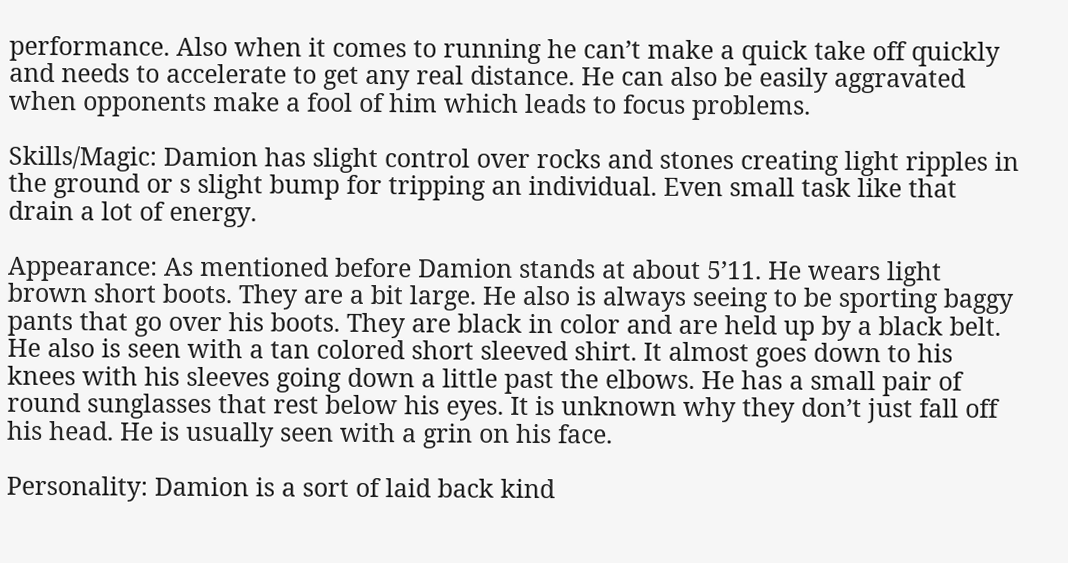performance. Also when it comes to running he can’t make a quick take off quickly and needs to accelerate to get any real distance. He can also be easily aggravated when opponents make a fool of him which leads to focus problems.

Skills/Magic: Damion has slight control over rocks and stones creating light ripples in the ground or s slight bump for tripping an individual. Even small task like that drain a lot of energy.

Appearance: As mentioned before Damion stands at about 5’11. He wears light brown short boots. They are a bit large. He also is always seeing to be sporting baggy pants that go over his boots. They are black in color and are held up by a black belt. He also is seen with a tan colored short sleeved shirt. It almost goes down to his knees with his sleeves going down a little past the elbows. He has a small pair of round sunglasses that rest below his eyes. It is unknown why they don’t just fall off his head. He is usually seen with a grin on his face.

Personality: Damion is a sort of laid back kind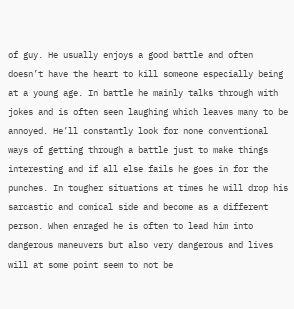of guy. He usually enjoys a good battle and often doesn’t have the heart to kill someone especially being at a young age. In battle he mainly talks through with jokes and is often seen laughing which leaves many to be annoyed. He’ll constantly look for none conventional ways of getting through a battle just to make things interesting and if all else fails he goes in for the punches. In tougher situations at times he will drop his sarcastic and comical side and become as a different person. When enraged he is often to lead him into dangerous maneuvers but also very dangerous and lives will at some point seem to not be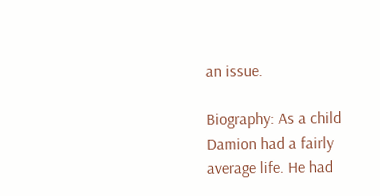an issue.

Biography: As a child Damion had a fairly average life. He had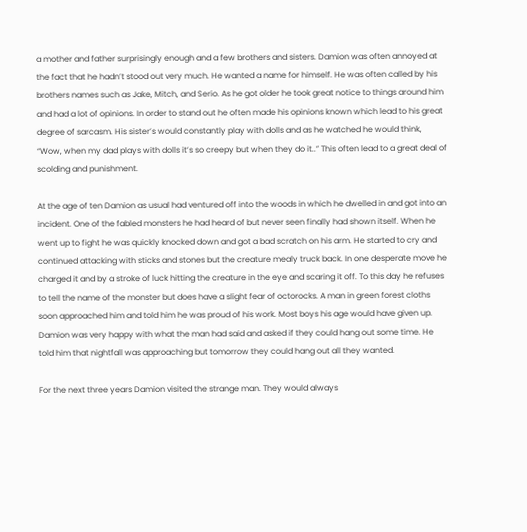a mother and father surprisingly enough and a few brothers and sisters. Damion was often annoyed at the fact that he hadn’t stood out very much. He wanted a name for himself. He was often called by his brothers names such as Jake, Mitch, and Serio. As he got older he took great notice to things around him and had a lot of opinions. In order to stand out he often made his opinions known which lead to his great degree of sarcasm. His sister’s would constantly play with dolls and as he watched he would think, “Wow, when my dad plays with dolls it’s so creepy but when they do it..” This often lead to a great deal of scolding and punishment.

At the age of ten Damion as usual had ventured off into the woods in which he dwelled in and got into an incident. One of the fabled monsters he had heard of but never seen finally had shown itself. When he went up to fight he was quickly knocked down and got a bad scratch on his arm. He started to cry and continued attacking with sticks and stones but the creature mealy truck back. In one desperate move he charged it and by a stroke of luck hitting the creature in the eye and scaring it off. To this day he refuses to tell the name of the monster but does have a slight fear of octorocks. A man in green forest cloths soon approached him and told him he was proud of his work. Most boys his age would have given up. Damion was very happy with what the man had said and asked if they could hang out some time. He told him that nightfall was approaching but tomorrow they could hang out all they wanted.

For the next three years Damion visited the strange man. They would always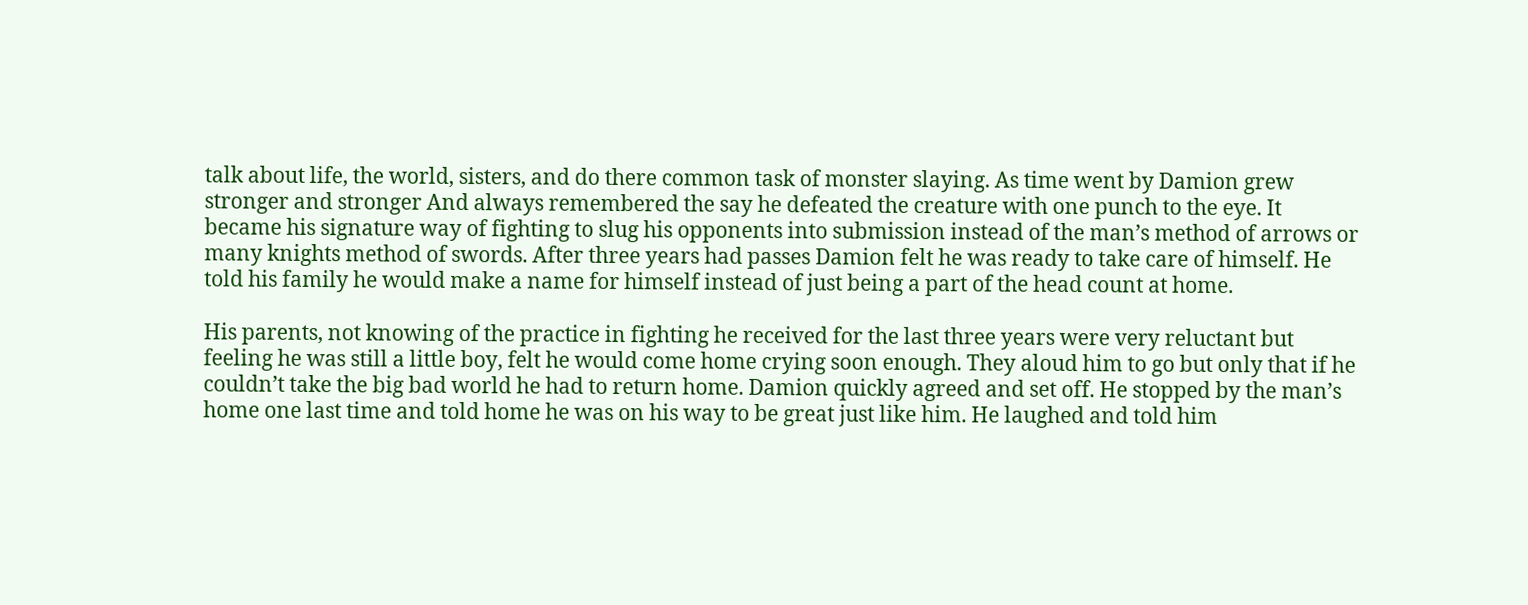talk about life, the world, sisters, and do there common task of monster slaying. As time went by Damion grew stronger and stronger And always remembered the say he defeated the creature with one punch to the eye. It became his signature way of fighting to slug his opponents into submission instead of the man’s method of arrows or many knights method of swords. After three years had passes Damion felt he was ready to take care of himself. He told his family he would make a name for himself instead of just being a part of the head count at home.

His parents, not knowing of the practice in fighting he received for the last three years were very reluctant but feeling he was still a little boy, felt he would come home crying soon enough. They aloud him to go but only that if he couldn’t take the big bad world he had to return home. Damion quickly agreed and set off. He stopped by the man’s home one last time and told home he was on his way to be great just like him. He laughed and told him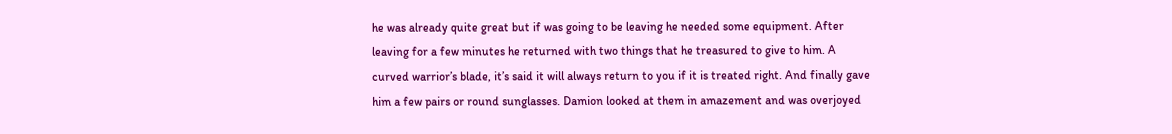he was already quite great but if was going to be leaving he needed some equipment. After leaving for a few minutes he returned with two things that he treasured to give to him. A curved warrior’s blade, it’s said it will always return to you if it is treated right. And finally gave him a few pairs or round sunglasses. Damion looked at them in amazement and was overjoyed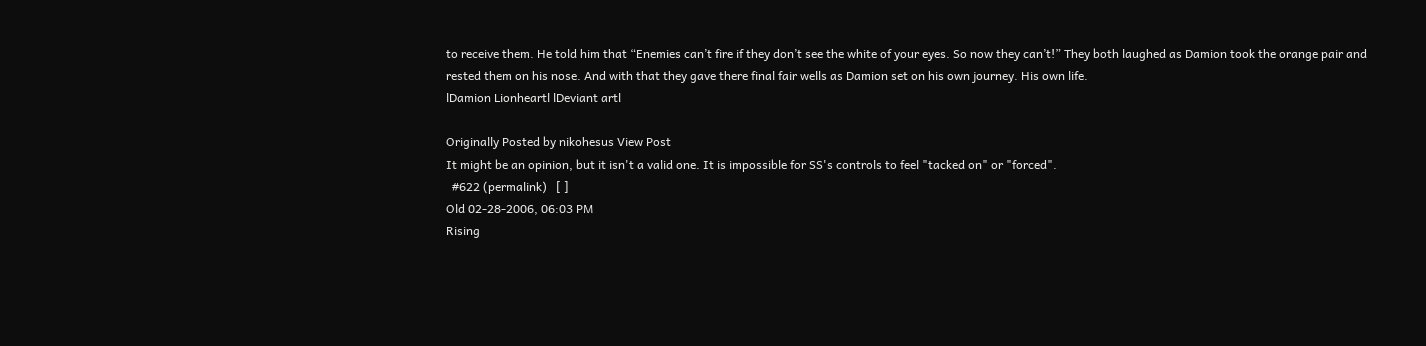to receive them. He told him that “Enemies can’t fire if they don’t see the white of your eyes. So now they can’t!” They both laughed as Damion took the orange pair and rested them on his nose. And with that they gave there final fair wells as Damion set on his own journey. His own life.
lDamion Lionheartl lDeviant artl

Originally Posted by nikohesus View Post
It might be an opinion, but it isn't a valid one. It is impossible for SS's controls to feel "tacked on" or "forced".
  #622 (permalink)   [ ]
Old 02-28-2006, 06:03 PM
Rising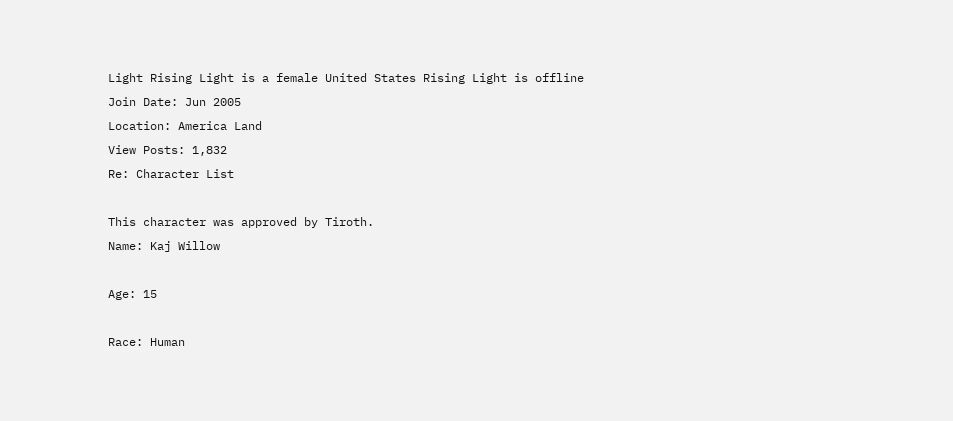Light Rising Light is a female United States Rising Light is offline
Join Date: Jun 2005
Location: America Land
View Posts: 1,832
Re: Character List

This character was approved by Tiroth.
Name: Kaj Willow

Age: 15

Race: Human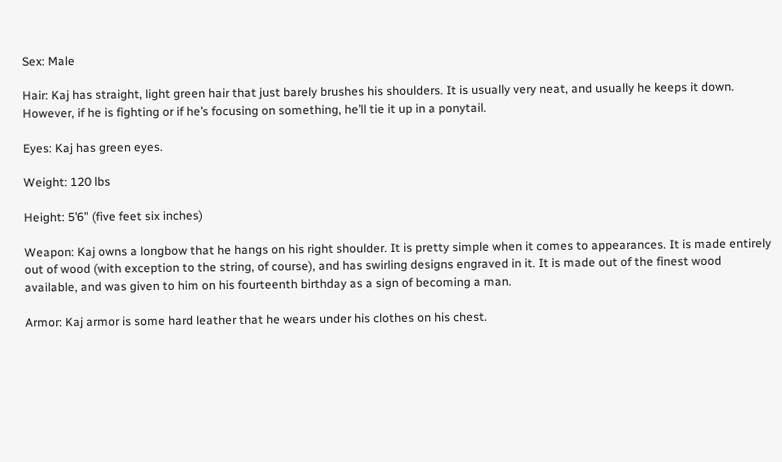Sex: Male

Hair: Kaj has straight, light green hair that just barely brushes his shoulders. It is usually very neat, and usually he keeps it down. However, if he is fighting or if he’s focusing on something, he’ll tie it up in a ponytail.

Eyes: Kaj has green eyes.

Weight: 120 lbs

Height: 5’6” (five feet six inches)

Weapon: Kaj owns a longbow that he hangs on his right shoulder. It is pretty simple when it comes to appearances. It is made entirely out of wood (with exception to the string, of course), and has swirling designs engraved in it. It is made out of the finest wood available, and was given to him on his fourteenth birthday as a sign of becoming a man.

Armor: Kaj armor is some hard leather that he wears under his clothes on his chest.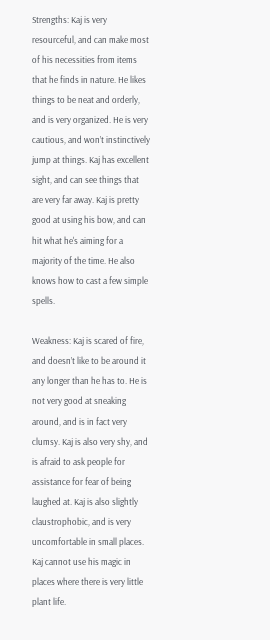Strengths: Kaj is very resourceful, and can make most of his necessities from items that he finds in nature. He likes things to be neat and orderly, and is very organized. He is very cautious, and won’t instinctively jump at things. Kaj has excellent sight, and can see things that are very far away. Kaj is pretty good at using his bow, and can hit what he's aiming for a majority of the time. He also knows how to cast a few simple spells.

Weakness: Kaj is scared of fire, and doesn’t like to be around it any longer than he has to. He is not very good at sneaking around, and is in fact very clumsy. Kaj is also very shy, and is afraid to ask people for assistance for fear of being laughed at. Kaj is also slightly claustrophobic, and is very uncomfortable in small places. Kaj cannot use his magic in places where there is very little plant life.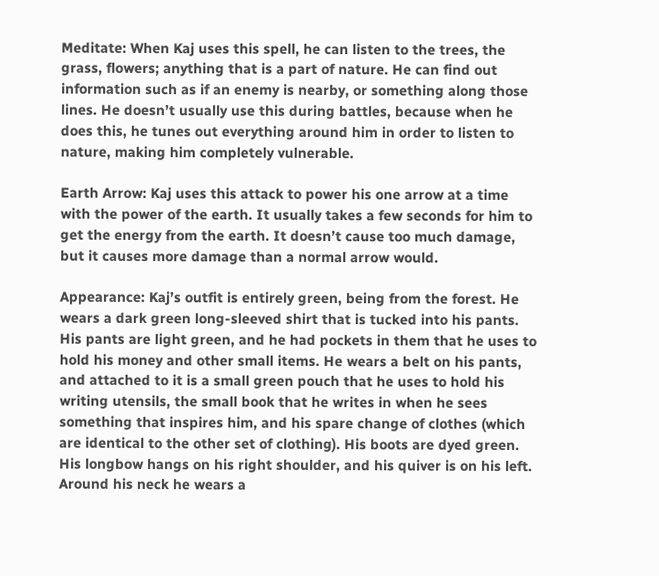Meditate: When Kaj uses this spell, he can listen to the trees, the grass, flowers; anything that is a part of nature. He can find out information such as if an enemy is nearby, or something along those lines. He doesn’t usually use this during battles, because when he does this, he tunes out everything around him in order to listen to nature, making him completely vulnerable.

Earth Arrow: Kaj uses this attack to power his one arrow at a time with the power of the earth. It usually takes a few seconds for him to get the energy from the earth. It doesn’t cause too much damage, but it causes more damage than a normal arrow would.

Appearance: Kaj’s outfit is entirely green, being from the forest. He wears a dark green long-sleeved shirt that is tucked into his pants. His pants are light green, and he had pockets in them that he uses to hold his money and other small items. He wears a belt on his pants, and attached to it is a small green pouch that he uses to hold his writing utensils, the small book that he writes in when he sees something that inspires him, and his spare change of clothes (which are identical to the other set of clothing). His boots are dyed green. His longbow hangs on his right shoulder, and his quiver is on his left. Around his neck he wears a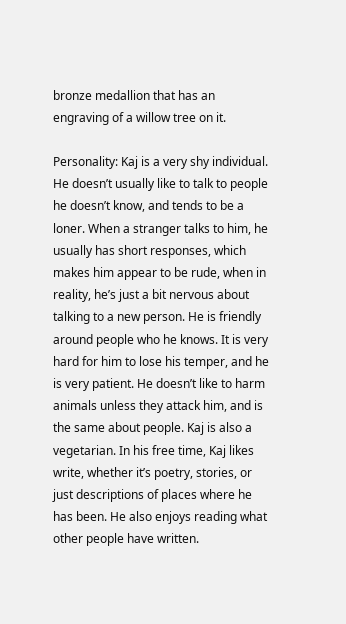bronze medallion that has an engraving of a willow tree on it.

Personality: Kaj is a very shy individual. He doesn’t usually like to talk to people he doesn’t know, and tends to be a loner. When a stranger talks to him, he usually has short responses, which makes him appear to be rude, when in reality, he’s just a bit nervous about talking to a new person. He is friendly around people who he knows. It is very hard for him to lose his temper, and he is very patient. He doesn’t like to harm animals unless they attack him, and is the same about people. Kaj is also a vegetarian. In his free time, Kaj likes write, whether it’s poetry, stories, or just descriptions of places where he has been. He also enjoys reading what other people have written.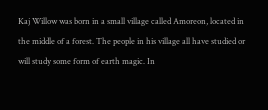Kaj Willow was born in a small village called Amoreon, located in the middle of a forest. The people in his village all have studied or will study some form of earth magic. In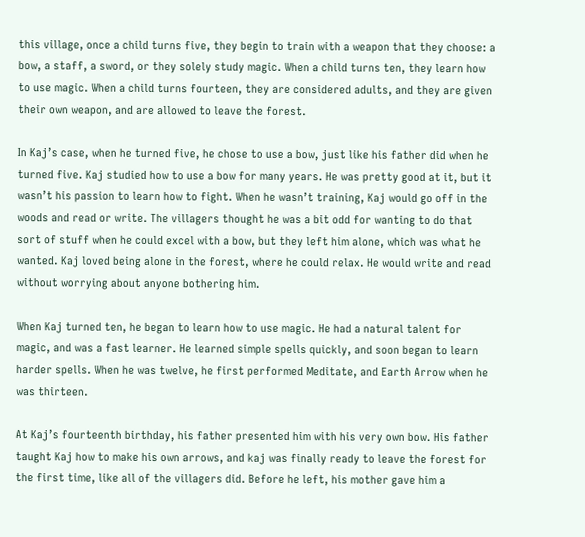this village, once a child turns five, they begin to train with a weapon that they choose: a bow, a staff, a sword, or they solely study magic. When a child turns ten, they learn how to use magic. When a child turns fourteen, they are considered adults, and they are given their own weapon, and are allowed to leave the forest.

In Kaj’s case, when he turned five, he chose to use a bow, just like his father did when he turned five. Kaj studied how to use a bow for many years. He was pretty good at it, but it wasn’t his passion to learn how to fight. When he wasn’t training, Kaj would go off in the woods and read or write. The villagers thought he was a bit odd for wanting to do that sort of stuff when he could excel with a bow, but they left him alone, which was what he wanted. Kaj loved being alone in the forest, where he could relax. He would write and read without worrying about anyone bothering him.

When Kaj turned ten, he began to learn how to use magic. He had a natural talent for magic, and was a fast learner. He learned simple spells quickly, and soon began to learn harder spells. When he was twelve, he first performed Meditate, and Earth Arrow when he was thirteen.

At Kaj’s fourteenth birthday, his father presented him with his very own bow. His father taught Kaj how to make his own arrows, and kaj was finally ready to leave the forest for the first time, like all of the villagers did. Before he left, his mother gave him a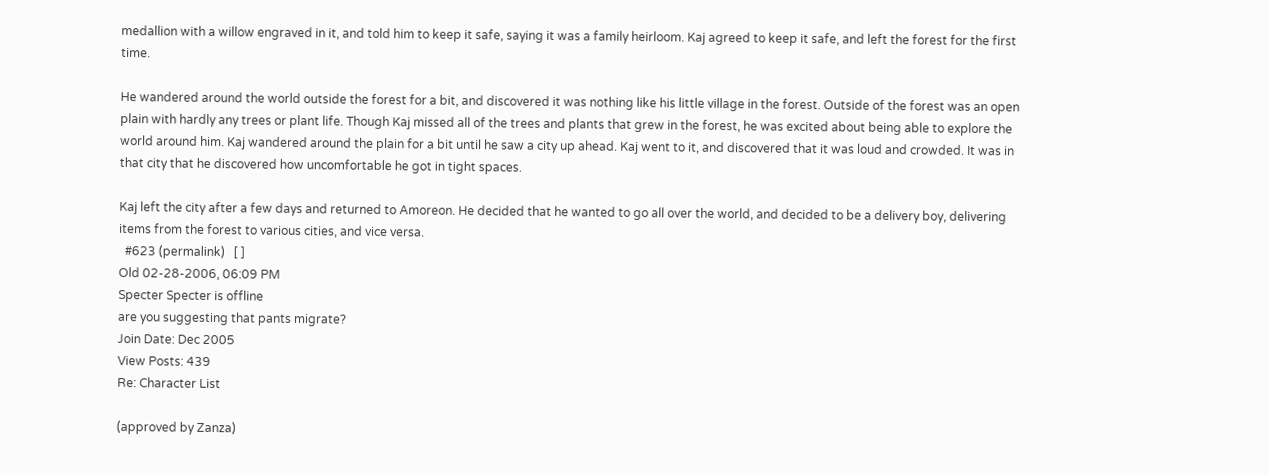medallion with a willow engraved in it, and told him to keep it safe, saying it was a family heirloom. Kaj agreed to keep it safe, and left the forest for the first time.

He wandered around the world outside the forest for a bit, and discovered it was nothing like his little village in the forest. Outside of the forest was an open plain with hardly any trees or plant life. Though Kaj missed all of the trees and plants that grew in the forest, he was excited about being able to explore the world around him. Kaj wandered around the plain for a bit until he saw a city up ahead. Kaj went to it, and discovered that it was loud and crowded. It was in that city that he discovered how uncomfortable he got in tight spaces.

Kaj left the city after a few days and returned to Amoreon. He decided that he wanted to go all over the world, and decided to be a delivery boy, delivering items from the forest to various cities, and vice versa.
  #623 (permalink)   [ ]
Old 02-28-2006, 06:09 PM
Specter Specter is offline
are you suggesting that pants migrate?
Join Date: Dec 2005
View Posts: 439
Re: Character List

(approved by Zanza)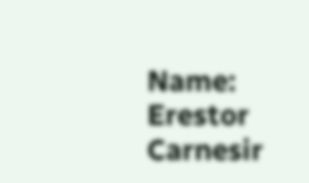Name: Erestor Carnesir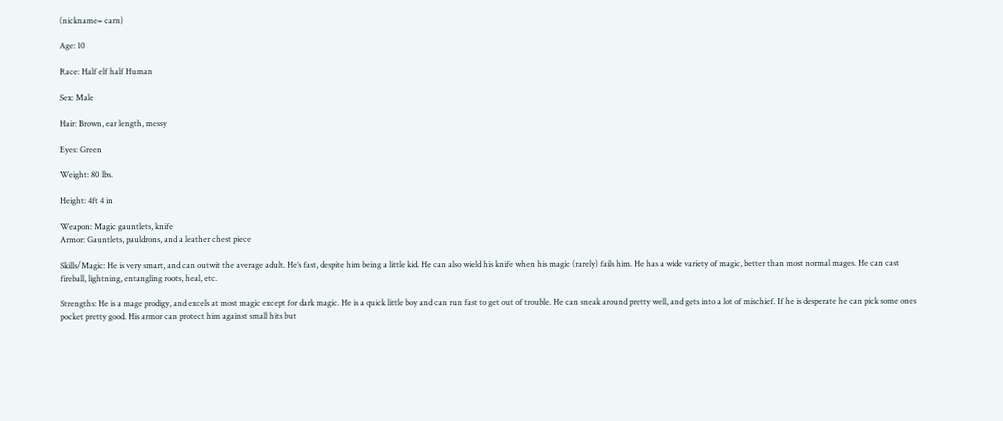(nickname= carn)

Age: 10

Race: Half elf half Human

Sex: Male

Hair: Brown, ear length, messy

Eyes: Green

Weight: 80 lbs.

Height: 4ft 4 in

Weapon: Magic gauntlets, knife
Armor: Gauntlets, pauldrons, and a leather chest piece

Skills/Magic: He is very smart, and can outwit the average adult. He’s fast, despite him being a little kid. He can also wield his knife when his magic (rarely) fails him. He has a wide variety of magic, better than most normal mages. He can cast fireball, lightning, entangling roots, heal, etc.

Strengths: He is a mage prodigy, and excels at most magic except for dark magic. He is a quick little boy and can run fast to get out of trouble. He can sneak around pretty well, and gets into a lot of mischief. If he is desperate he can pick some ones pocket pretty good. His armor can protect him against small hits but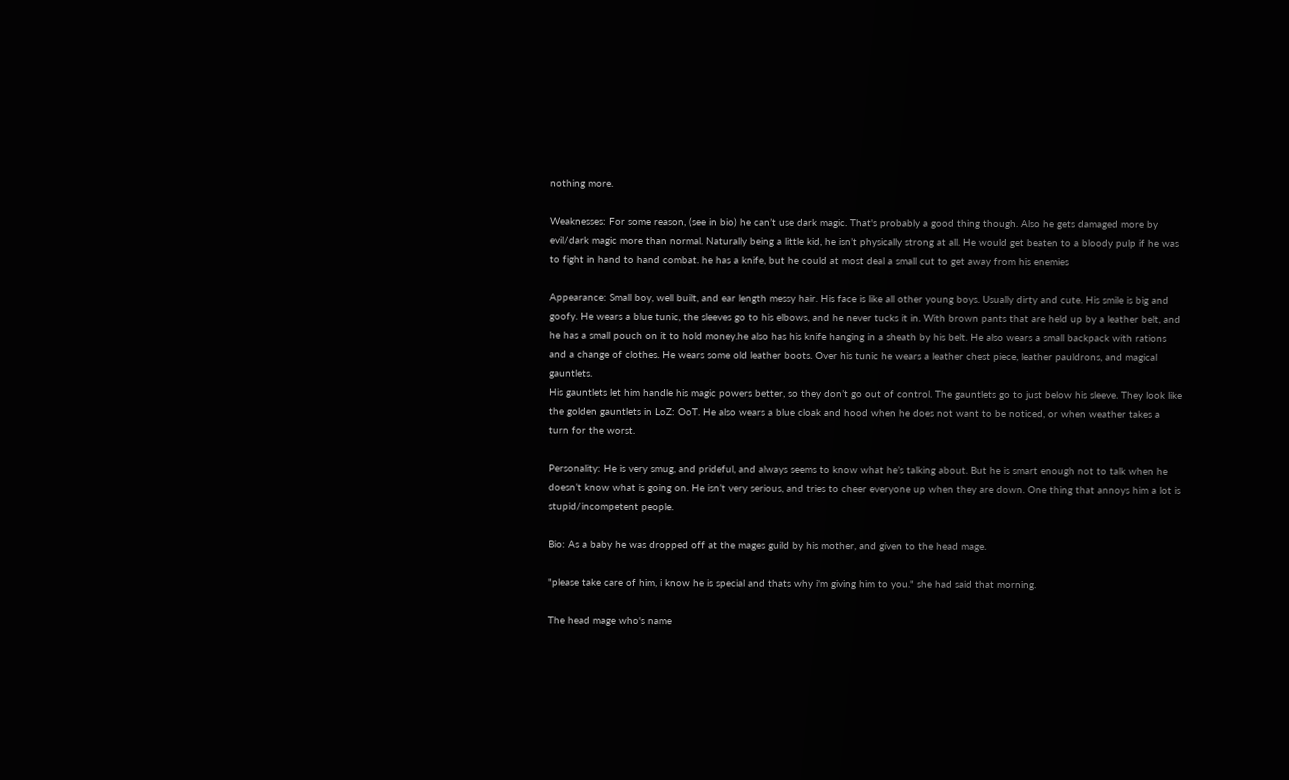nothing more.

Weaknesses: For some reason, (see in bio) he can’t use dark magic. That's probably a good thing though. Also he gets damaged more by evil/dark magic more than normal. Naturally being a little kid, he isn’t physically strong at all. He would get beaten to a bloody pulp if he was to fight in hand to hand combat. he has a knife, but he could at most deal a small cut to get away from his enemies

Appearance: Small boy, well built, and ear length messy hair. His face is like all other young boys. Usually dirty and cute. His smile is big and goofy. He wears a blue tunic, the sleeves go to his elbows, and he never tucks it in. With brown pants that are held up by a leather belt, and he has a small pouch on it to hold money.he also has his knife hanging in a sheath by his belt. He also wears a small backpack with rations and a change of clothes. He wears some old leather boots. Over his tunic he wears a leather chest piece, leather pauldrons, and magical gauntlets.
His gauntlets let him handle his magic powers better, so they don’t go out of control. The gauntlets go to just below his sleeve. They look like the golden gauntlets in LoZ: OoT. He also wears a blue cloak and hood when he does not want to be noticed, or when weather takes a turn for the worst.

Personality: He is very smug, and prideful, and always seems to know what he’s talking about. But he is smart enough not to talk when he doesn’t know what is going on. He isn’t very serious, and tries to cheer everyone up when they are down. One thing that annoys him a lot is stupid/incompetent people.

Bio: As a baby he was dropped off at the mages guild by his mother, and given to the head mage.

"please take care of him, i know he is special and thats why i'm giving him to you." she had said that morning.

The head mage who's name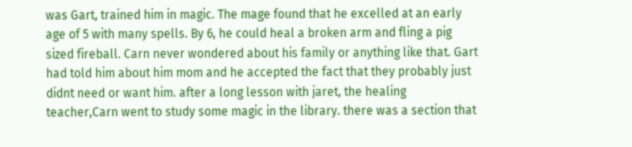was Gart, trained him in magic. The mage found that he excelled at an early age of 5 with many spells. By 6, he could heal a broken arm and fling a pig sized fireball. Carn never wondered about his family or anything like that. Gart had told him about him mom and he accepted the fact that they probably just didnt need or want him. after a long lesson with jaret, the healing teacher,Carn went to study some magic in the library. there was a section that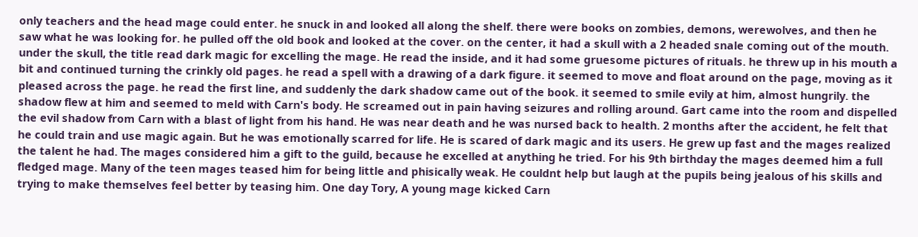only teachers and the head mage could enter. he snuck in and looked all along the shelf. there were books on zombies, demons, werewolves, and then he saw what he was looking for. he pulled off the old book and looked at the cover. on the center, it had a skull with a 2 headed snale coming out of the mouth. under the skull, the title read dark magic for excelling the mage. He read the inside, and it had some gruesome pictures of rituals. he threw up in his mouth a bit and continued turning the crinkly old pages. he read a spell with a drawing of a dark figure. it seemed to move and float around on the page, moving as it pleased across the page. he read the first line, and suddenly the dark shadow came out of the book. it seemed to smile evily at him, almost hungrily. the shadow flew at him and seemed to meld with Carn's body. He screamed out in pain having seizures and rolling around. Gart came into the room and dispelled the evil shadow from Carn with a blast of light from his hand. He was near death and he was nursed back to health. 2 months after the accident, he felt that he could train and use magic again. But he was emotionally scarred for life. He is scared of dark magic and its users. He grew up fast and the mages realized the talent he had. The mages considered him a gift to the guild, because he excelled at anything he tried. For his 9th birthday the mages deemed him a full fledged mage. Many of the teen mages teased him for being little and phisically weak. He couldnt help but laugh at the pupils being jealous of his skills and trying to make themselves feel better by teasing him. One day Tory, A young mage kicked Carn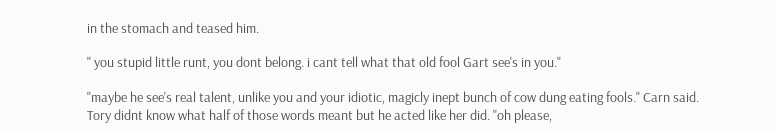in the stomach and teased him.

" you stupid little runt, you dont belong. i cant tell what that old fool Gart see's in you."

"maybe he see's real talent, unlike you and your idiotic, magicly inept bunch of cow dung eating fools." Carn said.
Tory didnt know what half of those words meant but he acted like her did. "oh please,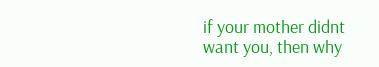if your mother didnt want you, then why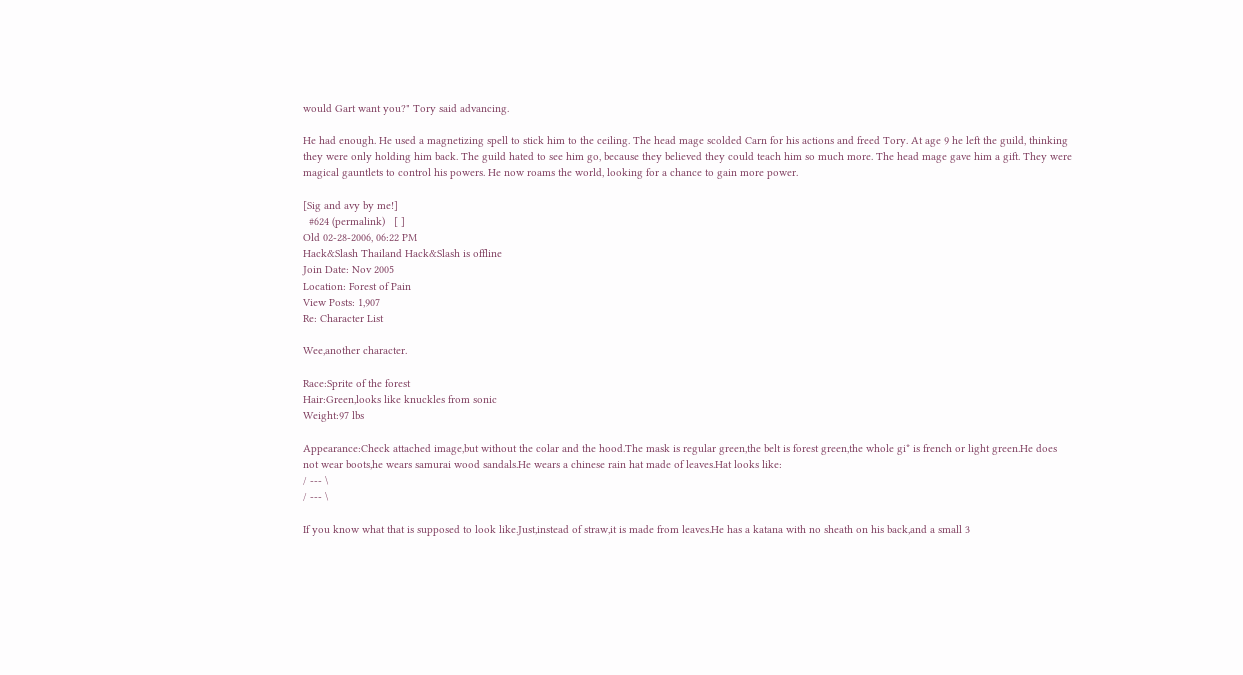would Gart want you?" Tory said advancing.

He had enough. He used a magnetizing spell to stick him to the ceiling. The head mage scolded Carn for his actions and freed Tory. At age 9 he left the guild, thinking they were only holding him back. The guild hated to see him go, because they believed they could teach him so much more. The head mage gave him a gift. They were magical gauntlets to control his powers. He now roams the world, looking for a chance to gain more power.

[Sig and avy by me!]
  #624 (permalink)   [ ]
Old 02-28-2006, 06:22 PM
Hack&Slash Thailand Hack&Slash is offline
Join Date: Nov 2005
Location: Forest of Pain
View Posts: 1,907
Re: Character List

Wee,another character.

Race:Sprite of the forest
Hair:Green,looks like knuckles from sonic
Weight:97 lbs

Appearance:Check attached image,but without the colar and the hood.The mask is regular green,the belt is forest green,the whole gi* is french or light green.He does not wear boots,he wears samurai wood sandals.He wears a chinese rain hat made of leaves.Hat looks like:
/ --- \
/ --- \

If you know what that is supposed to look like.Just,instead of straw,it is made from leaves.He has a katana with no sheath on his back,and a small 3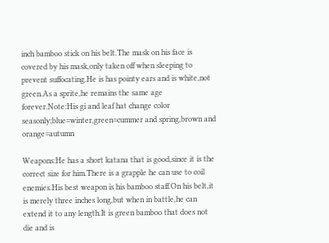inch bamboo stick on his belt.The mask on his face is covered by his mask,only taken off when sleeping to prevent suffocating.He is has pointy ears and is white,not green.As a sprite,he remains the same age forever.Note:His gi and leaf hat change color seasonly;blue=winter,green=cummer and spring,brown and orange=autumn

Weapons:He has a short katana that is good,since it is the correct size for him.There is a grapple he can use to coil enemies.His best weapon is his bamboo staff.On his belt,it is merely three inches long,but when in battle,he can extend it to any length.It is green bamboo that does not die and is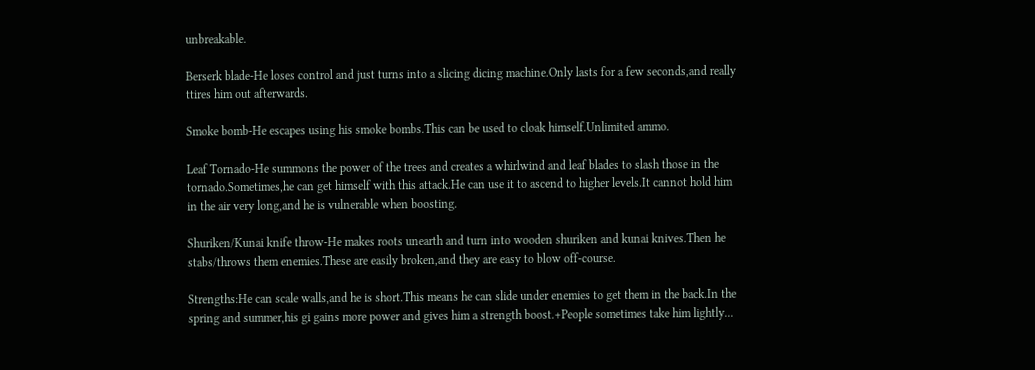unbreakable.

Berserk blade-He loses control and just turns into a slicing dicing machine.Only lasts for a few seconds,and really ttires him out afterwards.

Smoke bomb-He escapes using his smoke bombs.This can be used to cloak himself.Unlimited ammo.

Leaf Tornado-He summons the power of the trees and creates a whirlwind and leaf blades to slash those in the tornado.Sometimes,he can get himself with this attack.He can use it to ascend to higher levels.It cannot hold him in the air very long,and he is vulnerable when boosting.

Shuriken/Kunai knife throw-He makes roots unearth and turn into wooden shuriken and kunai knives.Then he stabs/throws them enemies.These are easily broken,and they are easy to blow off-course.

Strengths:He can scale walls,and he is short.This means he can slide under enemies to get them in the back.In the spring and summer,his gi gains more power and gives him a strength boost.+People sometimes take him lightly...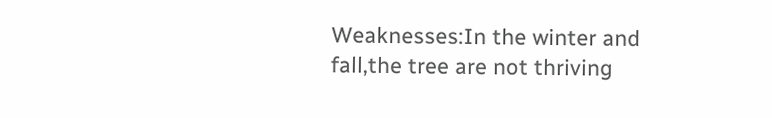Weaknesses:In the winter and fall,the tree are not thriving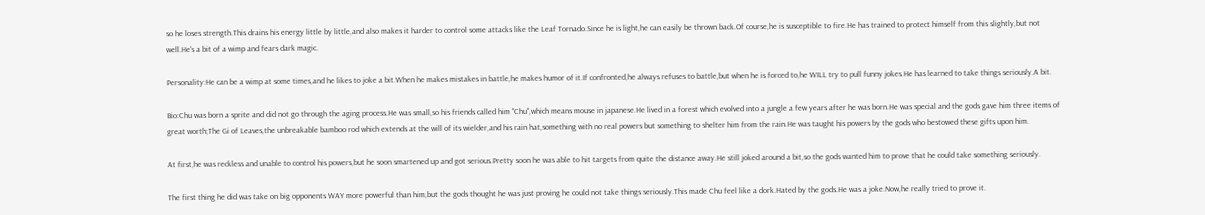so he loses strength.This drains his energy little by little,and also makes it harder to control some attacks like the Leaf Tornado.Since he is light,he can easily be thrown back.Of course,he is susceptible to fire.He has trained to protect himself from this slightly,but not well.He's a bit of a wimp and fears dark magic.

Personality:He can be a wimp at some times,and he likes to joke a bit.When he makes mistakes in battle,he makes humor of it.If confronted,he always refuses to battle,but when he is forced to,he WILL try to pull funny jokes.He has learned to take things seriously.A bit.

Bio:Chu was born a sprite and did not go through the aging process.He was small,so his friends called him "Chu",which means mouse in japanese.He lived in a forest which evolved into a jungle a few years after he was born.He was special and the gods gave him three items of great worth;The Gi of Leaves,the unbreakable bamboo rod which extends at the will of its wielder,and his rain hat,something with no real powers but something to shelter him from the rain.He was taught his powers by the gods who bestowed these gifts upon him.

At first,he was reckless and unable to control his powers,but he soon smartened up and got serious.Pretty soon he was able to hit targets from quite the distance away.He still joked around a bit,so the gods wanted him to prove that he could take something seriously.

The first thing he did was take on big opponents WAY more powerful than him,but the gods thought he was just proving he could not take things seriously.This made Chu feel like a dork.Hated by the gods.He was a joke.Now,he really tried to prove it.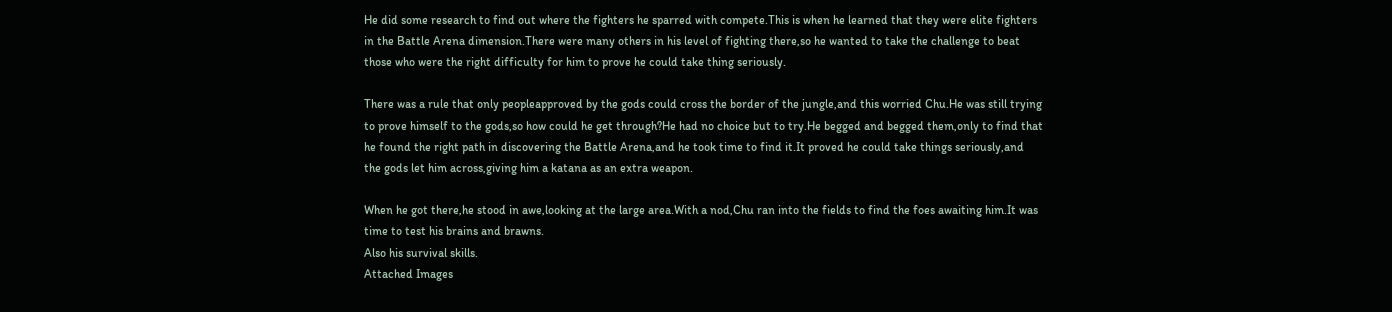He did some research to find out where the fighters he sparred with compete.This is when he learned that they were elite fighters in the Battle Arena dimension.There were many others in his level of fighting there,so he wanted to take the challenge to beat those who were the right difficulty for him to prove he could take thing seriously.

There was a rule that only peopleapproved by the gods could cross the border of the jungle,and this worried Chu.He was still trying to prove himself to the gods,so how could he get through?He had no choice but to try.He begged and begged them,only to find that he found the right path in discovering the Battle Arena,and he took time to find it.It proved he could take things seriously,and the gods let him across,giving him a katana as an extra weapon.

When he got there,he stood in awe,looking at the large area.With a nod,Chu ran into the fields to find the foes awaiting him.It was time to test his brains and brawns.
Also his survival skills.
Attached Images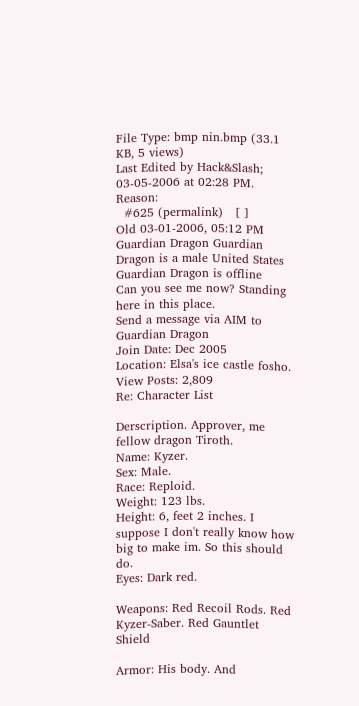File Type: bmp nin.bmp (33.1 KB, 5 views)
Last Edited by Hack&Slash; 03-05-2006 at 02:28 PM. Reason:
  #625 (permalink)   [ ]
Old 03-01-2006, 05:12 PM
Guardian Dragon Guardian Dragon is a male United States Guardian Dragon is offline
Can you see me now? Standing here in this place.
Send a message via AIM to Guardian Dragon
Join Date: Dec 2005
Location: Elsa's ice castle fosho.
View Posts: 2,809
Re: Character List

Derscription. Approver, me fellow dragon Tiroth.
Name: Kyzer.
Sex: Male.
Race: Reploid.
Weight: 123 lbs.
Height: 6, feet 2 inches. I suppose I don't really know how big to make im. So this should do.
Eyes: Dark red.

Weapons: Red Recoil Rods. Red Kyzer-Saber. Red Gauntlet Shield

Armor: His body. And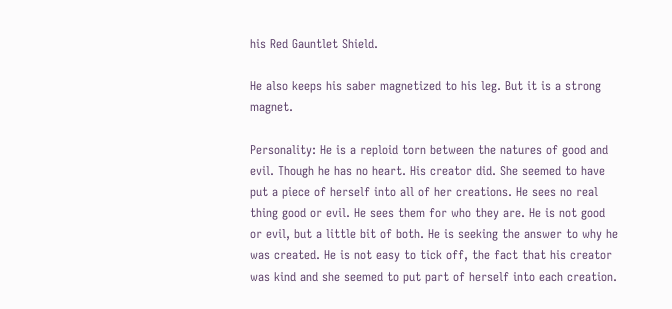his Red Gauntlet Shield.

He also keeps his saber magnetized to his leg. But it is a strong magnet.

Personality: He is a reploid torn between the natures of good and evil. Though he has no heart. His creator did. She seemed to have put a piece of herself into all of her creations. He sees no real thing good or evil. He sees them for who they are. He is not good or evil, but a little bit of both. He is seeking the answer to why he was created. He is not easy to tick off, the fact that his creator was kind and she seemed to put part of herself into each creation.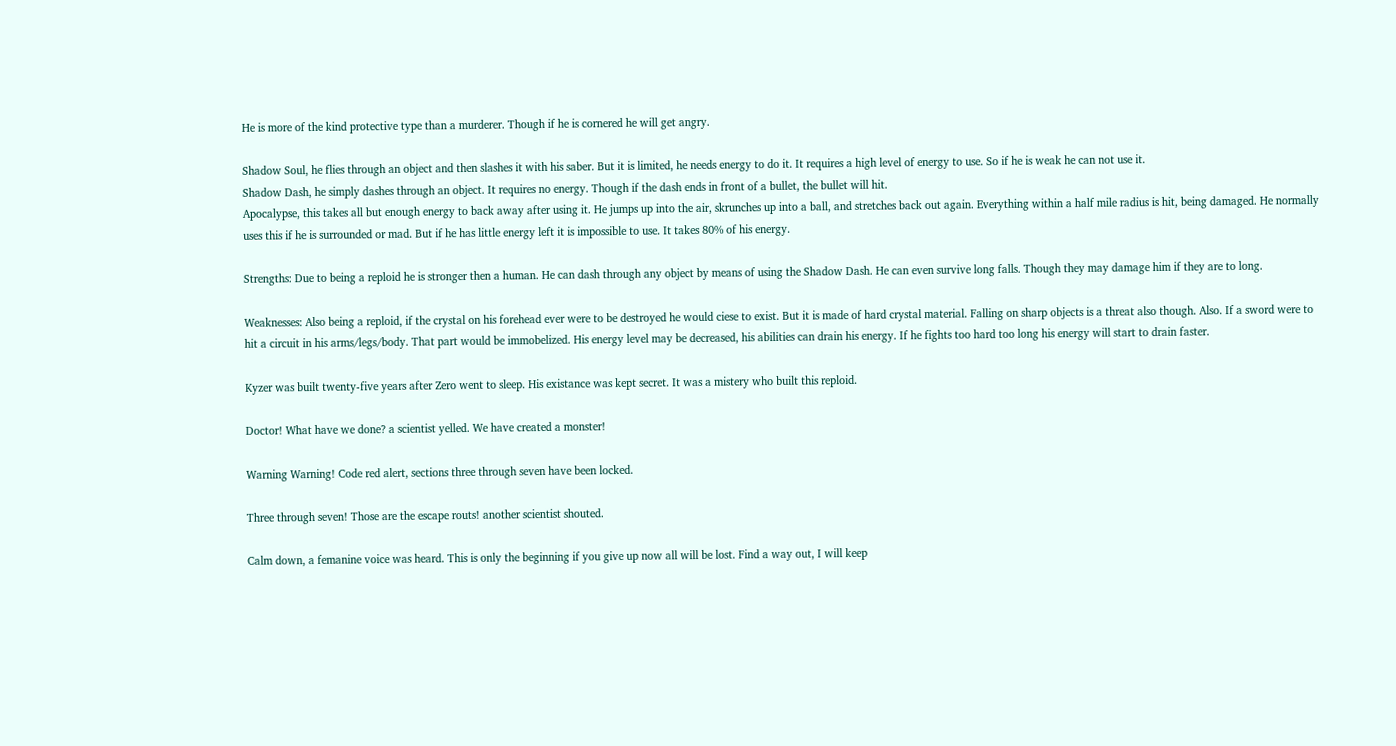He is more of the kind protective type than a murderer. Though if he is cornered he will get angry.

Shadow Soul, he flies through an object and then slashes it with his saber. But it is limited, he needs energy to do it. It requires a high level of energy to use. So if he is weak he can not use it.
Shadow Dash, he simply dashes through an object. It requires no energy. Though if the dash ends in front of a bullet, the bullet will hit.
Apocalypse, this takes all but enough energy to back away after using it. He jumps up into the air, skrunches up into a ball, and stretches back out again. Everything within a half mile radius is hit, being damaged. He normally uses this if he is surrounded or mad. But if he has little energy left it is impossible to use. It takes 80% of his energy.

Strengths: Due to being a reploid he is stronger then a human. He can dash through any object by means of using the Shadow Dash. He can even survive long falls. Though they may damage him if they are to long.

Weaknesses: Also being a reploid, if the crystal on his forehead ever were to be destroyed he would ciese to exist. But it is made of hard crystal material. Falling on sharp objects is a threat also though. Also. If a sword were to hit a circuit in his arms/legs/body. That part would be immobelized. His energy level may be decreased, his abilities can drain his energy. If he fights too hard too long his energy will start to drain faster.

Kyzer was built twenty-five years after Zero went to sleep. His existance was kept secret. It was a mistery who built this reploid.

Doctor! What have we done? a scientist yelled. We have created a monster!

Warning Warning! Code red alert, sections three through seven have been locked.

Three through seven! Those are the escape routs! another scientist shouted.

Calm down, a femanine voice was heard. This is only the beginning if you give up now all will be lost. Find a way out, I will keep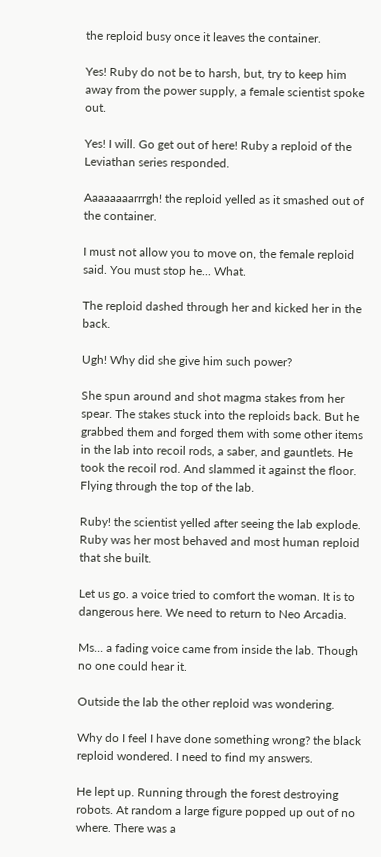the reploid busy once it leaves the container.

Yes! Ruby do not be to harsh, but, try to keep him away from the power supply, a female scientist spoke out.

Yes! I will. Go get out of here! Ruby a reploid of the Leviathan series responded.

Aaaaaaaarrrgh! the reploid yelled as it smashed out of the container.

I must not allow you to move on, the female reploid said. You must stop he... What.

The reploid dashed through her and kicked her in the back.

Ugh! Why did she give him such power?

She spun around and shot magma stakes from her spear. The stakes stuck into the reploids back. But he grabbed them and forged them with some other items in the lab into recoil rods, a saber, and gauntlets. He took the recoil rod. And slammed it against the floor. Flying through the top of the lab.

Ruby! the scientist yelled after seeing the lab explode. Ruby was her most behaved and most human reploid that she built.

Let us go. a voice tried to comfort the woman. It is to dangerous here. We need to return to Neo Arcadia.

Ms... a fading voice came from inside the lab. Though no one could hear it.

Outside the lab the other reploid was wondering.

Why do I feel I have done something wrong? the black reploid wondered. I need to find my answers.

He lept up. Running through the forest destroying robots. At random a large figure popped up out of no where. There was a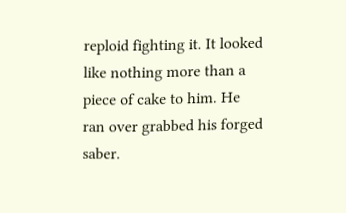reploid fighting it. It looked like nothing more than a piece of cake to him. He ran over grabbed his forged saber.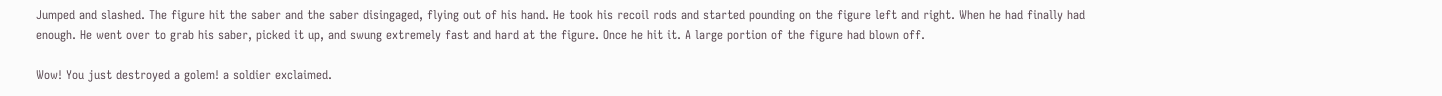Jumped and slashed. The figure hit the saber and the saber disingaged, flying out of his hand. He took his recoil rods and started pounding on the figure left and right. When he had finally had enough. He went over to grab his saber, picked it up, and swung extremely fast and hard at the figure. Once he hit it. A large portion of the figure had blown off.

Wow! You just destroyed a golem! a soldier exclaimed.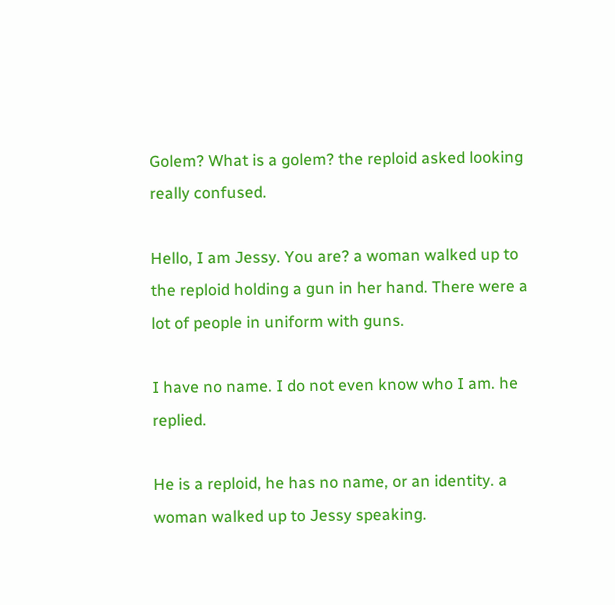Golem? What is a golem? the reploid asked looking really confused.

Hello, I am Jessy. You are? a woman walked up to the reploid holding a gun in her hand. There were a lot of people in uniform with guns.

I have no name. I do not even know who I am. he replied.

He is a reploid, he has no name, or an identity. a woman walked up to Jessy speaking.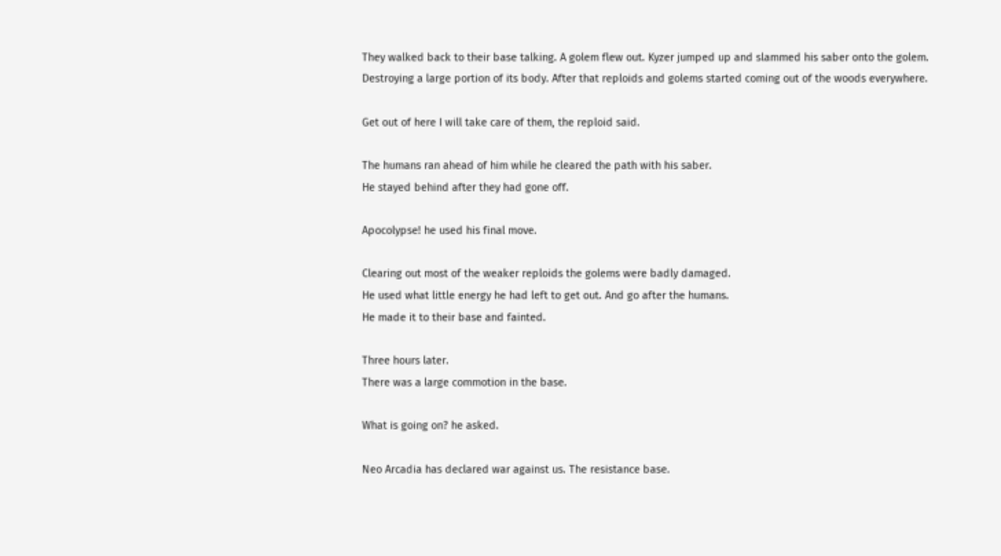They walked back to their base talking. A golem flew out. Kyzer jumped up and slammed his saber onto the golem. Destroying a large portion of its body. After that reploids and golems started coming out of the woods everywhere.

Get out of here I will take care of them, the reploid said.

The humans ran ahead of him while he cleared the path with his saber.
He stayed behind after they had gone off.

Apocolypse! he used his final move.

Clearing out most of the weaker reploids the golems were badly damaged.
He used what little energy he had left to get out. And go after the humans.
He made it to their base and fainted.

Three hours later.
There was a large commotion in the base.

What is going on? he asked.

Neo Arcadia has declared war against us. The resistance base.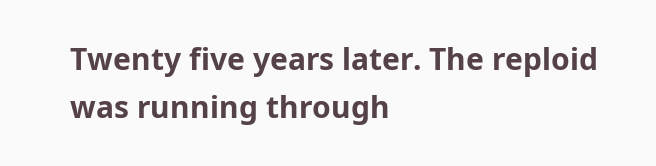Twenty five years later. The reploid was running through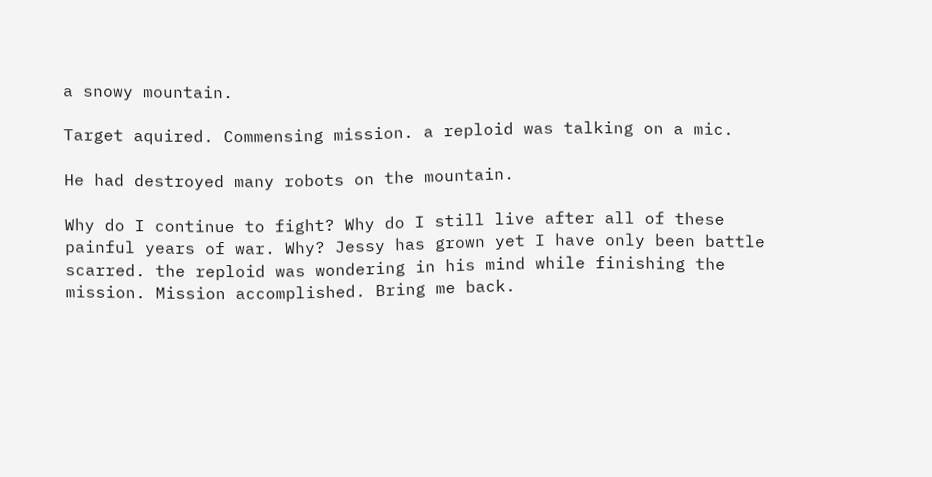a snowy mountain.

Target aquired. Commensing mission. a reploid was talking on a mic.

He had destroyed many robots on the mountain.

Why do I continue to fight? Why do I still live after all of these painful years of war. Why? Jessy has grown yet I have only been battle scarred. the reploid was wondering in his mind while finishing the mission. Mission accomplished. Bring me back.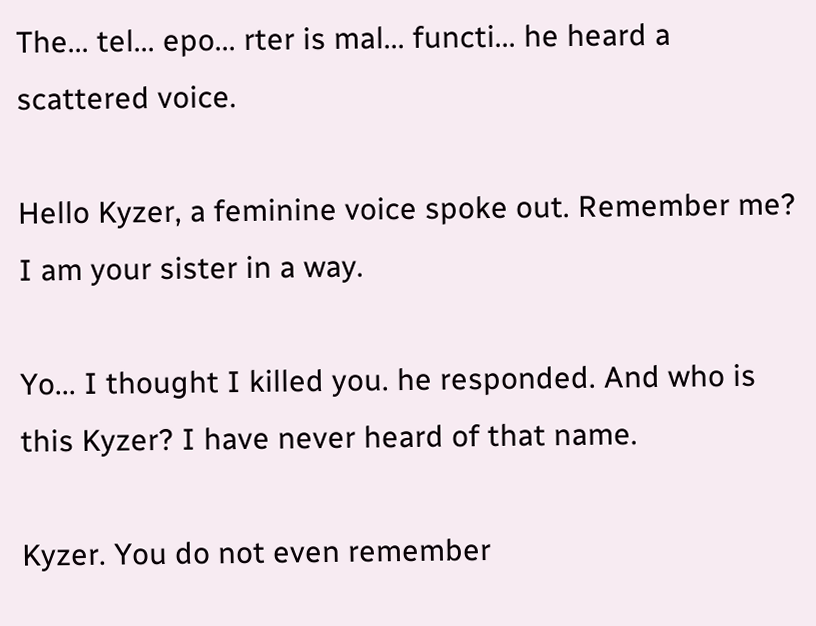The... tel... epo... rter is mal... functi... he heard a scattered voice.

Hello Kyzer, a feminine voice spoke out. Remember me? I am your sister in a way.

Yo... I thought I killed you. he responded. And who is this Kyzer? I have never heard of that name.

Kyzer. You do not even remember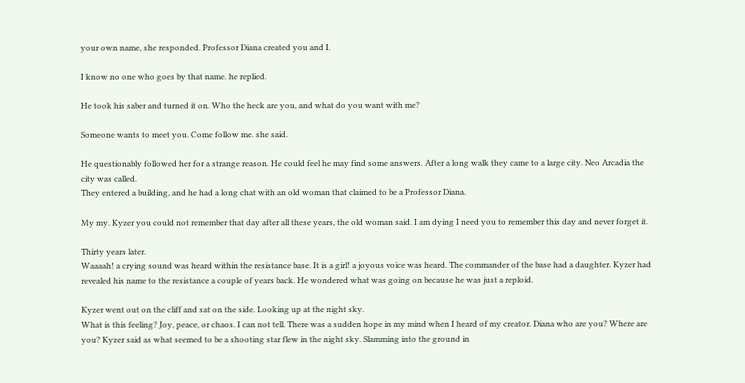your own name, she responded. Professor Diana created you and I.

I know no one who goes by that name. he replied.

He took his saber and turned it on. Who the heck are you, and what do you want with me?

Someone wants to meet you. Come follow me. she said.

He questionably followed her for a strange reason. He could feel he may find some answers. After a long walk they came to a large city. Neo Arcadia the city was called.
They entered a building, and he had a long chat with an old woman that claimed to be a Professor Diana.

My my. Kyzer you could not remember that day after all these years, the old woman said. I am dying I need you to remember this day and never forget it.

Thirty years later.
Waaaah! a crying sound was heard within the resistance base. It is a girl! a joyous voice was heard. The commander of the base had a daughter. Kyzer had revealed his name to the resistance a couple of years back. He wondered what was going on because he was just a reploid.

Kyzer went out on the cliff and sat on the side. Looking up at the night sky.
What is this feeling? Joy, peace, or chaos. I can not tell. There was a sudden hope in my mind when I heard of my creator. Diana who are you? Where are you? Kyzer said as what seemed to be a shooting star flew in the night sky. Slamming into the ground in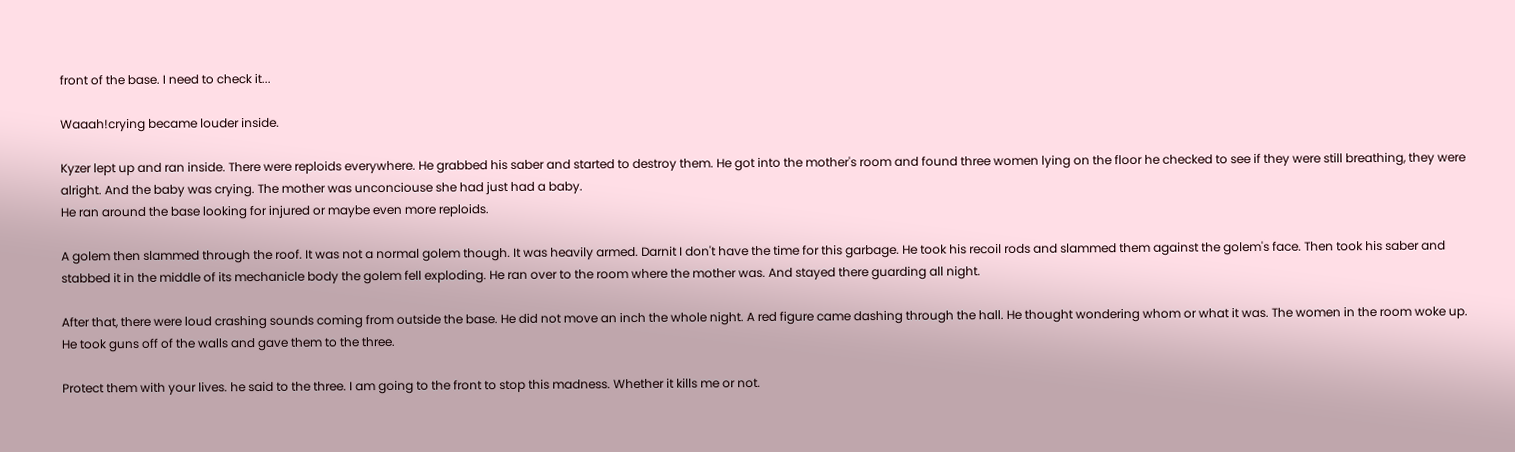front of the base. I need to check it...

Waaah!crying became louder inside.

Kyzer lept up and ran inside. There were reploids everywhere. He grabbed his saber and started to destroy them. He got into the mother's room and found three women lying on the floor he checked to see if they were still breathing, they were alright. And the baby was crying. The mother was unconciouse she had just had a baby.
He ran around the base looking for injured or maybe even more reploids.

A golem then slammed through the roof. It was not a normal golem though. It was heavily armed. Darnit I don't have the time for this garbage. He took his recoil rods and slammed them against the golem's face. Then took his saber and stabbed it in the middle of its mechanicle body the golem fell exploding. He ran over to the room where the mother was. And stayed there guarding all night.

After that, there were loud crashing sounds coming from outside the base. He did not move an inch the whole night. A red figure came dashing through the hall. He thought wondering whom or what it was. The women in the room woke up. He took guns off of the walls and gave them to the three.

Protect them with your lives. he said to the three. I am going to the front to stop this madness. Whether it kills me or not.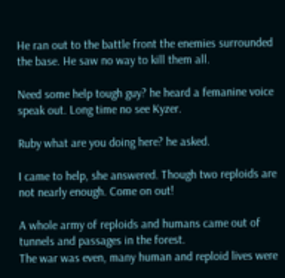He ran out to the battle front the enemies surrounded the base. He saw no way to kill them all.

Need some help tough guy? he heard a femanine voice speak out. Long time no see Kyzer.

Ruby what are you doing here? he asked.

I came to help, she answered. Though two reploids are not nearly enough. Come on out!

A whole army of reploids and humans came out of tunnels and passages in the forest.
The war was even, many human and reploid lives were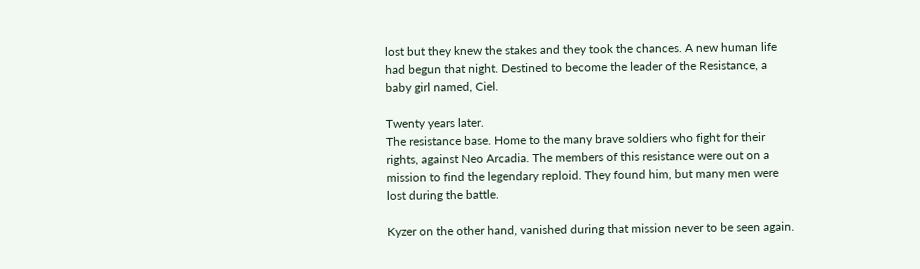lost but they knew the stakes and they took the chances. A new human life had begun that night. Destined to become the leader of the Resistance, a baby girl named, Ciel.

Twenty years later.
The resistance base. Home to the many brave soldiers who fight for their rights, against Neo Arcadia. The members of this resistance were out on a mission to find the legendary reploid. They found him, but many men were lost during the battle.

Kyzer on the other hand, vanished during that mission never to be seen again.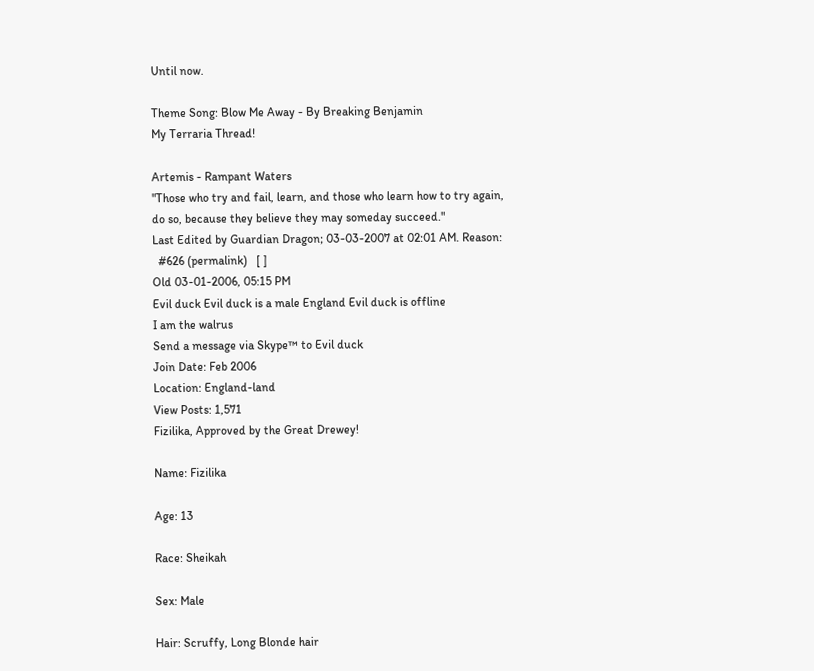Until now.

Theme Song: Blow Me Away - By Breaking Benjamin
My Terraria Thread!

Artemis - Rampant Waters
"Those who try and fail, learn, and those who learn how to try again, do so, because they believe they may someday succeed."
Last Edited by Guardian Dragon; 03-03-2007 at 02:01 AM. Reason:
  #626 (permalink)   [ ]
Old 03-01-2006, 05:15 PM
Evil duck Evil duck is a male England Evil duck is offline
I am the walrus
Send a message via Skype™ to Evil duck
Join Date: Feb 2006
Location: England-land
View Posts: 1,571
Fizilika, Approved by the Great Drewey!

Name: Fizilika

Age: 13

Race: Sheikah

Sex: Male

Hair: Scruffy, Long Blonde hair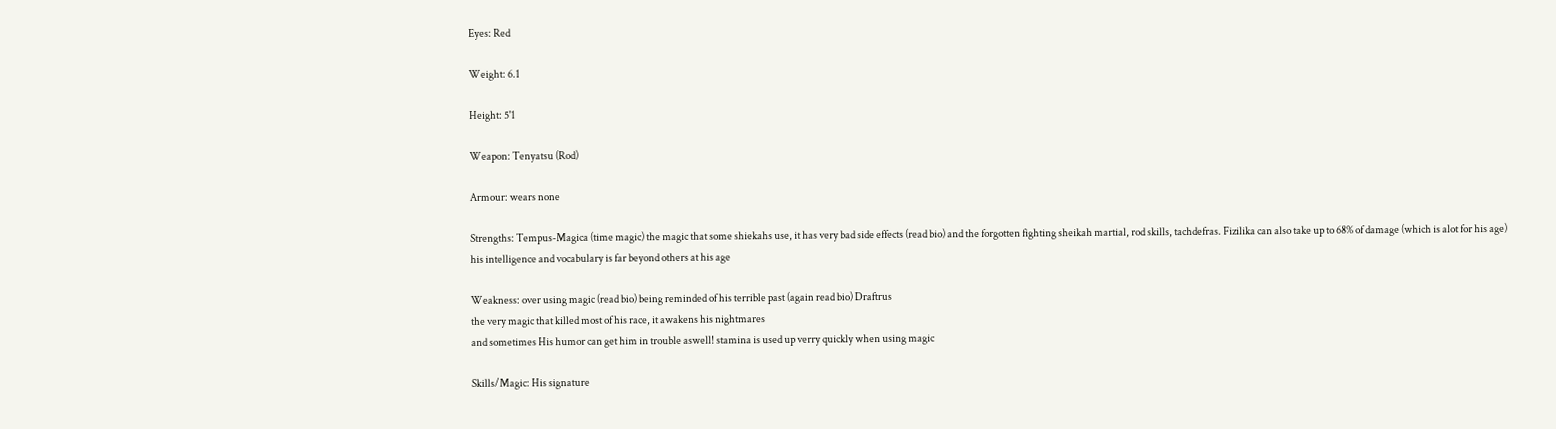Eyes: Red

Weight: 6.1

Height: 5'1

Weapon: Tenyatsu (Rod)

Armour: wears none

Strengths: Tempus-Magica (time magic) the magic that some shiekahs use, it has very bad side effects (read bio) and the forgotten fighting sheikah martial, rod skills, tachdefras. Fizilika can also take up to 68% of damage (which is alot for his age)
his intelligence and vocabulary is far beyond others at his age

Weakness: over using magic (read bio) being reminded of his terrible past (again read bio) Draftrus
the very magic that killed most of his race, it awakens his nightmares
and sometimes His humor can get him in trouble aswell! stamina is used up verry quickly when using magic

Skills/Magic: His signature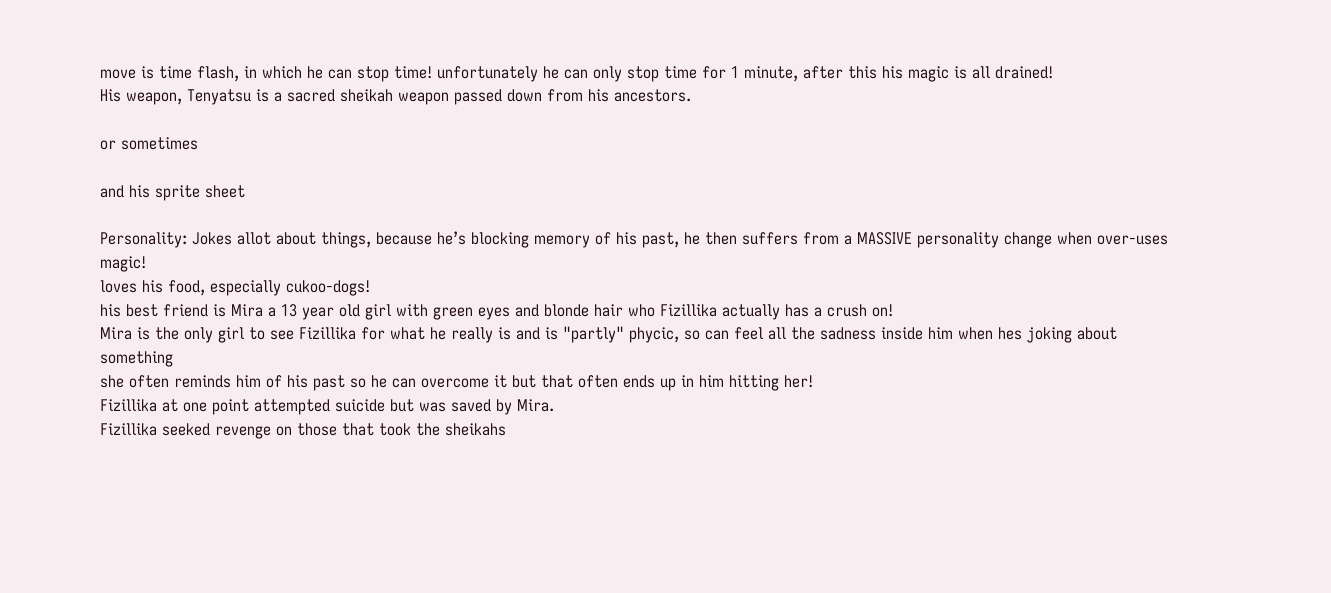move is time flash, in which he can stop time! unfortunately he can only stop time for 1 minute, after this his magic is all drained!
His weapon, Tenyatsu is a sacred sheikah weapon passed down from his ancestors.

or sometimes

and his sprite sheet

Personality: Jokes allot about things, because he’s blocking memory of his past, he then suffers from a MASSIVE personality change when over-uses magic!
loves his food, especially cukoo-dogs!
his best friend is Mira a 13 year old girl with green eyes and blonde hair who Fizillika actually has a crush on!
Mira is the only girl to see Fizillika for what he really is and is "partly" phycic, so can feel all the sadness inside him when hes joking about something
she often reminds him of his past so he can overcome it but that often ends up in him hitting her!
Fizillika at one point attempted suicide but was saved by Mira.
Fizillika seeked revenge on those that took the sheikahs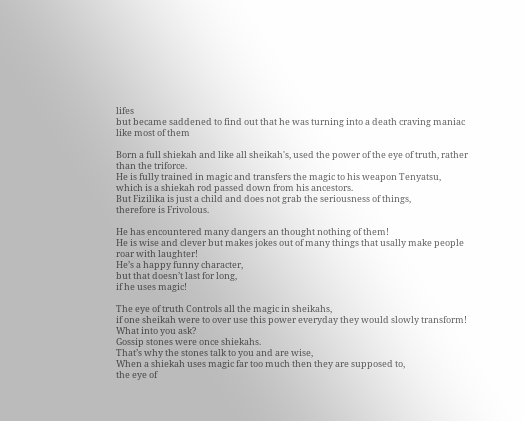lifes
but became saddened to find out that he was turning into a death craving maniac like most of them

Born a full shiekah and like all sheikah's, used the power of the eye of truth, rather than the triforce.
He is fully trained in magic and transfers the magic to his weapon Tenyatsu,
which is a shiekah rod passed down from his ancestors.
But Fizilika is just a child and does not grab the seriousness of things,
therefore is Frivolous.

He has encountered many dangers an thought nothing of them!
He is wise and clever but makes jokes out of many things that usally make people roar with laughter!
He’s a happy funny character,
but that doesn’t last for long,
if he uses magic!

The eye of truth Controls all the magic in sheikahs,
if one sheikah were to over use this power everyday they would slowly transform!
What into you ask?
Gossip stones were once shiekahs.
That’s why the stones talk to you and are wise,
When a shiekah uses magic far too much then they are supposed to,
the eye of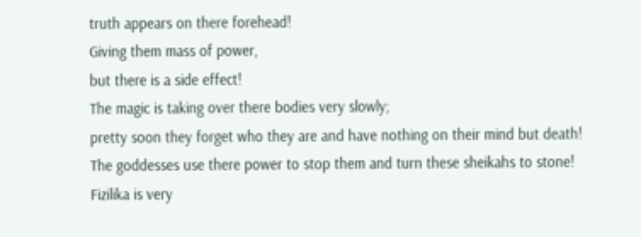truth appears on there forehead!
Giving them mass of power,
but there is a side effect!
The magic is taking over there bodies very slowly;
pretty soon they forget who they are and have nothing on their mind but death!
The goddesses use there power to stop them and turn these sheikahs to stone!
Fizilika is very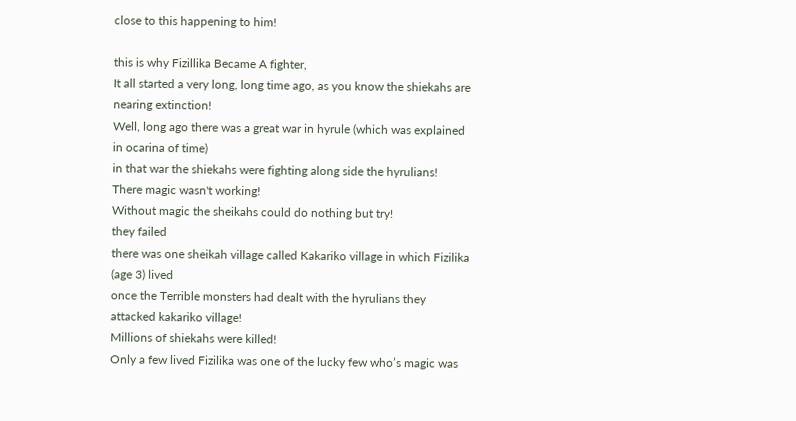close to this happening to him!

this is why Fizillika Became A fighter,
It all started a very long, long time ago, as you know the shiekahs are nearing extinction!
Well, long ago there was a great war in hyrule (which was explained in ocarina of time)
in that war the shiekahs were fighting along side the hyrulians!
There magic wasn't working!
Without magic the sheikahs could do nothing but try!
they failed
there was one sheikah village called Kakariko village in which Fizilika (age 3) lived
once the Terrible monsters had dealt with the hyrulians they attacked kakariko village!
Millions of shiekahs were killed!
Only a few lived Fizilika was one of the lucky few who’s magic was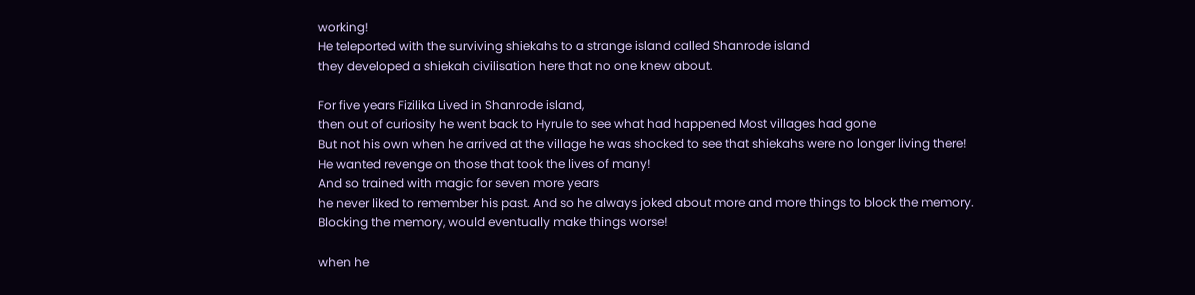working!
He teleported with the surviving shiekahs to a strange island called Shanrode island
they developed a shiekah civilisation here that no one knew about.

For five years Fizilika Lived in Shanrode island,
then out of curiosity he went back to Hyrule to see what had happened Most villages had gone
But not his own when he arrived at the village he was shocked to see that shiekahs were no longer living there!
He wanted revenge on those that took the lives of many!
And so trained with magic for seven more years
he never liked to remember his past. And so he always joked about more and more things to block the memory.
Blocking the memory, would eventually make things worse!

when he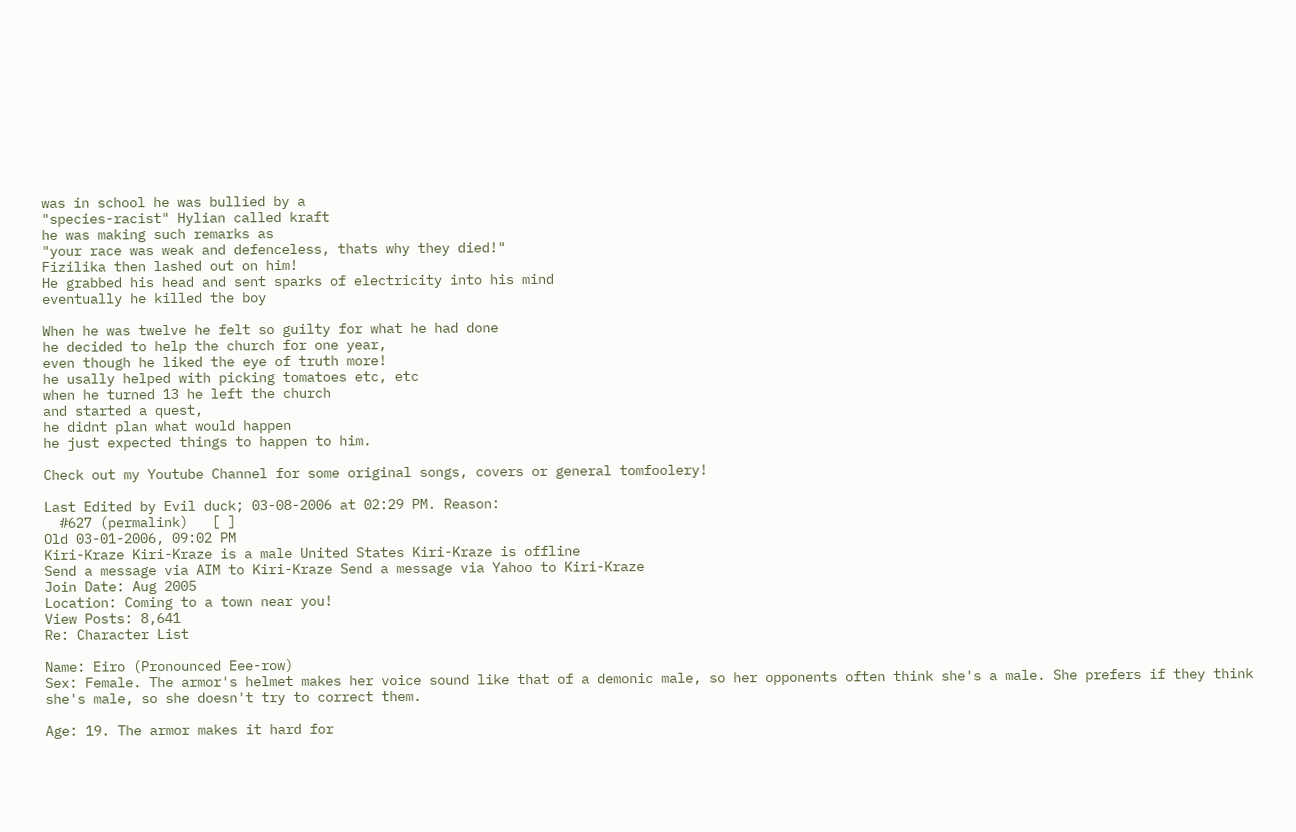was in school he was bullied by a
"species-racist" Hylian called kraft
he was making such remarks as
"your race was weak and defenceless, thats why they died!"
Fizilika then lashed out on him!
He grabbed his head and sent sparks of electricity into his mind
eventually he killed the boy

When he was twelve he felt so guilty for what he had done
he decided to help the church for one year,
even though he liked the eye of truth more!
he usally helped with picking tomatoes etc, etc
when he turned 13 he left the church
and started a quest,
he didnt plan what would happen
he just expected things to happen to him.

Check out my Youtube Channel for some original songs, covers or general tomfoolery!

Last Edited by Evil duck; 03-08-2006 at 02:29 PM. Reason:
  #627 (permalink)   [ ]
Old 03-01-2006, 09:02 PM
Kiri-Kraze Kiri-Kraze is a male United States Kiri-Kraze is offline
Send a message via AIM to Kiri-Kraze Send a message via Yahoo to Kiri-Kraze
Join Date: Aug 2005
Location: Coming to a town near you!
View Posts: 8,641
Re: Character List

Name: Eiro (Pronounced Eee-row)
Sex: Female. The armor's helmet makes her voice sound like that of a demonic male, so her opponents often think she's a male. She prefers if they think she's male, so she doesn't try to correct them.

Age: 19. The armor makes it hard for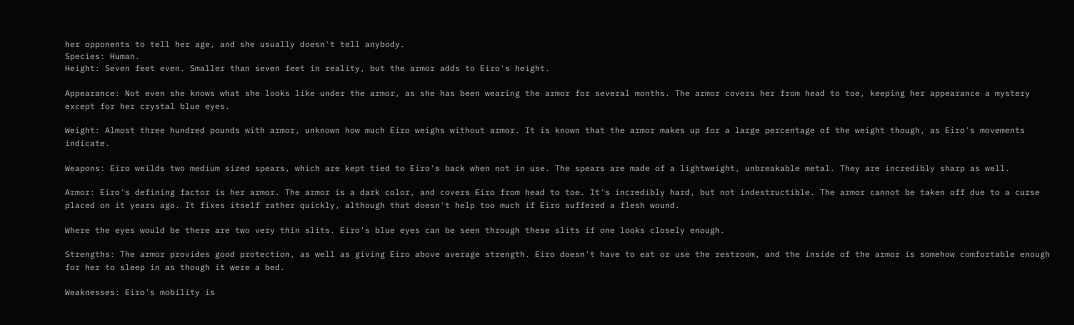her opponents to tell her age, and she usually doesn't tell anybody.
Species: Human.
Height: Seven feet even. Smaller than seven feet in reality, but the armor adds to Eiro's height.

Appearance: Not even she knows what she looks like under the armor, as she has been wearing the armor for several months. The armor covers her from head to toe, keeping her appearance a mystery except for her crystal blue eyes.

Weight: Almost three hundred pounds with armor, unknown how much Eiro weighs without armor. It is known that the armor makes up for a large percentage of the weight though, as Eiro's movements indicate.

Weapons: Eiro weilds two medium sized spears, which are kept tied to Eiro's back when not in use. The spears are made of a lightweight, unbreakable metal. They are incredibly sharp as well.

Armor: Eiro's defining factor is her armor. The armor is a dark color, and covers Eiro from head to toe. It's incredibly hard, but not indestructible. The armor cannot be taken off due to a curse placed on it years ago. It fixes itself rather quickly, although that doesn't help too much if Eiro suffered a flesh wound.

Where the eyes would be there are two very thin slits. Eiro’s blue eyes can be seen through these slits if one looks closely enough.

Strengths: The armor provides good protection, as well as giving Eiro above average strength. Eiro doesn't have to eat or use the restroom, and the inside of the armor is somehow comfortable enough for her to sleep in as though it were a bed.

Weaknesses: Eiro's mobility is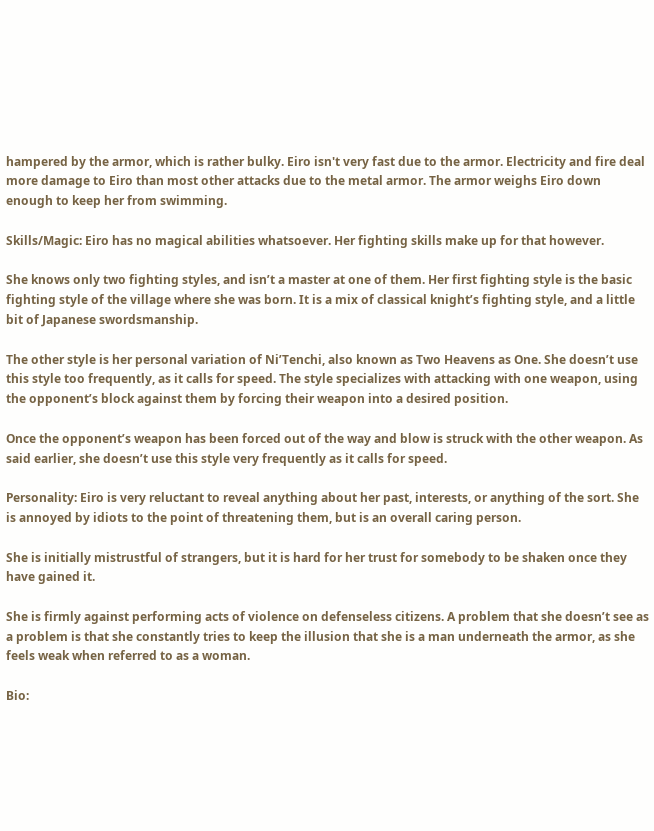hampered by the armor, which is rather bulky. Eiro isn't very fast due to the armor. Electricity and fire deal more damage to Eiro than most other attacks due to the metal armor. The armor weighs Eiro down enough to keep her from swimming.

Skills/Magic: Eiro has no magical abilities whatsoever. Her fighting skills make up for that however.

She knows only two fighting styles, and isn’t a master at one of them. Her first fighting style is the basic fighting style of the village where she was born. It is a mix of classical knight’s fighting style, and a little bit of Japanese swordsmanship.

The other style is her personal variation of Ni’Tenchi, also known as Two Heavens as One. She doesn’t use this style too frequently, as it calls for speed. The style specializes with attacking with one weapon, using the opponent’s block against them by forcing their weapon into a desired position.

Once the opponent’s weapon has been forced out of the way and blow is struck with the other weapon. As said earlier, she doesn’t use this style very frequently as it calls for speed.

Personality: Eiro is very reluctant to reveal anything about her past, interests, or anything of the sort. She is annoyed by idiots to the point of threatening them, but is an overall caring person.

She is initially mistrustful of strangers, but it is hard for her trust for somebody to be shaken once they have gained it.

She is firmly against performing acts of violence on defenseless citizens. A problem that she doesn’t see as a problem is that she constantly tries to keep the illusion that she is a man underneath the armor, as she feels weak when referred to as a woman.

Bio: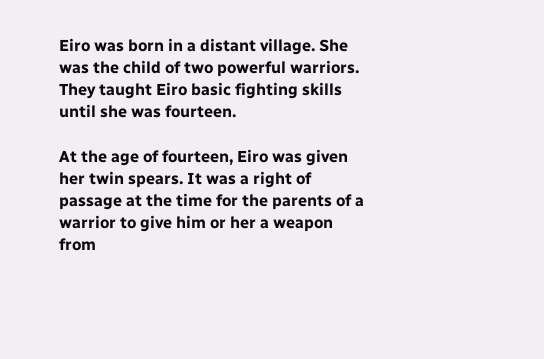Eiro was born in a distant village. She was the child of two powerful warriors. They taught Eiro basic fighting skills until she was fourteen.

At the age of fourteen, Eiro was given her twin spears. It was a right of passage at the time for the parents of a warrior to give him or her a weapon from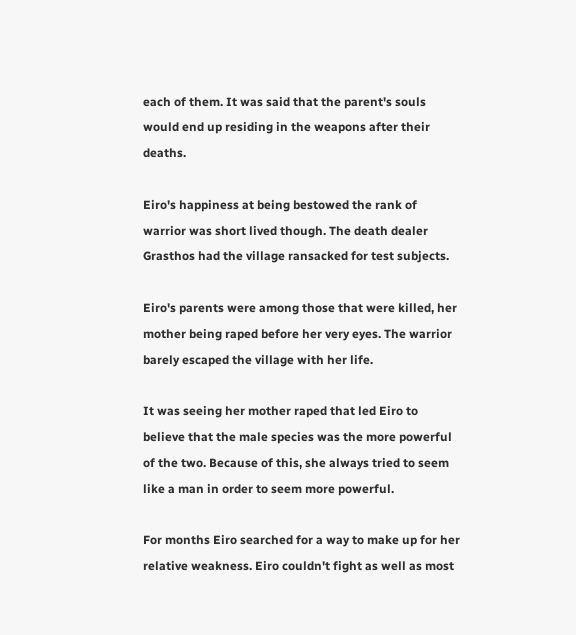each of them. It was said that the parent's souls would end up residing in the weapons after their deaths.

Eiro's happiness at being bestowed the rank of warrior was short lived though. The death dealer Grasthos had the village ransacked for test subjects.

Eiro's parents were among those that were killed, her mother being raped before her very eyes. The warrior barely escaped the village with her life.

It was seeing her mother raped that led Eiro to believe that the male species was the more powerful of the two. Because of this, she always tried to seem like a man in order to seem more powerful.

For months Eiro searched for a way to make up for her relative weakness. Eiro couldn't fight as well as most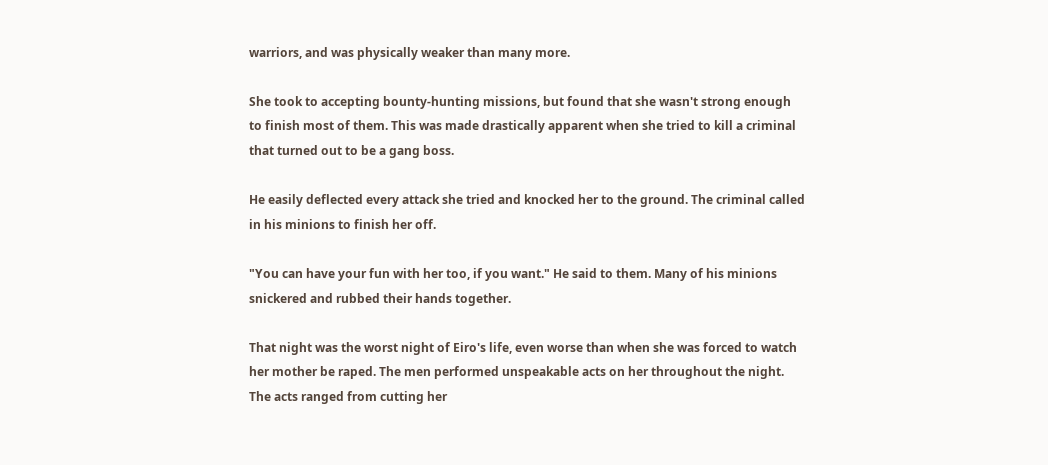warriors, and was physically weaker than many more.

She took to accepting bounty-hunting missions, but found that she wasn't strong enough to finish most of them. This was made drastically apparent when she tried to kill a criminal that turned out to be a gang boss.

He easily deflected every attack she tried and knocked her to the ground. The criminal called in his minions to finish her off.

"You can have your fun with her too, if you want." He said to them. Many of his minions snickered and rubbed their hands together.

That night was the worst night of Eiro's life, even worse than when she was forced to watch her mother be raped. The men performed unspeakable acts on her throughout the night. The acts ranged from cutting her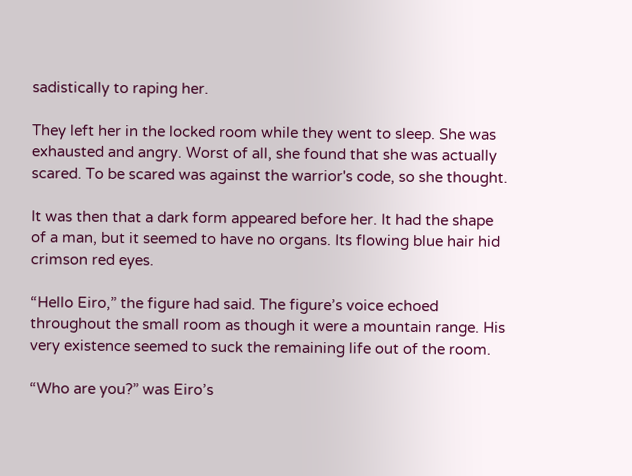sadistically to raping her.

They left her in the locked room while they went to sleep. She was exhausted and angry. Worst of all, she found that she was actually scared. To be scared was against the warrior's code, so she thought.

It was then that a dark form appeared before her. It had the shape of a man, but it seemed to have no organs. Its flowing blue hair hid crimson red eyes.

“Hello Eiro,” the figure had said. The figure’s voice echoed throughout the small room as though it were a mountain range. His very existence seemed to suck the remaining life out of the room.

“Who are you?” was Eiro’s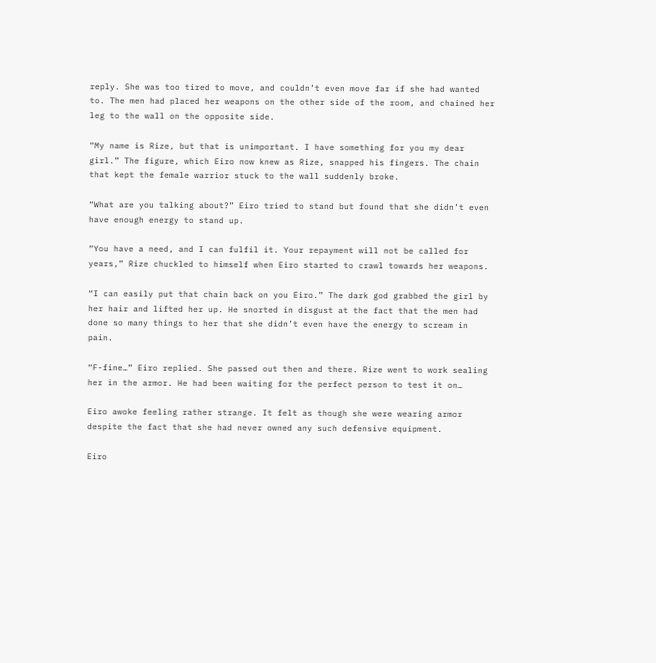reply. She was too tired to move, and couldn’t even move far if she had wanted to. The men had placed her weapons on the other side of the room, and chained her leg to the wall on the opposite side.

“My name is Rize, but that is unimportant. I have something for you my dear girl.” The figure, which Eiro now knew as Rize, snapped his fingers. The chain that kept the female warrior stuck to the wall suddenly broke.

“What are you talking about?” Eiro tried to stand but found that she didn’t even have enough energy to stand up.

“You have a need, and I can fulfil it. Your repayment will not be called for years,” Rize chuckled to himself when Eiro started to crawl towards her weapons.

“I can easily put that chain back on you Eiro.” The dark god grabbed the girl by her hair and lifted her up. He snorted in disgust at the fact that the men had done so many things to her that she didn’t even have the energy to scream in pain.

“F-fine…” Eiro replied. She passed out then and there. Rize went to work sealing her in the armor. He had been waiting for the perfect person to test it on…

Eiro awoke feeling rather strange. It felt as though she were wearing armor despite the fact that she had never owned any such defensive equipment.

Eiro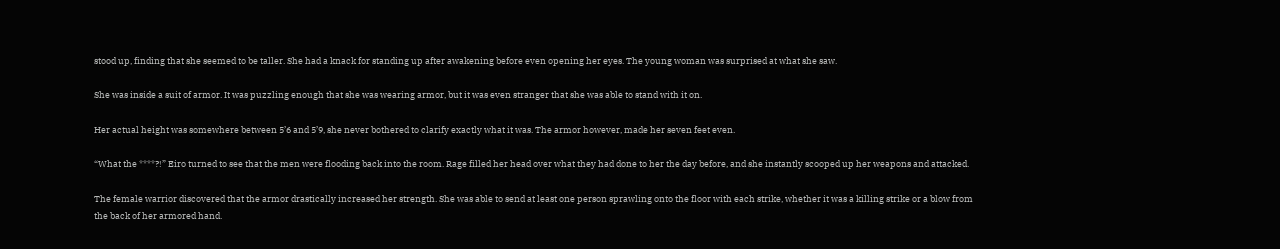stood up, finding that she seemed to be taller. She had a knack for standing up after awakening before even opening her eyes. The young woman was surprised at what she saw.

She was inside a suit of armor. It was puzzling enough that she was wearing armor, but it was even stranger that she was able to stand with it on.

Her actual height was somewhere between 5’6 and 5’9, she never bothered to clarify exactly what it was. The armor however, made her seven feet even.

“What the ****?!” Eiro turned to see that the men were flooding back into the room. Rage filled her head over what they had done to her the day before, and she instantly scooped up her weapons and attacked.

The female warrior discovered that the armor drastically increased her strength. She was able to send at least one person sprawling onto the floor with each strike, whether it was a killing strike or a blow from the back of her armored hand.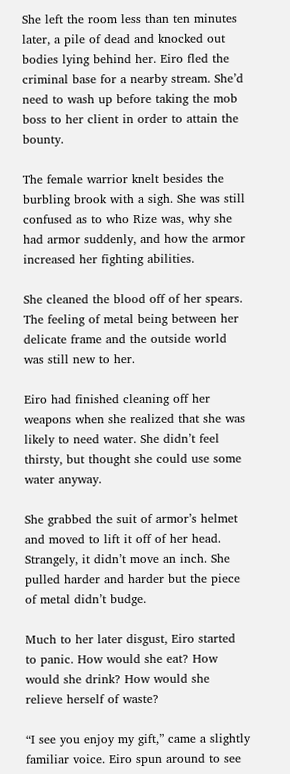She left the room less than ten minutes later, a pile of dead and knocked out bodies lying behind her. Eiro fled the criminal base for a nearby stream. She’d need to wash up before taking the mob boss to her client in order to attain the bounty.

The female warrior knelt besides the burbling brook with a sigh. She was still confused as to who Rize was, why she had armor suddenly, and how the armor increased her fighting abilities.

She cleaned the blood off of her spears. The feeling of metal being between her delicate frame and the outside world was still new to her.

Eiro had finished cleaning off her weapons when she realized that she was likely to need water. She didn’t feel thirsty, but thought she could use some water anyway.

She grabbed the suit of armor’s helmet and moved to lift it off of her head. Strangely, it didn’t move an inch. She pulled harder and harder but the piece of metal didn’t budge.

Much to her later disgust, Eiro started to panic. How would she eat? How would she drink? How would she relieve herself of waste?

“I see you enjoy my gift,” came a slightly familiar voice. Eiro spun around to see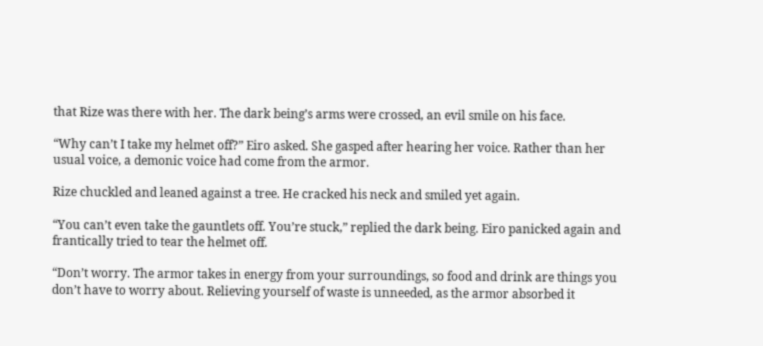that Rize was there with her. The dark being’s arms were crossed, an evil smile on his face.

“Why can’t I take my helmet off?” Eiro asked. She gasped after hearing her voice. Rather than her usual voice, a demonic voice had come from the armor.

Rize chuckled and leaned against a tree. He cracked his neck and smiled yet again.

“You can’t even take the gauntlets off. You’re stuck,” replied the dark being. Eiro panicked again and frantically tried to tear the helmet off.

“Don’t worry. The armor takes in energy from your surroundings, so food and drink are things you don’t have to worry about. Relieving yourself of waste is unneeded, as the armor absorbed it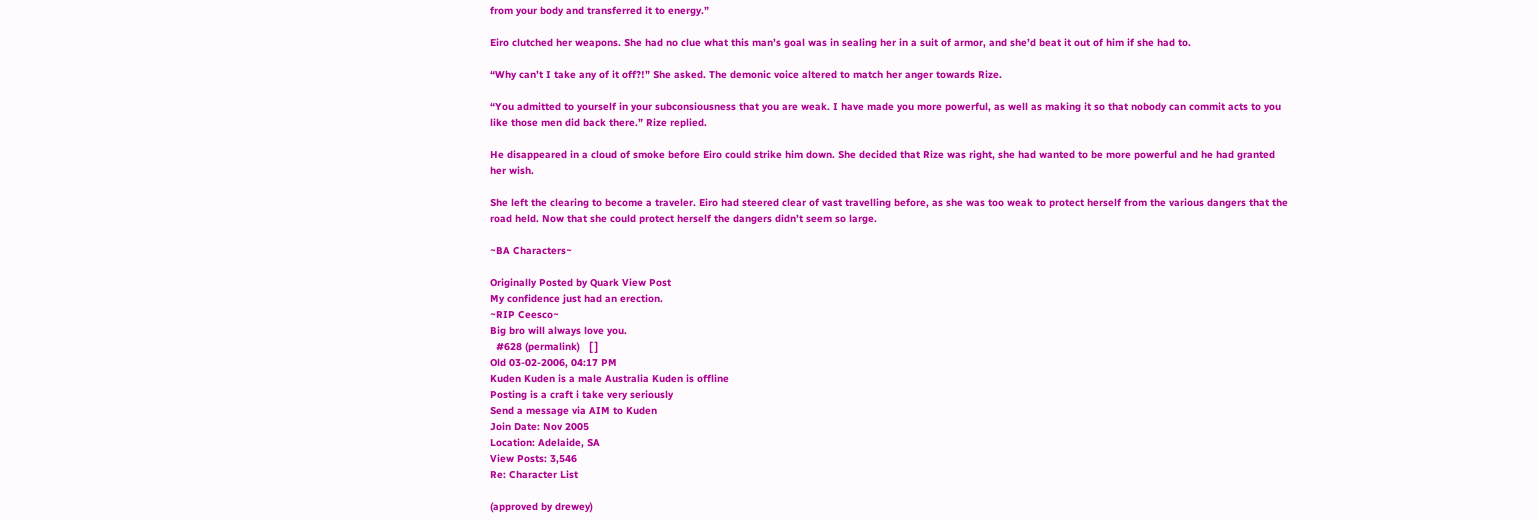from your body and transferred it to energy.”

Eiro clutched her weapons. She had no clue what this man’s goal was in sealing her in a suit of armor, and she’d beat it out of him if she had to.

“Why can’t I take any of it off?!” She asked. The demonic voice altered to match her anger towards Rize.

“You admitted to yourself in your subconsiousness that you are weak. I have made you more powerful, as well as making it so that nobody can commit acts to you like those men did back there.” Rize replied.

He disappeared in a cloud of smoke before Eiro could strike him down. She decided that Rize was right, she had wanted to be more powerful and he had granted her wish.

She left the clearing to become a traveler. Eiro had steered clear of vast travelling before, as she was too weak to protect herself from the various dangers that the road held. Now that she could protect herself the dangers didn’t seem so large.

~BA Characters~

Originally Posted by Quark View Post
My confidence just had an erection.
~RIP Ceesco~
Big bro will always love you.
  #628 (permalink)   [ ]
Old 03-02-2006, 04:17 PM
Kuden Kuden is a male Australia Kuden is offline
Posting is a craft i take very seriously
Send a message via AIM to Kuden
Join Date: Nov 2005
Location: Adelaide, SA
View Posts: 3,546
Re: Character List

(approved by drewey)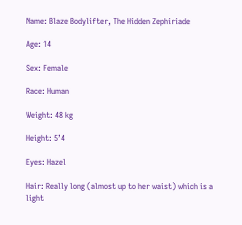Name: Blaze Bodylifter, The Hidden Zephiriade

Age: 14

Sex: Female

Race: Human

Weight: 48 kg

Height: 5’4

Eyes: Hazel

Hair: Really long (almost up to her waist) which is a light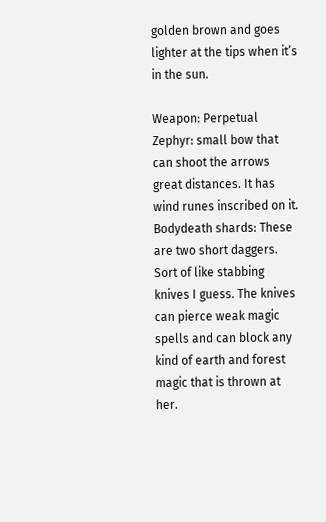golden brown and goes lighter at the tips when it’s in the sun.

Weapon: Perpetual Zephyr: small bow that can shoot the arrows great distances. It has wind runes inscribed on it.
Bodydeath shards: These are two short daggers. Sort of like stabbing knives I guess. The knives can pierce weak magic spells and can block any kind of earth and forest magic that is thrown at her.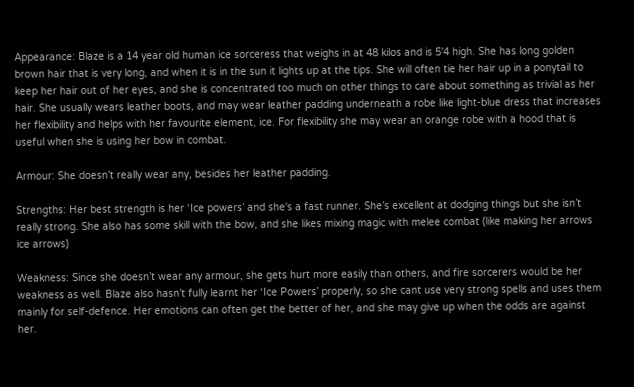Appearance: Blaze is a 14 year old human ice sorceress that weighs in at 48 kilos and is 5'4 high. She has long golden brown hair that is very long, and when it is in the sun it lights up at the tips. She will often tie her hair up in a ponytail to keep her hair out of her eyes, and she is concentrated too much on other things to care about something as trivial as her hair. She usually wears leather boots, and may wear leather padding underneath a robe like light-blue dress that increases her flexibility and helps with her favourite element, ice. For flexibility she may wear an orange robe with a hood that is useful when she is using her bow in combat.

Armour: She doesn’t really wear any, besides her leather padding.

Strengths: Her best strength is her ‘Ice powers’ and she's a fast runner. She’s excellent at dodging things but she isn’t really strong. She also has some skill with the bow, and she likes mixing magic with melee combat (like making her arrows ice arrows)

Weakness: Since she doesn’t wear any armour, she gets hurt more easily than others, and fire sorcerers would be her weakness as well. Blaze also hasn’t fully learnt her ‘Ice Powers’ properly, so she cant use very strong spells and uses them mainly for self-defence. Her emotions can often get the better of her, and she may give up when the odds are against her.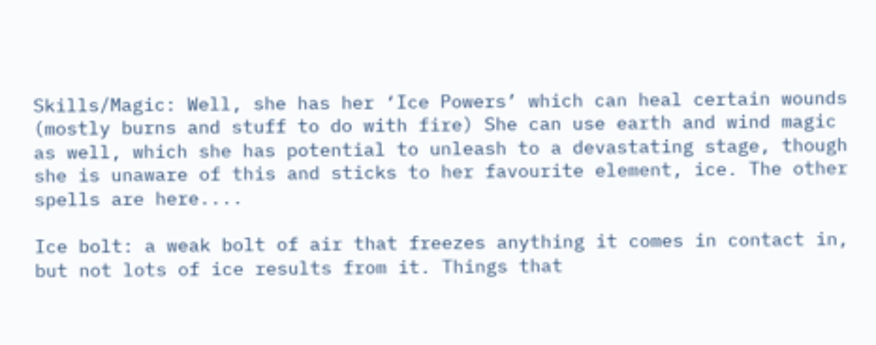Skills/Magic: Well, she has her ‘Ice Powers’ which can heal certain wounds (mostly burns and stuff to do with fire) She can use earth and wind magic as well, which she has potential to unleash to a devastating stage, though she is unaware of this and sticks to her favourite element, ice. The other spells are here....

Ice bolt: a weak bolt of air that freezes anything it comes in contact in, but not lots of ice results from it. Things that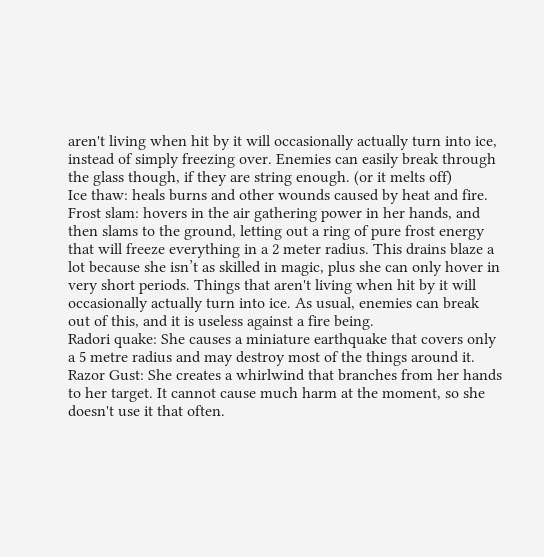aren't living when hit by it will occasionally actually turn into ice, instead of simply freezing over. Enemies can easily break through the glass though, if they are string enough. (or it melts off)
Ice thaw: heals burns and other wounds caused by heat and fire.
Frost slam: hovers in the air gathering power in her hands, and then slams to the ground, letting out a ring of pure frost energy that will freeze everything in a 2 meter radius. This drains blaze a lot because she isn’t as skilled in magic, plus she can only hover in very short periods. Things that aren't living when hit by it will occasionally actually turn into ice. As usual, enemies can break out of this, and it is useless against a fire being.
Radori quake: She causes a miniature earthquake that covers only a 5 metre radius and may destroy most of the things around it.
Razor Gust: She creates a whirlwind that branches from her hands to her target. It cannot cause much harm at the moment, so she doesn't use it that often.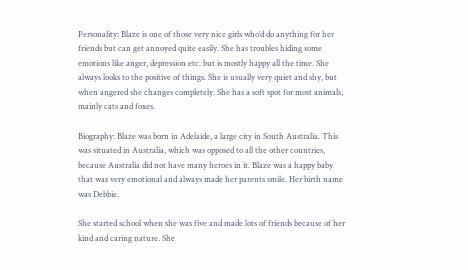Personality: Blaze is one of those very nice girls who’d do anything for her friends but can get annoyed quite easily. She has troubles hiding some emotions like anger, depression etc. but is mostly happy all the time. She always looks to the positive of things. She is usually very quiet and shy, but when angered she changes completely. She has a soft spot for most animals, mainly cats and foxes.

Biography: Blaze was born in Adelaide, a large city in South Australia. This was situated in Australia, which was opposed to all the other countries, because Australia did not have many heroes in it. Blaze was a happy baby that was very emotional and always made her parents smile. Her birth name was Debbie.

She started school when she was five and made lots of friends because of her kind and caring nature. She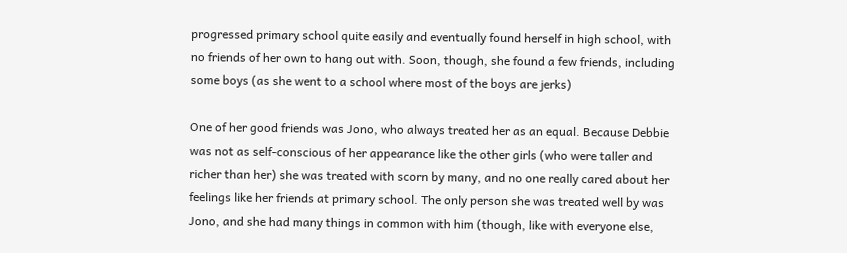progressed primary school quite easily and eventually found herself in high school, with no friends of her own to hang out with. Soon, though, she found a few friends, including some boys (as she went to a school where most of the boys are jerks)

One of her good friends was Jono, who always treated her as an equal. Because Debbie was not as self-conscious of her appearance like the other girls (who were taller and richer than her) she was treated with scorn by many, and no one really cared about her feelings like her friends at primary school. The only person she was treated well by was Jono, and she had many things in common with him (though, like with everyone else,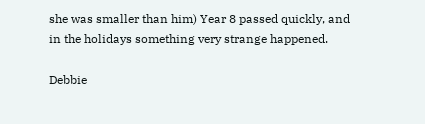she was smaller than him) Year 8 passed quickly, and in the holidays something very strange happened.

Debbie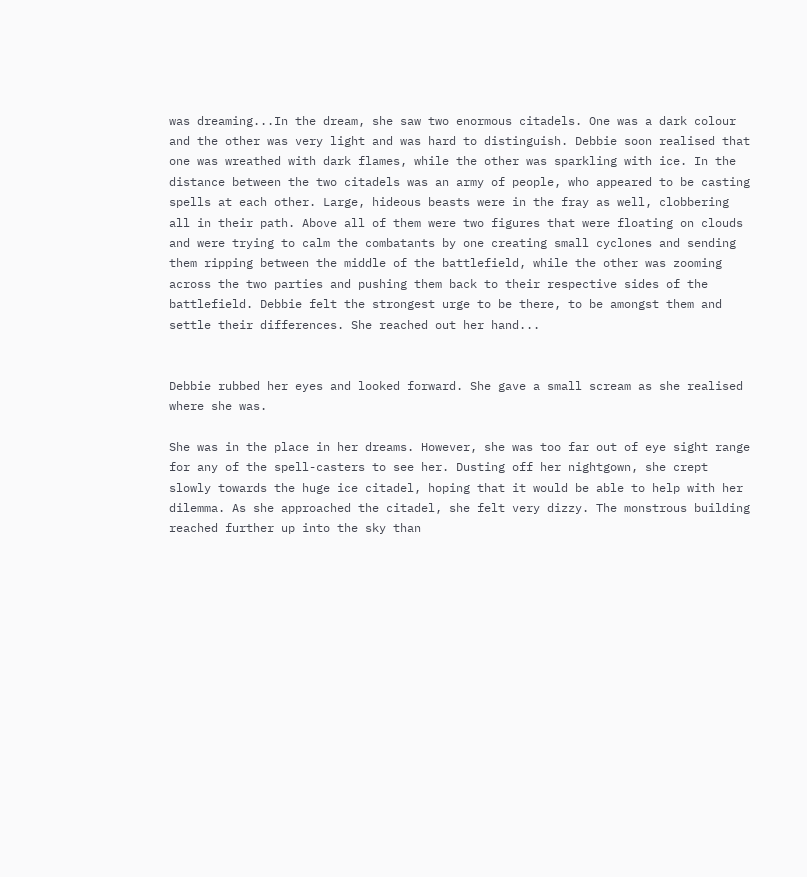was dreaming...In the dream, she saw two enormous citadels. One was a dark colour and the other was very light and was hard to distinguish. Debbie soon realised that one was wreathed with dark flames, while the other was sparkling with ice. In the distance between the two citadels was an army of people, who appeared to be casting spells at each other. Large, hideous beasts were in the fray as well, clobbering all in their path. Above all of them were two figures that were floating on clouds and were trying to calm the combatants by one creating small cyclones and sending them ripping between the middle of the battlefield, while the other was zooming across the two parties and pushing them back to their respective sides of the battlefield. Debbie felt the strongest urge to be there, to be amongst them and settle their differences. She reached out her hand...


Debbie rubbed her eyes and looked forward. She gave a small scream as she realised where she was.

She was in the place in her dreams. However, she was too far out of eye sight range for any of the spell-casters to see her. Dusting off her nightgown, she crept slowly towards the huge ice citadel, hoping that it would be able to help with her dilemma. As she approached the citadel, she felt very dizzy. The monstrous building reached further up into the sky than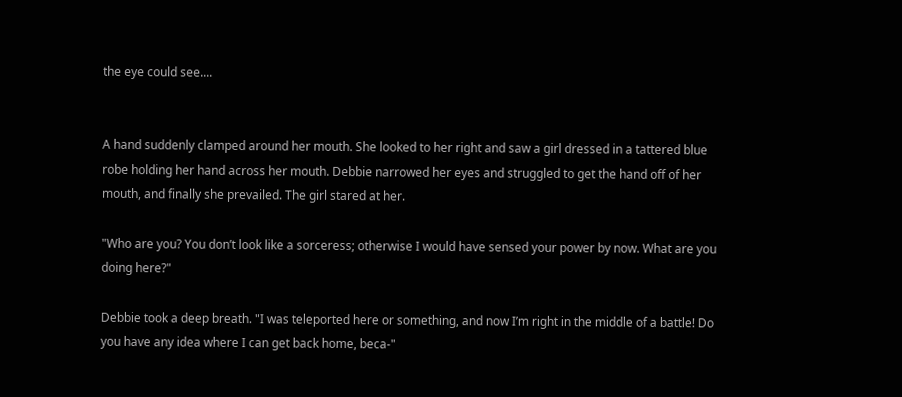the eye could see....


A hand suddenly clamped around her mouth. She looked to her right and saw a girl dressed in a tattered blue robe holding her hand across her mouth. Debbie narrowed her eyes and struggled to get the hand off of her mouth, and finally she prevailed. The girl stared at her.

"Who are you? You don’t look like a sorceress; otherwise I would have sensed your power by now. What are you doing here?"

Debbie took a deep breath. "I was teleported here or something, and now I’m right in the middle of a battle! Do you have any idea where I can get back home, beca-"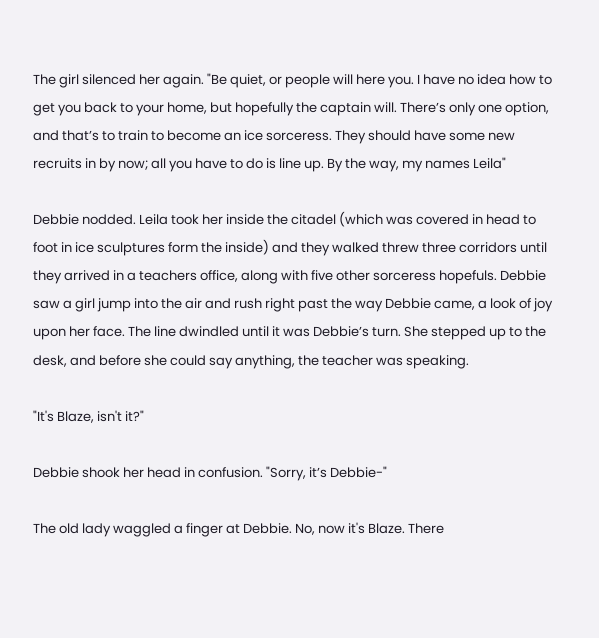The girl silenced her again. "Be quiet, or people will here you. I have no idea how to get you back to your home, but hopefully the captain will. There’s only one option, and that’s to train to become an ice sorceress. They should have some new recruits in by now; all you have to do is line up. By the way, my names Leila"

Debbie nodded. Leila took her inside the citadel (which was covered in head to foot in ice sculptures form the inside) and they walked threw three corridors until they arrived in a teachers office, along with five other sorceress hopefuls. Debbie saw a girl jump into the air and rush right past the way Debbie came, a look of joy upon her face. The line dwindled until it was Debbie’s turn. She stepped up to the desk, and before she could say anything, the teacher was speaking.

"It's Blaze, isn't it?"

Debbie shook her head in confusion. "Sorry, it’s Debbie-"

The old lady waggled a finger at Debbie. No, now it's Blaze. There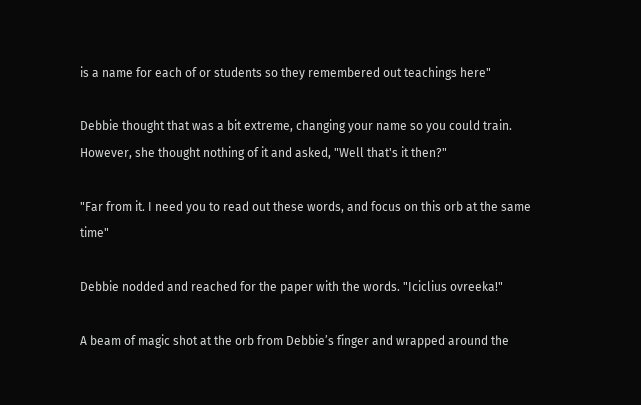is a name for each of or students so they remembered out teachings here"

Debbie thought that was a bit extreme, changing your name so you could train. However, she thought nothing of it and asked, "Well that's it then?"

"Far from it. I need you to read out these words, and focus on this orb at the same time"

Debbie nodded and reached for the paper with the words. "Iciclius ovreeka!"

A beam of magic shot at the orb from Debbie’s finger and wrapped around the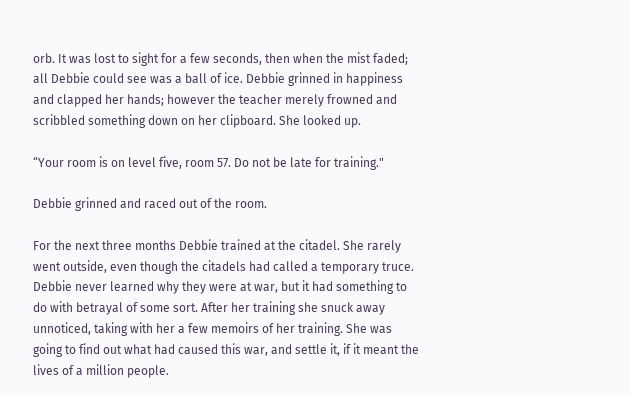orb. It was lost to sight for a few seconds, then when the mist faded; all Debbie could see was a ball of ice. Debbie grinned in happiness and clapped her hands; however the teacher merely frowned and scribbled something down on her clipboard. She looked up.

“Your room is on level five, room 57. Do not be late for training."

Debbie grinned and raced out of the room.

For the next three months Debbie trained at the citadel. She rarely went outside, even though the citadels had called a temporary truce. Debbie never learned why they were at war, but it had something to do with betrayal of some sort. After her training she snuck away unnoticed, taking with her a few memoirs of her training. She was going to find out what had caused this war, and settle it, if it meant the lives of a million people.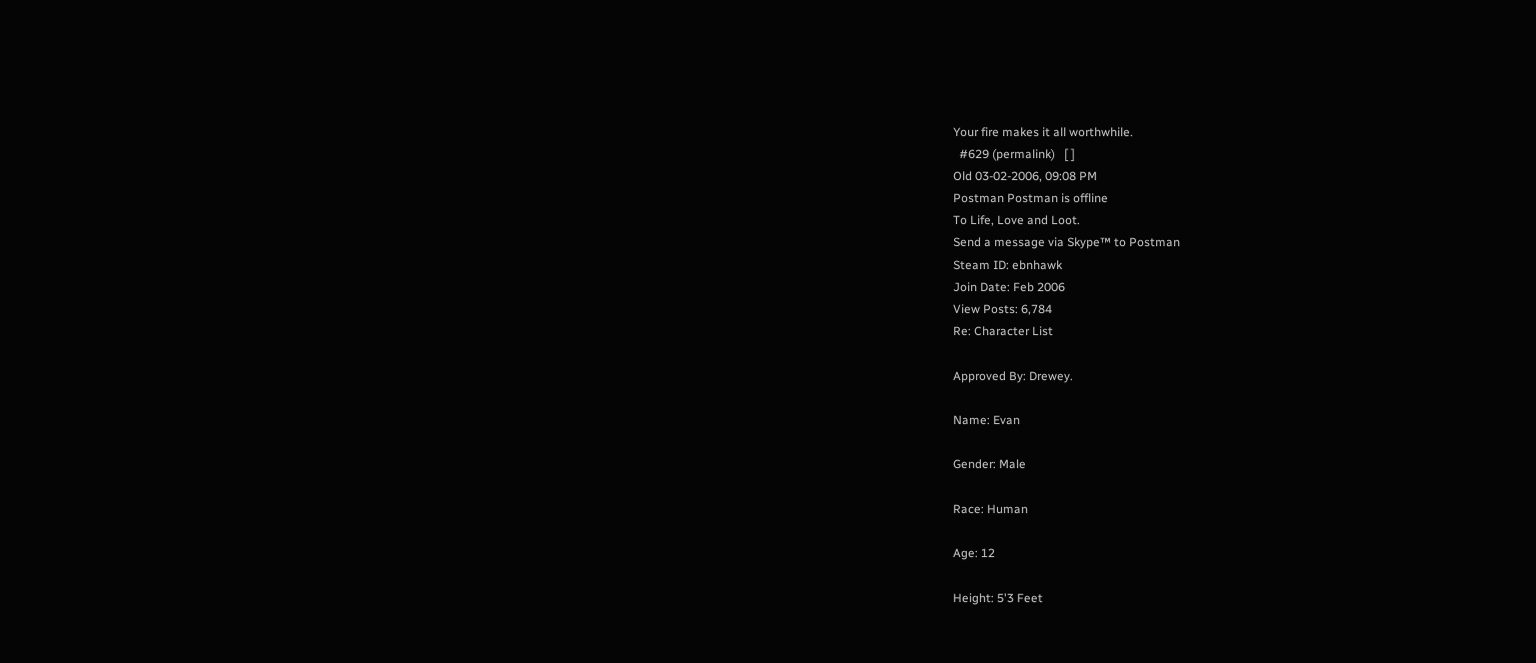Your fire makes it all worthwhile.
  #629 (permalink)   [ ]
Old 03-02-2006, 09:08 PM
Postman Postman is offline
To Life, Love and Loot.
Send a message via Skype™ to Postman
Steam ID: ebnhawk
Join Date: Feb 2006
View Posts: 6,784
Re: Character List

Approved By: Drewey.

Name: Evan

Gender: Male

Race: Human

Age: 12

Height: 5'3 Feet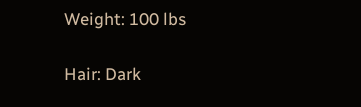Weight: 100 lbs

Hair: Dark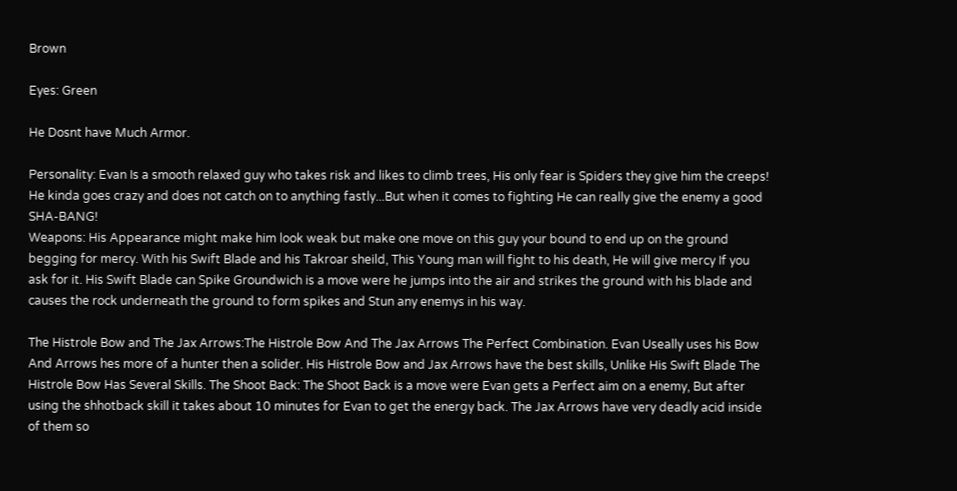Brown

Eyes: Green

He Dosnt have Much Armor.

Personality: Evan Is a smooth relaxed guy who takes risk and likes to climb trees, His only fear is Spiders they give him the creeps! He kinda goes crazy and does not catch on to anything fastly...But when it comes to fighting He can really give the enemy a good SHA-BANG!
Weapons: His Appearance might make him look weak but make one move on this guy your bound to end up on the ground begging for mercy. With his Swift Blade and his Takroar sheild, This Young man will fight to his death, He will give mercy If you ask for it. His Swift Blade can Spike Groundwich is a move were he jumps into the air and strikes the ground with his blade and causes the rock underneath the ground to form spikes and Stun any enemys in his way.

The Histrole Bow and The Jax Arrows:The Histrole Bow And The Jax Arrows The Perfect Combination. Evan Useally uses his Bow And Arrows hes more of a hunter then a solider. His Histrole Bow and Jax Arrows have the best skills, Unlike His Swift Blade The Histrole Bow Has Several Skills. The Shoot Back: The Shoot Back is a move were Evan gets a Perfect aim on a enemy, But after using the shhotback skill it takes about 10 minutes for Evan to get the energy back. The Jax Arrows have very deadly acid inside of them so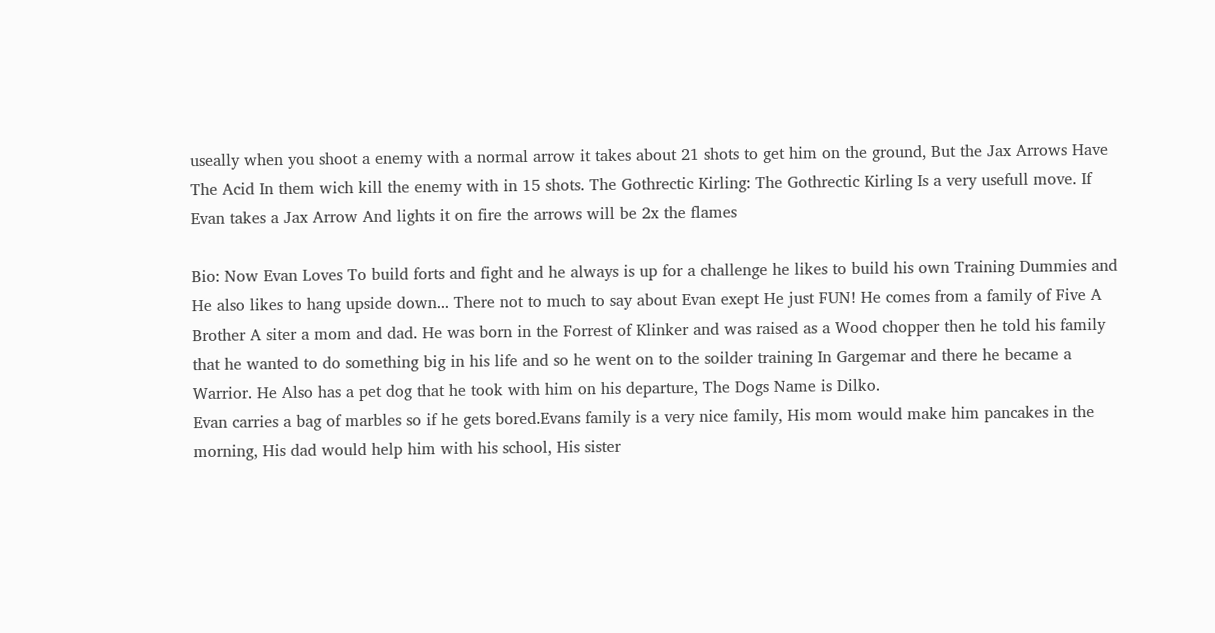useally when you shoot a enemy with a normal arrow it takes about 21 shots to get him on the ground, But the Jax Arrows Have The Acid In them wich kill the enemy with in 15 shots. The Gothrectic Kirling: The Gothrectic Kirling Is a very usefull move. If Evan takes a Jax Arrow And lights it on fire the arrows will be 2x the flames

Bio: Now Evan Loves To build forts and fight and he always is up for a challenge he likes to build his own Training Dummies and He also likes to hang upside down... There not to much to say about Evan exept He just FUN! He comes from a family of Five A Brother A siter a mom and dad. He was born in the Forrest of Klinker and was raised as a Wood chopper then he told his family that he wanted to do something big in his life and so he went on to the soilder training In Gargemar and there he became a Warrior. He Also has a pet dog that he took with him on his departure, The Dogs Name is Dilko.
Evan carries a bag of marbles so if he gets bored.Evans family is a very nice family, His mom would make him pancakes in the morning, His dad would help him with his school, His sister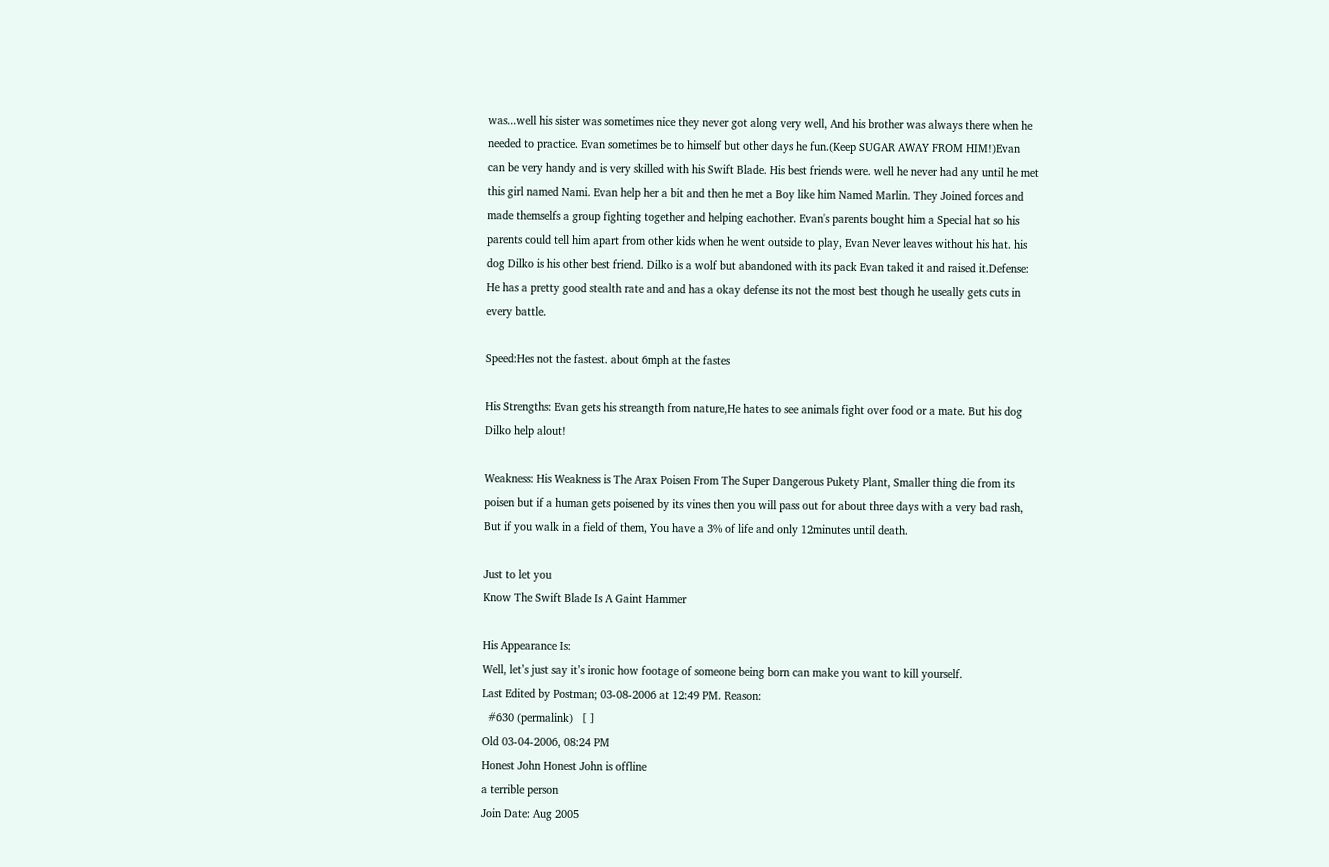was...well his sister was sometimes nice they never got along very well, And his brother was always there when he needed to practice. Evan sometimes be to himself but other days he fun.(Keep SUGAR AWAY FROM HIM!)Evan can be very handy and is very skilled with his Swift Blade. His best friends were. well he never had any until he met this girl named Nami. Evan help her a bit and then he met a Boy like him Named Marlin. They Joined forces and made themselfs a group fighting together and helping eachother. Evan's parents bought him a Special hat so his parents could tell him apart from other kids when he went outside to play, Evan Never leaves without his hat. his dog Dilko is his other best friend. Dilko is a wolf but abandoned with its pack Evan taked it and raised it.Defense: He has a pretty good stealth rate and and has a okay defense its not the most best though he useally gets cuts in every battle.

Speed:Hes not the fastest. about 6mph at the fastes

His Strengths: Evan gets his streangth from nature,He hates to see animals fight over food or a mate. But his dog Dilko help alout!

Weakness: His Weakness is The Arax Poisen From The Super Dangerous Pukety Plant, Smaller thing die from its poisen but if a human gets poisened by its vines then you will pass out for about three days with a very bad rash, But if you walk in a field of them, You have a 3% of life and only 12minutes until death.

Just to let you
Know The Swift Blade Is A Gaint Hammer

His Appearance Is:
Well, let’s just say it’s ironic how footage of someone being born can make you want to kill yourself.
Last Edited by Postman; 03-08-2006 at 12:49 PM. Reason:
  #630 (permalink)   [ ]
Old 03-04-2006, 08:24 PM
Honest John Honest John is offline
a terrible person
Join Date: Aug 2005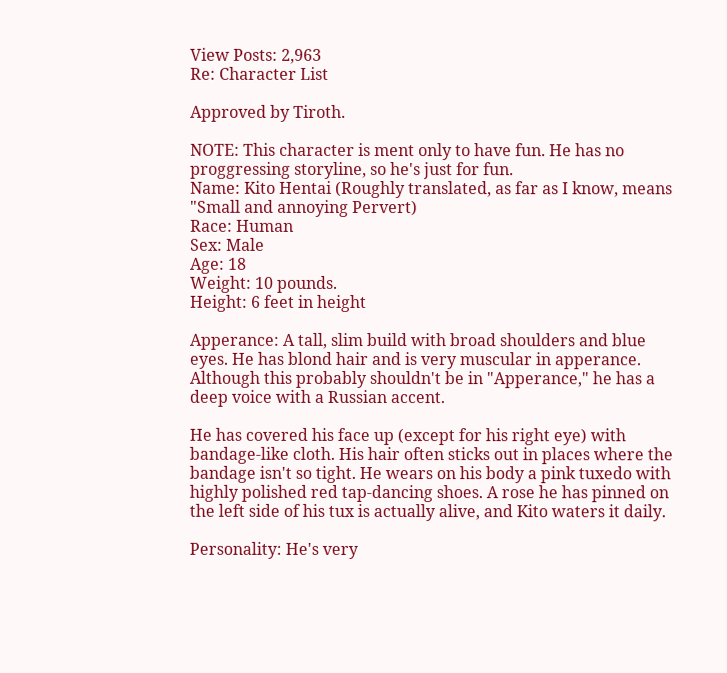View Posts: 2,963
Re: Character List

Approved by Tiroth.

NOTE: This character is ment only to have fun. He has no proggressing storyline, so he's just for fun.
Name: Kito Hentai (Roughly translated, as far as I know, means "Small and annoying Pervert)
Race: Human
Sex: Male
Age: 18
Weight: 10 pounds.
Height: 6 feet in height

Apperance: A tall, slim build with broad shoulders and blue eyes. He has blond hair and is very muscular in apperance. Although this probably shouldn't be in "Apperance," he has a deep voice with a Russian accent.

He has covered his face up (except for his right eye) with bandage-like cloth. His hair often sticks out in places where the bandage isn't so tight. He wears on his body a pink tuxedo with highly polished red tap-dancing shoes. A rose he has pinned on the left side of his tux is actually alive, and Kito waters it daily.

Personality: He's very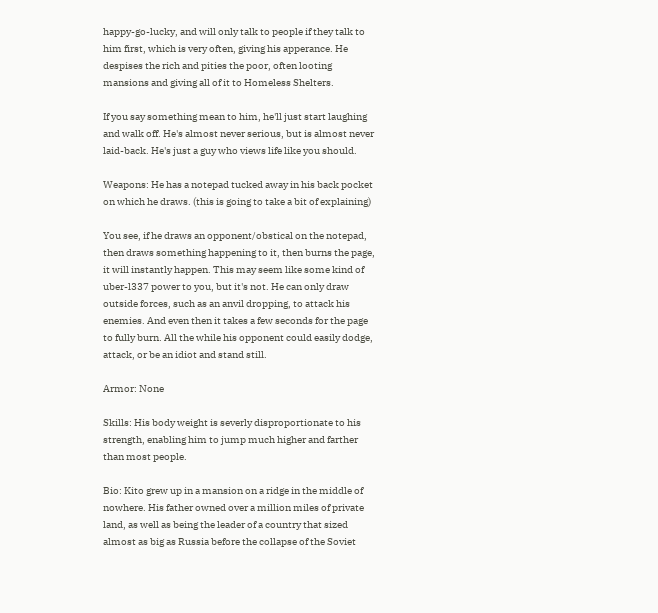happy-go-lucky, and will only talk to people if they talk to him first, which is very often, giving his apperance. He despises the rich and pities the poor, often looting mansions and giving all of it to Homeless Shelters.

If you say something mean to him, he'll just start laughing and walk off. He's almost never serious, but is almost never laid-back. He's just a guy who views life like you should.

Weapons: He has a notepad tucked away in his back pocket on which he draws. (this is going to take a bit of explaining)

You see, if he draws an opponent/obstical on the notepad, then draws something happening to it, then burns the page, it will instantly happen. This may seem like some kind of uber-l337 power to you, but it's not. He can only draw outside forces, such as an anvil dropping, to attack his enemies. And even then it takes a few seconds for the page to fully burn. All the while his opponent could easily dodge, attack, or be an idiot and stand still.

Armor: None

Skills: His body weight is severly disproportionate to his strength, enabling him to jump much higher and farther than most people.

Bio: Kito grew up in a mansion on a ridge in the middle of nowhere. His father owned over a million miles of private land, as well as being the leader of a country that sized almost as big as Russia before the collapse of the Soviet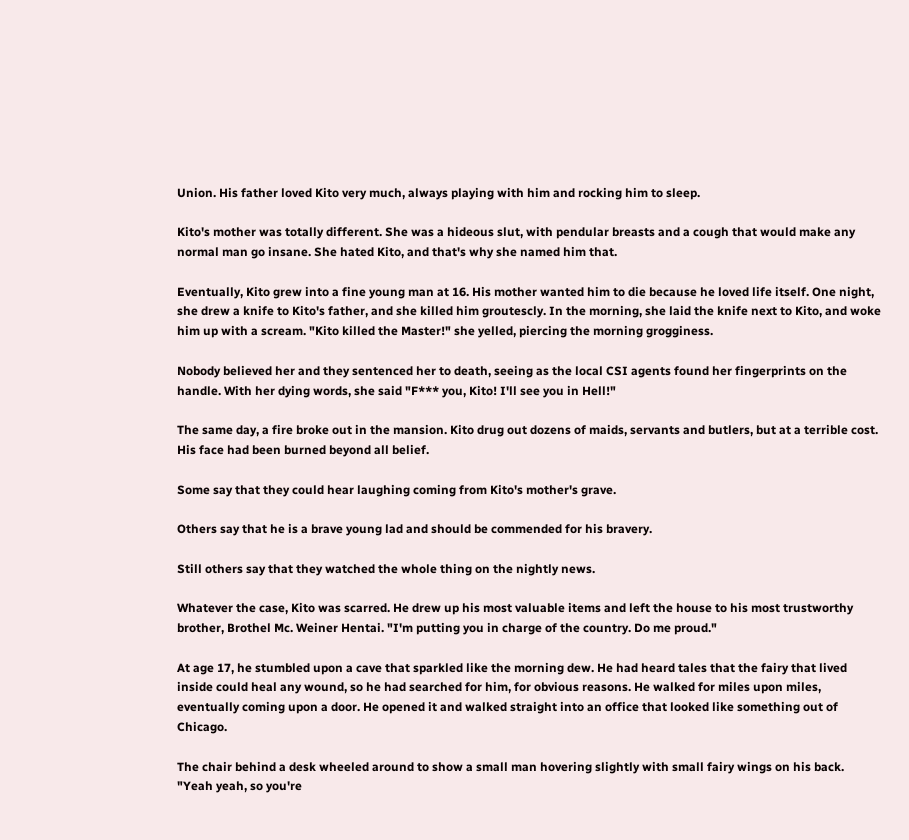Union. His father loved Kito very much, always playing with him and rocking him to sleep.

Kito's mother was totally different. She was a hideous slut, with pendular breasts and a cough that would make any normal man go insane. She hated Kito, and that's why she named him that.

Eventually, Kito grew into a fine young man at 16. His mother wanted him to die because he loved life itself. One night, she drew a knife to Kito's father, and she killed him groutescly. In the morning, she laid the knife next to Kito, and woke him up with a scream. "Kito killed the Master!" she yelled, piercing the morning grogginess.

Nobody believed her and they sentenced her to death, seeing as the local CSI agents found her fingerprints on the handle. With her dying words, she said "F*** you, Kito! I'll see you in Hell!"

The same day, a fire broke out in the mansion. Kito drug out dozens of maids, servants and butlers, but at a terrible cost. His face had been burned beyond all belief.

Some say that they could hear laughing coming from Kito's mother's grave.

Others say that he is a brave young lad and should be commended for his bravery.

Still others say that they watched the whole thing on the nightly news.

Whatever the case, Kito was scarred. He drew up his most valuable items and left the house to his most trustworthy brother, Brothel Mc. Weiner Hentai. "I'm putting you in charge of the country. Do me proud."

At age 17, he stumbled upon a cave that sparkled like the morning dew. He had heard tales that the fairy that lived inside could heal any wound, so he had searched for him, for obvious reasons. He walked for miles upon miles, eventually coming upon a door. He opened it and walked straight into an office that looked like something out of Chicago.

The chair behind a desk wheeled around to show a small man hovering slightly with small fairy wings on his back. "Yeah yeah, so you're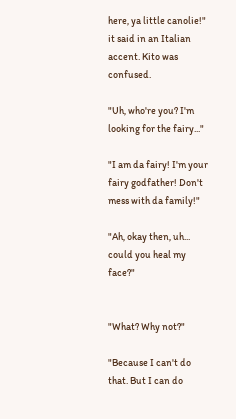here, ya little canolie!" it said in an Italian accent. Kito was confused.

"Uh, who're you? I'm looking for the fairy..."

"I am da fairy! I'm your fairy godfather! Don't mess with da family!"

"Ah, okay then, uh... could you heal my face?"


"What? Why not?"

"Because I can't do that. But I can do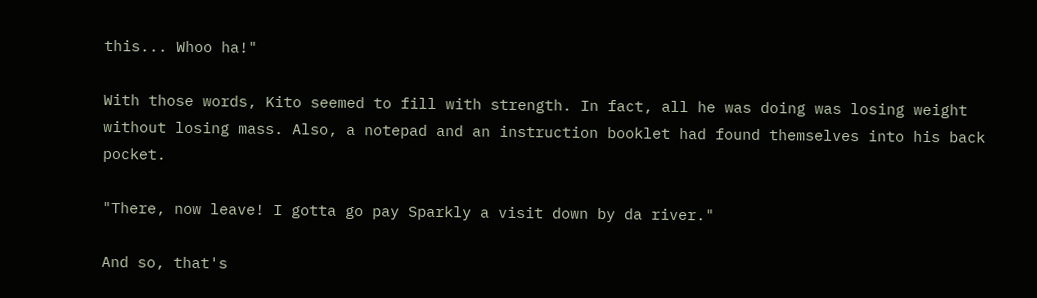this... Whoo ha!"

With those words, Kito seemed to fill with strength. In fact, all he was doing was losing weight without losing mass. Also, a notepad and an instruction booklet had found themselves into his back pocket.

"There, now leave! I gotta go pay Sparkly a visit down by da river."

And so, that's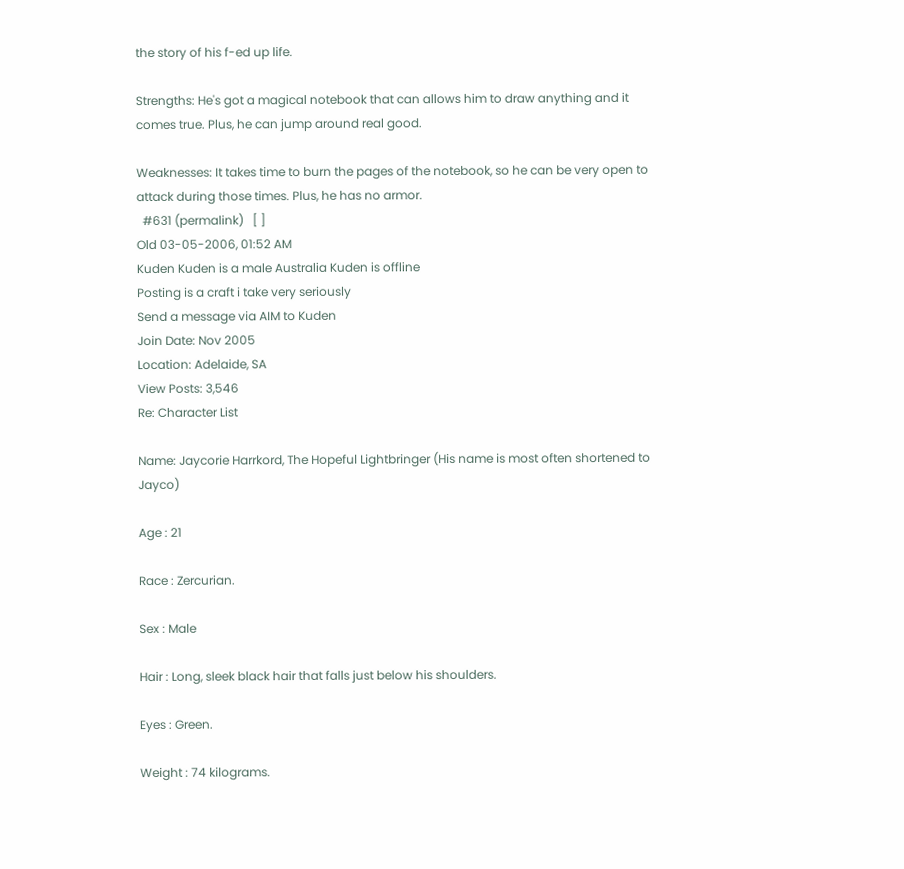the story of his f-ed up life.

Strengths: He's got a magical notebook that can allows him to draw anything and it comes true. Plus, he can jump around real good.

Weaknesses: It takes time to burn the pages of the notebook, so he can be very open to attack during those times. Plus, he has no armor.
  #631 (permalink)   [ ]
Old 03-05-2006, 01:52 AM
Kuden Kuden is a male Australia Kuden is offline
Posting is a craft i take very seriously
Send a message via AIM to Kuden
Join Date: Nov 2005
Location: Adelaide, SA
View Posts: 3,546
Re: Character List

Name: Jaycorie Harrkord, The Hopeful Lightbringer (His name is most often shortened to Jayco)

Age : 21

Race : Zercurian.

Sex : Male

Hair : Long, sleek black hair that falls just below his shoulders.

Eyes : Green.

Weight : 74 kilograms.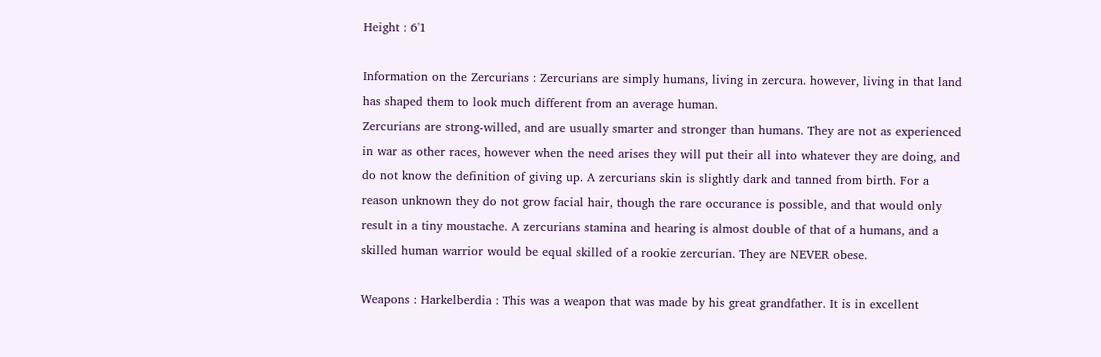Height : 6'1

Information on the Zercurians : Zercurians are simply humans, living in zercura. however, living in that land has shaped them to look much different from an average human.
Zercurians are strong-willed, and are usually smarter and stronger than humans. They are not as experienced in war as other races, however when the need arises they will put their all into whatever they are doing, and do not know the definition of giving up. A zercurians skin is slightly dark and tanned from birth. For a reason unknown they do not grow facial hair, though the rare occurance is possible, and that would only result in a tiny moustache. A zercurians stamina and hearing is almost double of that of a humans, and a skilled human warrior would be equal skilled of a rookie zercurian. They are NEVER obese.

Weapons : Harkelberdia : This was a weapon that was made by his great grandfather. It is in excellent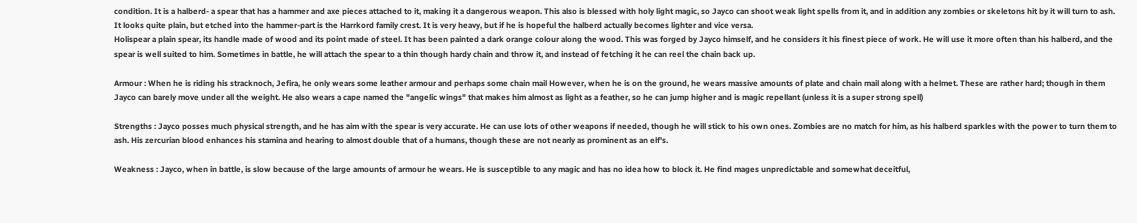condition. It is a halberd- a spear that has a hammer and axe pieces attached to it, making it a dangerous weapon. This also is blessed with holy light magic, so Jayco can shoot weak light spells from it, and in addition any zombies or skeletons hit by it will turn to ash. It looks quite plain, but etched into the hammer-part is the Harrkord family crest. It is very heavy, but if he is hopeful the halberd actually becomes lighter and vice versa.
Holispear a plain spear, its handle made of wood and its point made of steel. It has been painted a dark orange colour along the wood. This was forged by Jayco himself, and he considers it his finest piece of work. He will use it more often than his halberd, and the spear is well suited to him. Sometimes in battle, he will attach the spear to a thin though hardy chain and throw it, and instead of fetching it he can reel the chain back up.

Armour : When he is riding his stracknoch, Jefira, he only wears some leather armour and perhaps some chain mail However, when he is on the ground, he wears massive amounts of plate and chain mail along with a helmet. These are rather hard; though in them Jayco can barely move under all the weight. He also wears a cape named the "angelic wings" that makes him almost as light as a feather, so he can jump higher and is magic repellant (unless it is a super strong spell)

Strengths : Jayco posses much physical strength, and he has aim with the spear is very accurate. He can use lots of other weapons if needed, though he will stick to his own ones. Zombies are no match for him, as his halberd sparkles with the power to turn them to ash. His zercurian blood enhances his stamina and hearing to almost double that of a humans, though these are not nearly as prominent as an elf's.

Weakness : Jayco, when in battle, is slow because of the large amounts of armour he wears. He is susceptible to any magic and has no idea how to block it. He find mages unpredictable and somewhat deceitful,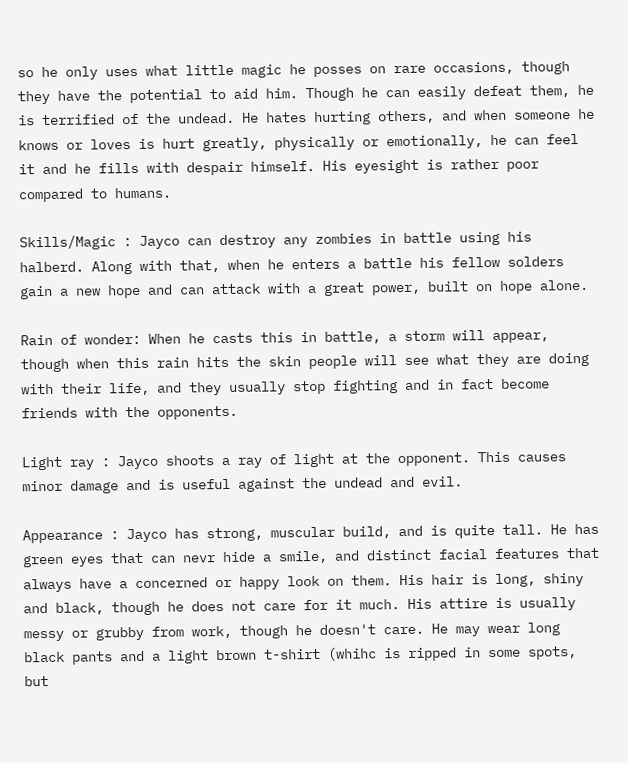so he only uses what little magic he posses on rare occasions, though they have the potential to aid him. Though he can easily defeat them, he is terrified of the undead. He hates hurting others, and when someone he knows or loves is hurt greatly, physically or emotionally, he can feel it and he fills with despair himself. His eyesight is rather poor compared to humans.

Skills/Magic : Jayco can destroy any zombies in battle using his halberd. Along with that, when he enters a battle his fellow solders gain a new hope and can attack with a great power, built on hope alone.

Rain of wonder: When he casts this in battle, a storm will appear, though when this rain hits the skin people will see what they are doing with their life, and they usually stop fighting and in fact become friends with the opponents.

Light ray : Jayco shoots a ray of light at the opponent. This causes minor damage and is useful against the undead and evil.

Appearance : Jayco has strong, muscular build, and is quite tall. He has green eyes that can nevr hide a smile, and distinct facial features that always have a concerned or happy look on them. His hair is long, shiny and black, though he does not care for it much. His attire is usually messy or grubby from work, though he doesn't care. He may wear long black pants and a light brown t-shirt (whihc is ripped in some spots, but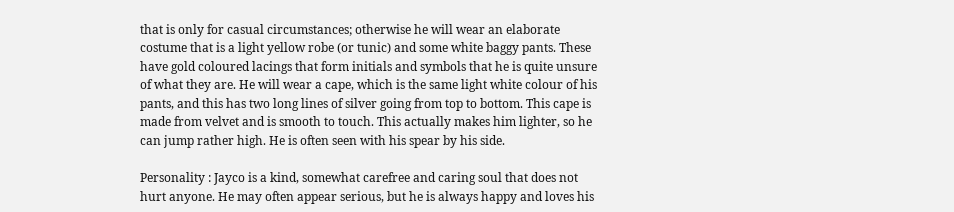that is only for casual circumstances; otherwise he will wear an elaborate costume that is a light yellow robe (or tunic) and some white baggy pants. These have gold coloured lacings that form initials and symbols that he is quite unsure of what they are. He will wear a cape, which is the same light white colour of his pants, and this has two long lines of silver going from top to bottom. This cape is made from velvet and is smooth to touch. This actually makes him lighter, so he can jump rather high. He is often seen with his spear by his side.

Personality : Jayco is a kind, somewhat carefree and caring soul that does not hurt anyone. He may often appear serious, but he is always happy and loves his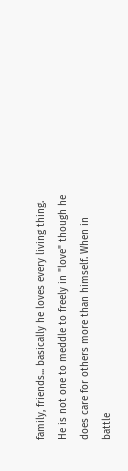family, friends... basically he loves every living thing. He is not one to meddle to freely in "love" though he does care for others more than himself. When in battle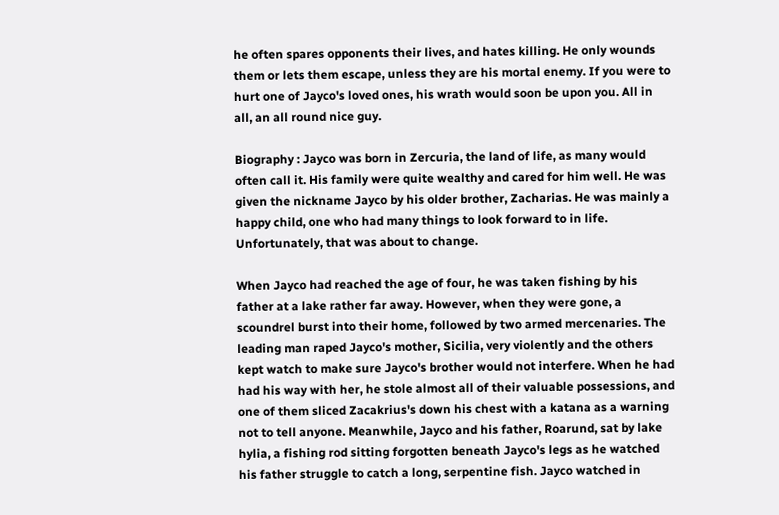he often spares opponents their lives, and hates killing. He only wounds them or lets them escape, unless they are his mortal enemy. If you were to hurt one of Jayco's loved ones, his wrath would soon be upon you. All in all, an all round nice guy.

Biography : Jayco was born in Zercuria, the land of life, as many would often call it. His family were quite wealthy and cared for him well. He was given the nickname Jayco by his older brother, Zacharias. He was mainly a happy child, one who had many things to look forward to in life. Unfortunately, that was about to change.

When Jayco had reached the age of four, he was taken fishing by his father at a lake rather far away. However, when they were gone, a scoundrel burst into their home, followed by two armed mercenaries. The leading man raped Jayco's mother, Sicilia, very violently and the others kept watch to make sure Jayco's brother would not interfere. When he had had his way with her, he stole almost all of their valuable possessions, and one of them sliced Zacakrius's down his chest with a katana as a warning not to tell anyone. Meanwhile, Jayco and his father, Roarund, sat by lake hylia, a fishing rod sitting forgotten beneath Jayco's legs as he watched his father struggle to catch a long, serpentine fish. Jayco watched in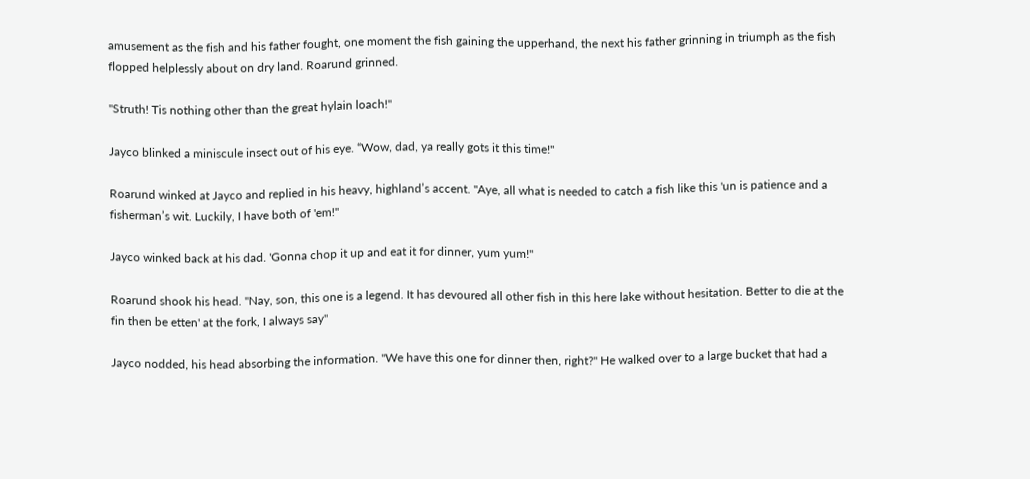amusement as the fish and his father fought, one moment the fish gaining the upperhand, the next his father grinning in triumph as the fish flopped helplessly about on dry land. Roarund grinned.

"Struth! Tis nothing other than the great hylain loach!"

Jayco blinked a miniscule insect out of his eye. “Wow, dad, ya really gots it this time!"

Roarund winked at Jayco and replied in his heavy, highland’s accent. "Aye, all what is needed to catch a fish like this 'un is patience and a fisherman’s wit. Luckily, I have both of 'em!"

Jayco winked back at his dad. 'Gonna chop it up and eat it for dinner, yum yum!"

Roarund shook his head. "Nay, son, this one is a legend. It has devoured all other fish in this here lake without hesitation. Better to die at the fin then be etten' at the fork, I always say"

Jayco nodded, his head absorbing the information. "We have this one for dinner then, right?" He walked over to a large bucket that had a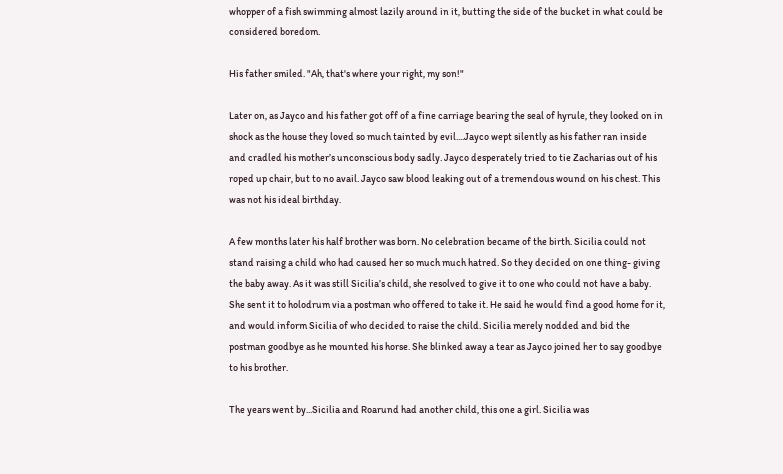whopper of a fish swimming almost lazily around in it, butting the side of the bucket in what could be considered boredom.

His father smiled. "Ah, that's where your right, my son!"

Later on, as Jayco and his father got off of a fine carriage bearing the seal of hyrule, they looked on in shock as the house they loved so much tainted by evil....Jayco wept silently as his father ran inside and cradled his mother’s unconscious body sadly. Jayco desperately tried to tie Zacharias out of his roped up chair, but to no avail. Jayco saw blood leaking out of a tremendous wound on his chest. This was not his ideal birthday.

A few months later his half brother was born. No celebration became of the birth. Sicilia could not stand raising a child who had caused her so much much hatred. So they decided on one thing- giving the baby away. As it was still Sicilia’s child, she resolved to give it to one who could not have a baby. She sent it to holodrum via a postman who offered to take it. He said he would find a good home for it, and would inform Sicilia of who decided to raise the child. Sicilia merely nodded and bid the postman goodbye as he mounted his horse. She blinked away a tear as Jayco joined her to say goodbye to his brother.

The years went by...Sicilia and Roarund had another child, this one a girl. Sicilia was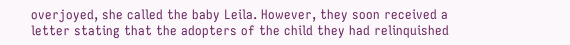overjoyed, she called the baby Leila. However, they soon received a letter stating that the adopters of the child they had relinquished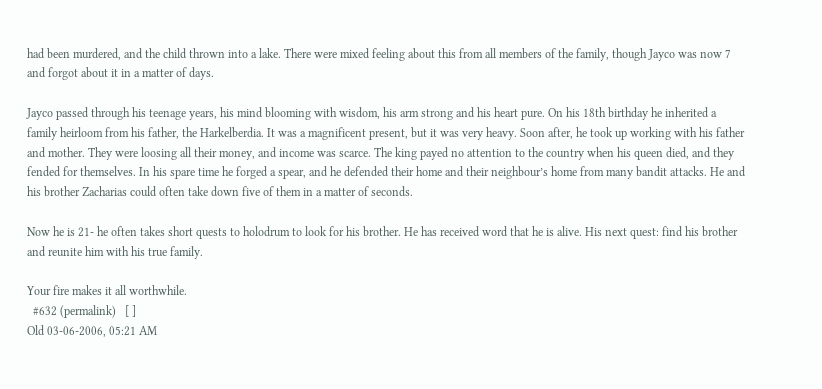had been murdered, and the child thrown into a lake. There were mixed feeling about this from all members of the family, though Jayco was now 7 and forgot about it in a matter of days.

Jayco passed through his teenage years, his mind blooming with wisdom, his arm strong and his heart pure. On his 18th birthday he inherited a family heirloom from his father, the Harkelberdia. It was a magnificent present, but it was very heavy. Soon after, he took up working with his father and mother. They were loosing all their money, and income was scarce. The king payed no attention to the country when his queen died, and they fended for themselves. In his spare time he forged a spear, and he defended their home and their neighbour’s home from many bandit attacks. He and his brother Zacharias could often take down five of them in a matter of seconds.

Now he is 21- he often takes short quests to holodrum to look for his brother. He has received word that he is alive. His next quest: find his brother and reunite him with his true family.

Your fire makes it all worthwhile.
  #632 (permalink)   [ ]
Old 03-06-2006, 05:21 AM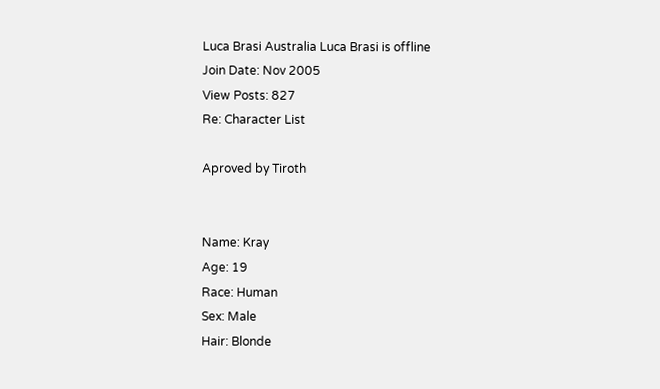Luca Brasi Australia Luca Brasi is offline
Join Date: Nov 2005
View Posts: 827
Re: Character List

Aproved by Tiroth


Name: Kray
Age: 19
Race: Human
Sex: Male
Hair: Blonde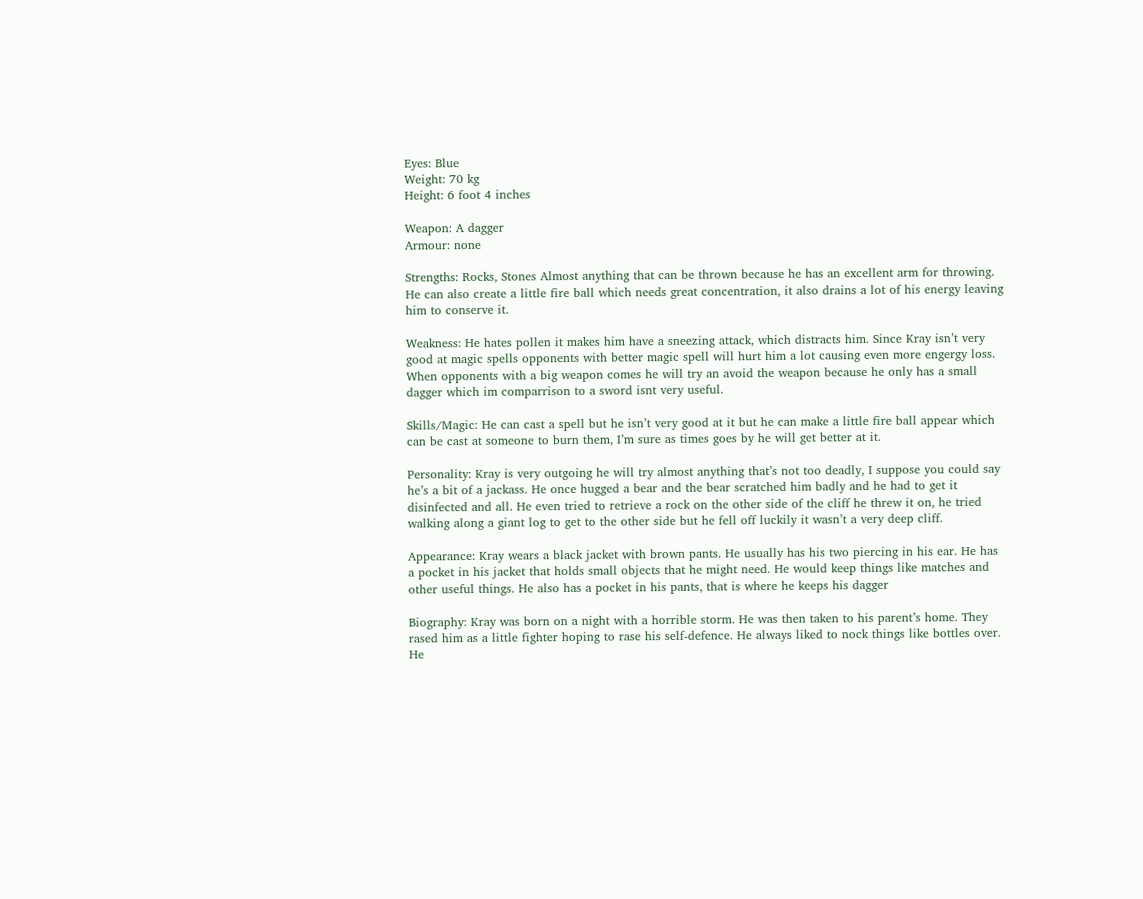Eyes: Blue
Weight: 70 kg
Height: 6 foot 4 inches

Weapon: A dagger
Armour: none

Strengths: Rocks, Stones Almost anything that can be thrown because he has an excellent arm for throwing. He can also create a little fire ball which needs great concentration, it also drains a lot of his energy leaving him to conserve it.

Weakness: He hates pollen it makes him have a sneezing attack, which distracts him. Since Kray isn’t very good at magic spells opponents with better magic spell will hurt him a lot causing even more engergy loss. When opponents with a big weapon comes he will try an avoid the weapon because he only has a small dagger which im comparrison to a sword isnt very useful.

Skills/Magic: He can cast a spell but he isn’t very good at it but he can make a little fire ball appear which can be cast at someone to burn them, I’m sure as times goes by he will get better at it.

Personality: Kray is very outgoing he will try almost anything that’s not too deadly, I suppose you could say he’s a bit of a jackass. He once hugged a bear and the bear scratched him badly and he had to get it disinfected and all. He even tried to retrieve a rock on the other side of the cliff he threw it on, he tried walking along a giant log to get to the other side but he fell off luckily it wasn’t a very deep cliff.

Appearance: Kray wears a black jacket with brown pants. He usually has his two piercing in his ear. He has a pocket in his jacket that holds small objects that he might need. He would keep things like matches and other useful things. He also has a pocket in his pants, that is where he keeps his dagger

Biography: Kray was born on a night with a horrible storm. He was then taken to his parent’s home. They rased him as a little fighter hoping to rase his self-defence. He always liked to nock things like bottles over. He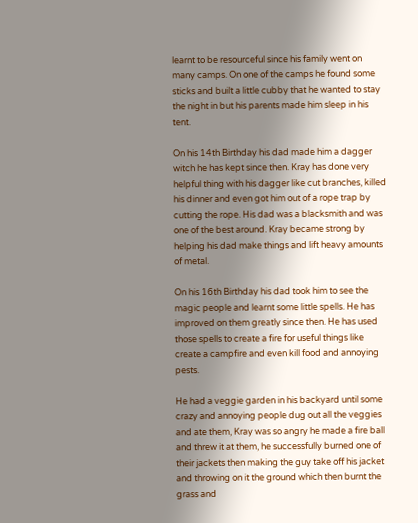learnt to be resourceful since his family went on many camps. On one of the camps he found some sticks and built a little cubby that he wanted to stay the night in but his parents made him sleep in his tent.

On his 14th Birthday his dad made him a dagger witch he has kept since then. Kray has done very helpful thing with his dagger like cut branches, killed his dinner and even got him out of a rope trap by cutting the rope. His dad was a blacksmith and was one of the best around. Kray became strong by helping his dad make things and lift heavy amounts of metal.

On his 16th Birthday his dad took him to see the magic people and learnt some little spells. He has improved on them greatly since then. He has used those spells to create a fire for useful things like create a campfire and even kill food and annoying pests.

He had a veggie garden in his backyard until some crazy and annoying people dug out all the veggies and ate them, Kray was so angry he made a fire ball and threw it at them, he successfully burned one of their jackets then making the guy take off his jacket and throwing on it the ground which then burnt the grass and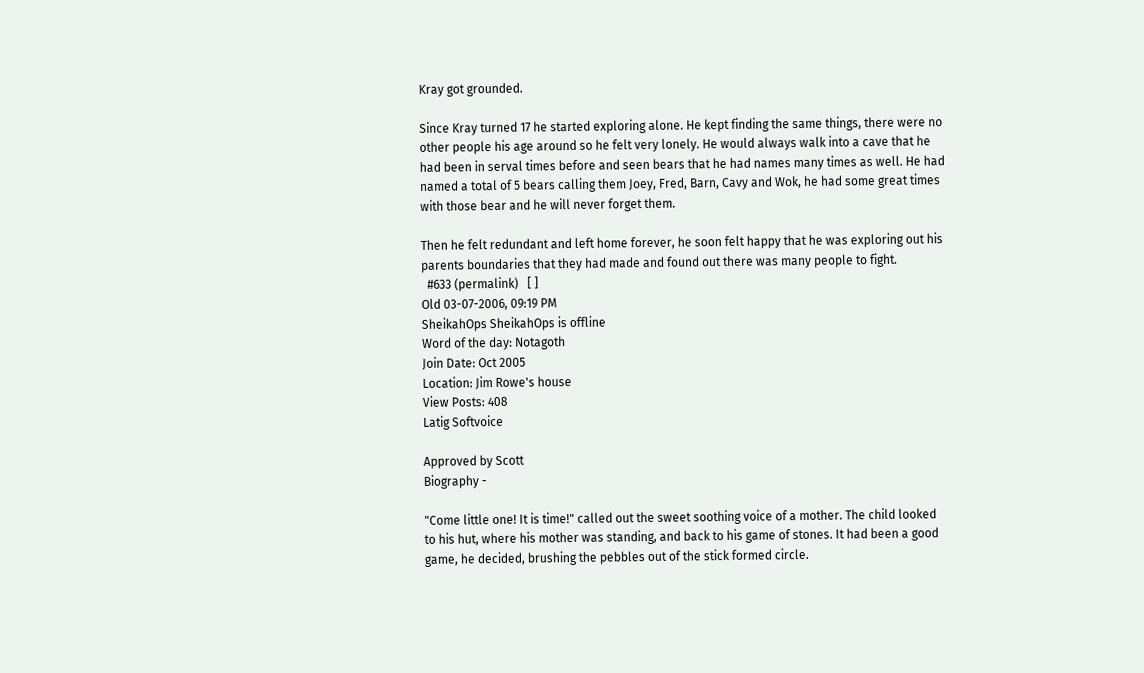Kray got grounded.

Since Kray turned 17 he started exploring alone. He kept finding the same things, there were no other people his age around so he felt very lonely. He would always walk into a cave that he had been in serval times before and seen bears that he had names many times as well. He had named a total of 5 bears calling them Joey, Fred, Barn, Cavy and Wok, he had some great times with those bear and he will never forget them.

Then he felt redundant and left home forever, he soon felt happy that he was exploring out his parents boundaries that they had made and found out there was many people to fight.
  #633 (permalink)   [ ]
Old 03-07-2006, 09:19 PM
SheikahOps SheikahOps is offline
Word of the day: Notagoth
Join Date: Oct 2005
Location: Jim Rowe's house
View Posts: 408
Latig Softvoice

Approved by Scott
Biography -

"Come little one! It is time!" called out the sweet soothing voice of a mother. The child looked to his hut, where his mother was standing, and back to his game of stones. It had been a good game, he decided, brushing the pebbles out of the stick formed circle.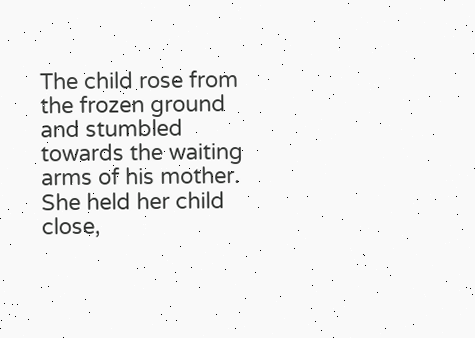The child rose from the frozen ground and stumbled towards the waiting arms of his mother. She held her child close,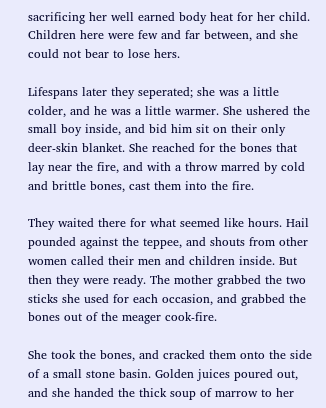sacrificing her well earned body heat for her child. Children here were few and far between, and she could not bear to lose hers.

Lifespans later they seperated; she was a little colder, and he was a little warmer. She ushered the small boy inside, and bid him sit on their only deer-skin blanket. She reached for the bones that lay near the fire, and with a throw marred by cold and brittle bones, cast them into the fire.

They waited there for what seemed like hours. Hail pounded against the teppee, and shouts from other women called their men and children inside. But then they were ready. The mother grabbed the two sticks she used for each occasion, and grabbed the bones out of the meager cook-fire.

She took the bones, and cracked them onto the side of a small stone basin. Golden juices poured out, and she handed the thick soup of marrow to her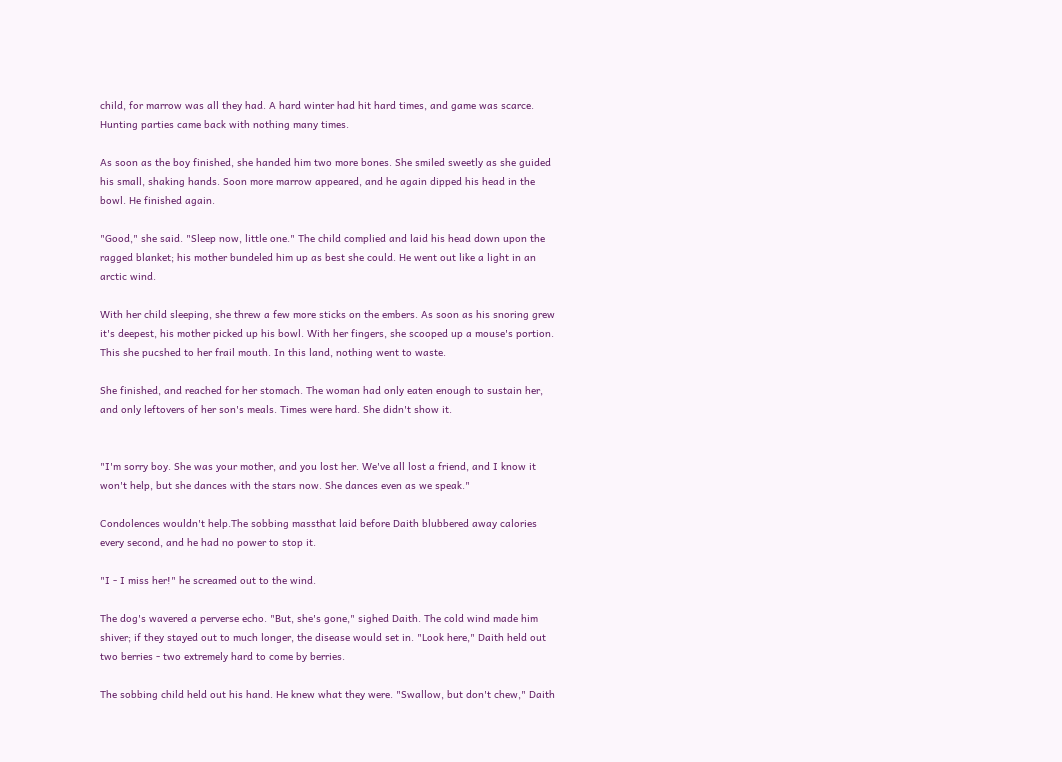child, for marrow was all they had. A hard winter had hit hard times, and game was scarce. Hunting parties came back with nothing many times.

As soon as the boy finished, she handed him two more bones. She smiled sweetly as she guided his small, shaking hands. Soon more marrow appeared, and he again dipped his head in the bowl. He finished again.

"Good," she said. "Sleep now, little one." The child complied and laid his head down upon the ragged blanket; his mother bundeled him up as best she could. He went out like a light in an arctic wind.

With her child sleeping, she threw a few more sticks on the embers. As soon as his snoring grew it's deepest, his mother picked up his bowl. With her fingers, she scooped up a mouse's portion. This she pucshed to her frail mouth. In this land, nothing went to waste.

She finished, and reached for her stomach. The woman had only eaten enough to sustain her, and only leftovers of her son's meals. Times were hard. She didn't show it.


"I'm sorry boy. She was your mother, and you lost her. We've all lost a friend, and I know it won't help, but she dances with the stars now. She dances even as we speak."

Condolences wouldn't help.The sobbing massthat laid before Daith blubbered away calories every second, and he had no power to stop it.

"I - I miss her!" he screamed out to the wind.

The dog's wavered a perverse echo. "But, she's gone," sighed Daith. The cold wind made him shiver; if they stayed out to much longer, the disease would set in. "Look here," Daith held out two berries - two extremely hard to come by berries.

The sobbing child held out his hand. He knew what they were. "Swallow, but don't chew," Daith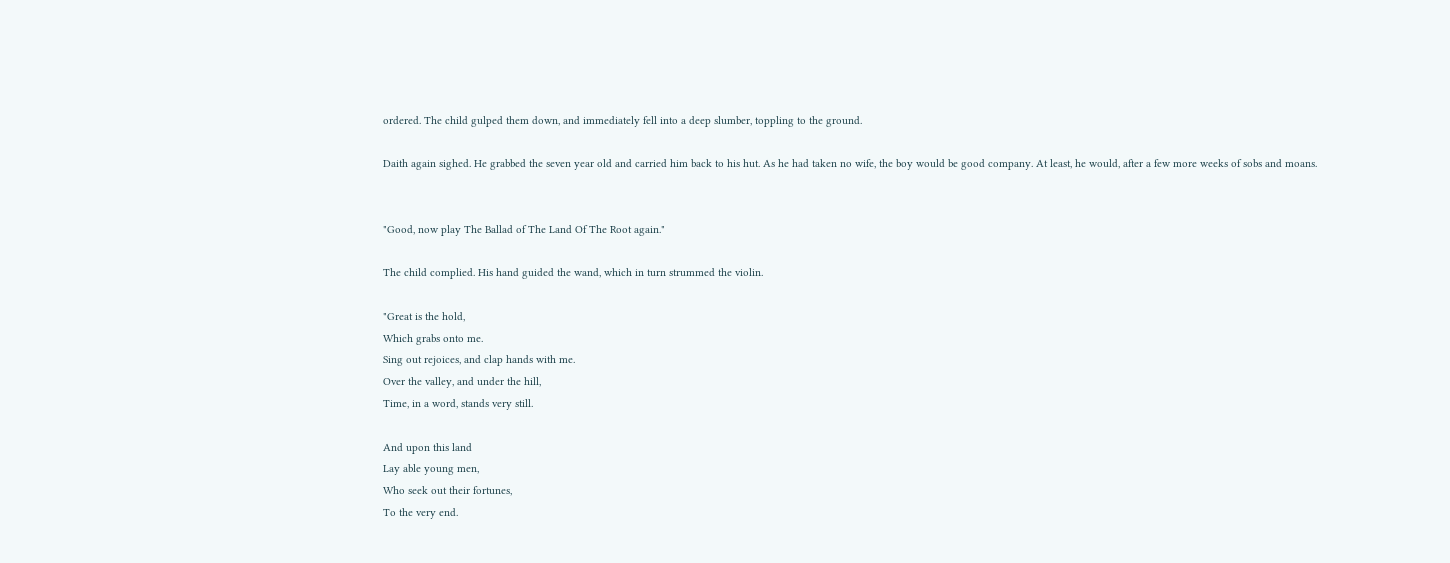ordered. The child gulped them down, and immediately fell into a deep slumber, toppling to the ground.

Daith again sighed. He grabbed the seven year old and carried him back to his hut. As he had taken no wife, the boy would be good company. At least, he would, after a few more weeks of sobs and moans.


"Good, now play The Ballad of The Land Of The Root again."

The child complied. His hand guided the wand, which in turn strummed the violin.

"Great is the hold,
Which grabs onto me.
Sing out rejoices, and clap hands with me.
Over the valley, and under the hill,
Time, in a word, stands very still.

And upon this land
Lay able young men,
Who seek out their fortunes,
To the very end.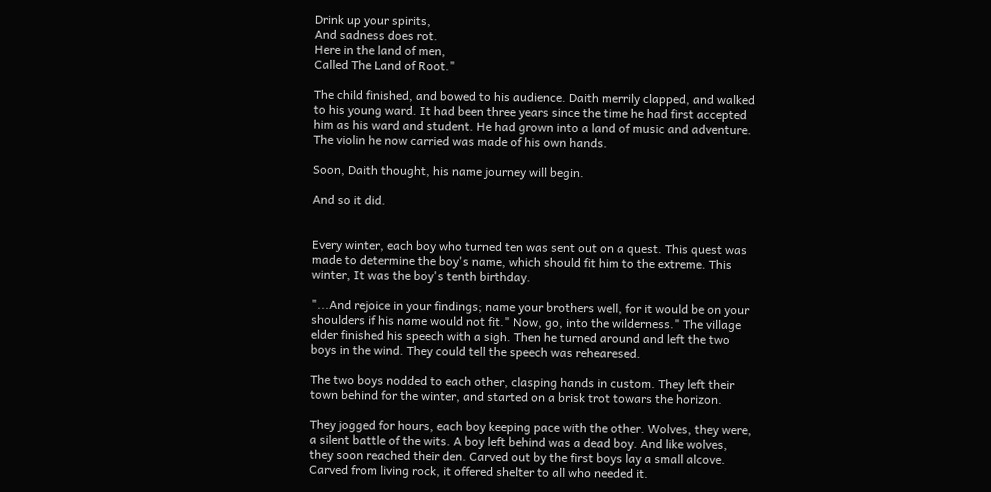Drink up your spirits,
And sadness does rot.
Here in the land of men,
Called The Land of Root."

The child finished, and bowed to his audience. Daith merrily clapped, and walked to his young ward. It had been three years since the time he had first accepted him as his ward and student. He had grown into a land of music and adventure. The violin he now carried was made of his own hands.

Soon, Daith thought, his name journey will begin.

And so it did.


Every winter, each boy who turned ten was sent out on a quest. This quest was made to determine the boy's name, which should fit him to the extreme. This winter, It was the boy's tenth birthday.

"...And rejoice in your findings; name your brothers well, for it would be on your shoulders if his name would not fit." Now, go, into the wilderness." The village elder finished his speech with a sigh. Then he turned around and left the two boys in the wind. They could tell the speech was rehearesed.

The two boys nodded to each other, clasping hands in custom. They left their town behind for the winter, and started on a brisk trot towars the horizon.

They jogged for hours, each boy keeping pace with the other. Wolves, they were, a silent battle of the wits. A boy left behind was a dead boy. And like wolves, they soon reached their den. Carved out by the first boys lay a small alcove. Carved from living rock, it offered shelter to all who needed it.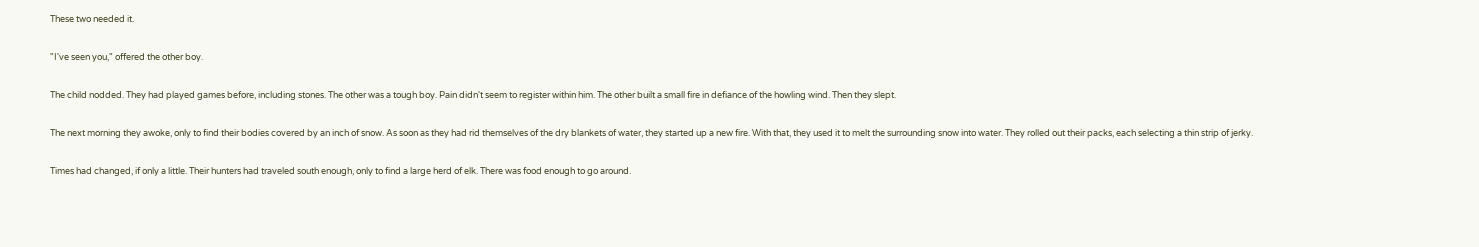These two needed it.

"I've seen you," offered the other boy.

The child nodded. They had played games before, including stones. The other was a tough boy. Pain didn't seem to register within him. The other built a small fire in defiance of the howling wind. Then they slept.

The next morning they awoke, only to find their bodies covered by an inch of snow. As soon as they had rid themselves of the dry blankets of water, they started up a new fire. With that, they used it to melt the surrounding snow into water. They rolled out their packs, each selecting a thin strip of jerky.

Times had changed, if only a little. Their hunters had traveled south enough, only to find a large herd of elk. There was food enough to go around.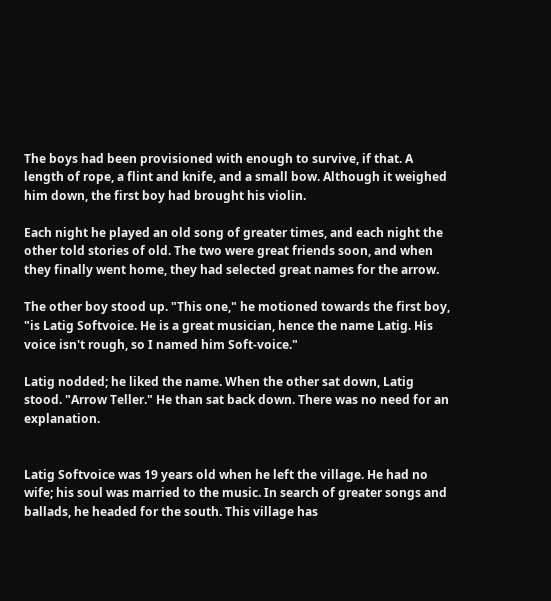The boys had been provisioned with enough to survive, if that. A length of rope, a flint and knife, and a small bow. Although it weighed him down, the first boy had brought his violin.

Each night he played an old song of greater times, and each night the other told stories of old. The two were great friends soon, and when they finally went home, they had selected great names for the arrow.

The other boy stood up. "This one," he motioned towards the first boy, "is Latig Softvoice. He is a great musician, hence the name Latig. His voice isn't rough, so I named him Soft-voice."

Latig nodded; he liked the name. When the other sat down, Latig stood. "Arrow Teller." He than sat back down. There was no need for an explanation.


Latig Softvoice was 19 years old when he left the village. He had no wife; his soul was married to the music. In search of greater songs and ballads, he headed for the south. This village has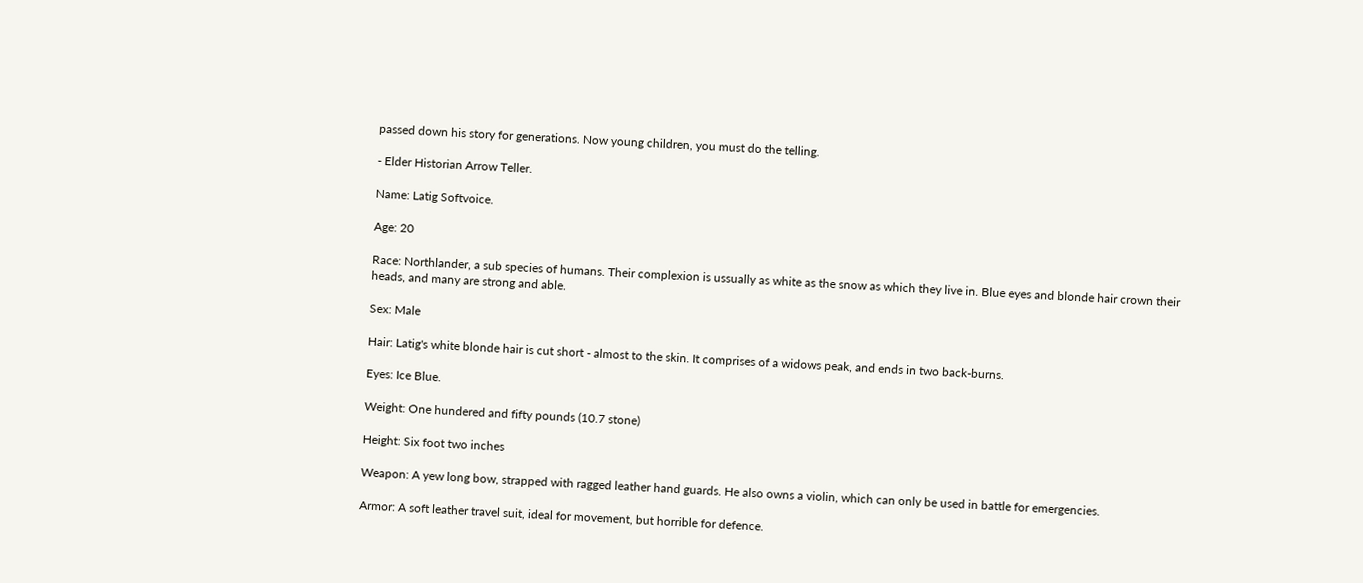passed down his story for generations. Now young children, you must do the telling.

- Elder Historian Arrow Teller.

Name: Latig Softvoice.

Age: 20

Race: Northlander, a sub species of humans. Their complexion is ussually as white as the snow as which they live in. Blue eyes and blonde hair crown their heads, and many are strong and able.

Sex: Male

Hair: Latig's white blonde hair is cut short - almost to the skin. It comprises of a widows peak, and ends in two back-burns.

Eyes: Ice Blue.

Weight: One hundered and fifty pounds (10.7 stone)

Height: Six foot two inches

Weapon: A yew long bow, strapped with ragged leather hand guards. He also owns a violin, which can only be used in battle for emergencies.

Armor: A soft leather travel suit, ideal for movement, but horrible for defence.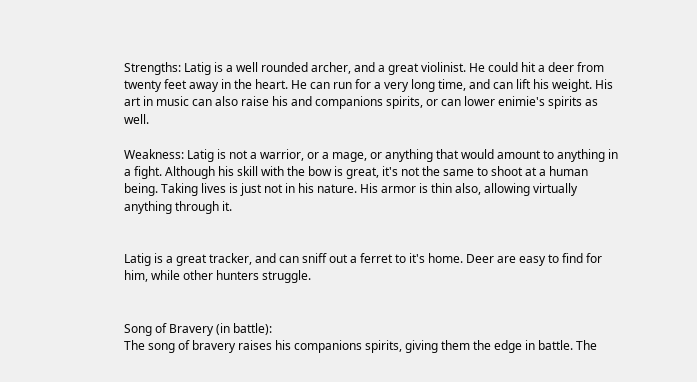Strengths: Latig is a well rounded archer, and a great violinist. He could hit a deer from twenty feet away in the heart. He can run for a very long time, and can lift his weight. His art in music can also raise his and companions spirits, or can lower enimie's spirits as well.

Weakness: Latig is not a warrior, or a mage, or anything that would amount to anything in a fight. Although his skill with the bow is great, it's not the same to shoot at a human being. Taking lives is just not in his nature. His armor is thin also, allowing virtually anything through it.


Latig is a great tracker, and can sniff out a ferret to it's home. Deer are easy to find for him, while other hunters struggle.


Song of Bravery (in battle):
The song of bravery raises his companions spirits, giving them the edge in battle. The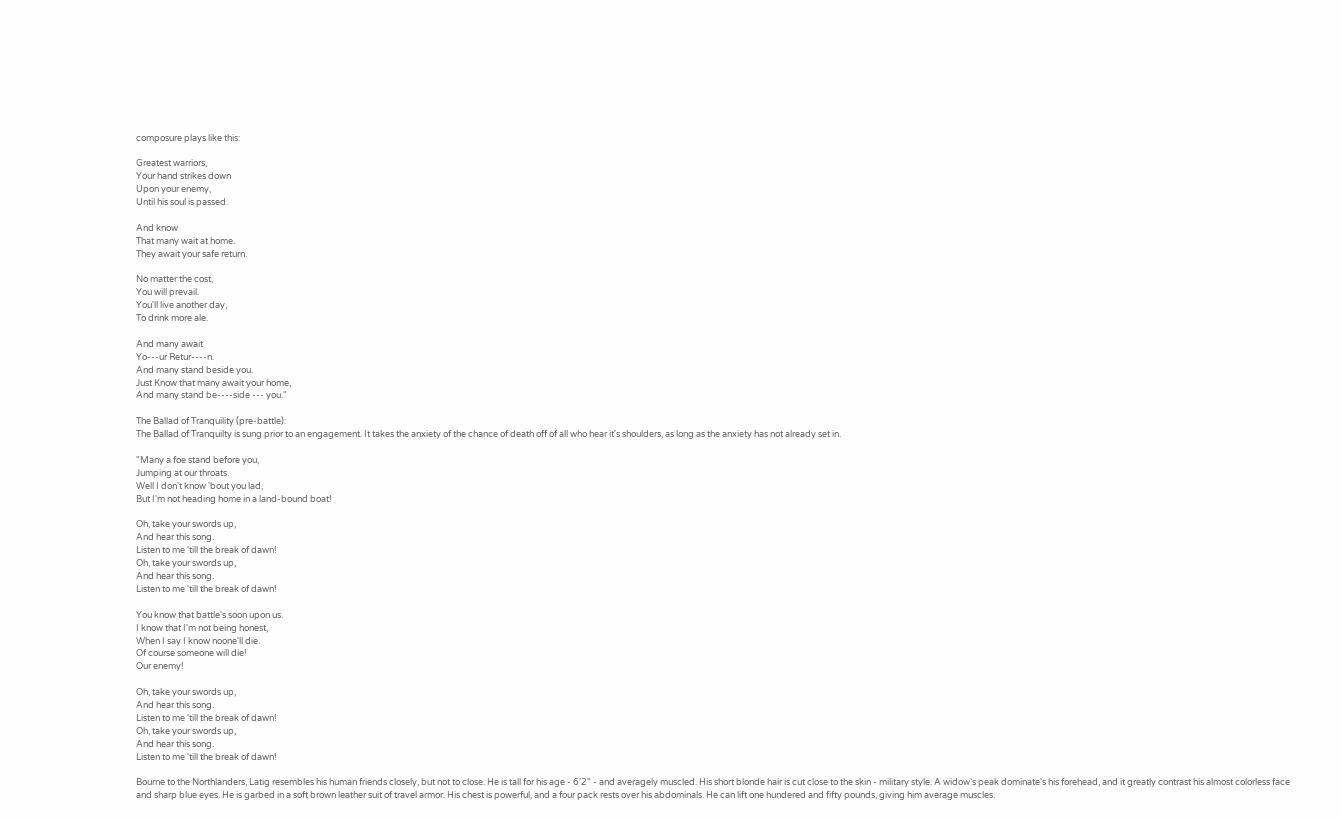composure plays like this:

Greatest warriors,
Your hand strikes down
Upon your enemy,
Until his soul is passed.

And know
That many wait at home.
They await your safe return.

No matter the cost,
You will prevail.
You'll live another day,
To drink more ale.

And many await
Yo---ur Retur----n.
And many stand beside you.
Just Know that many await your home,
And many stand be----side --- you."

The Ballad of Tranquility (pre-battle):
The Ballad of Tranquilty is sung prior to an engagement. It takes the anxiety of the chance of death off of all who hear it's shoulders, as long as the anxiety has not already set in.

"Many a foe stand before you,
Jumping at our throats.
Well I don't know 'bout you lad,
But I'm not heading home in a land-bound boat!

Oh, take your swords up,
And hear this song.
Listen to me 'till the break of dawn!
Oh, take your swords up,
And hear this song.
Listen to me 'till the break of dawn!

You know that battle's soon upon us.
I know that I'm not being honest,
When I say I know noone'll die.
Of course someone will die!
Our enemy!

Oh, take your swords up,
And hear this song.
Listen to me 'till the break of dawn!
Oh, take your swords up,
And hear this song.
Listen to me 'till the break of dawn!

Bourne to the Northlanders, Latig resembles his human friends closely, but not to close. He is tall for his age - 6'2" - and averagely muscled. His short blonde hair is cut close to the skin - military style. A widow's peak dominate's his forehead, and it greatly contrast his almost colorless face and sharp blue eyes. He is garbed in a soft brown leather suit of travel armor. His chest is powerful, and a four pack rests over his abdominals. He can lift one hundered and fifty pounds, giving him average muscles.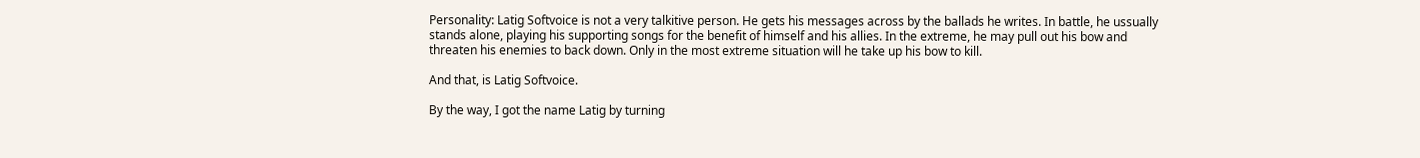Personality: Latig Softvoice is not a very talkitive person. He gets his messages across by the ballads he writes. In battle, he ussually stands alone, playing his supporting songs for the benefit of himself and his allies. In the extreme, he may pull out his bow and threaten his enemies to back down. Only in the most extreme situation will he take up his bow to kill.

And that, is Latig Softvoice.

By the way, I got the name Latig by turning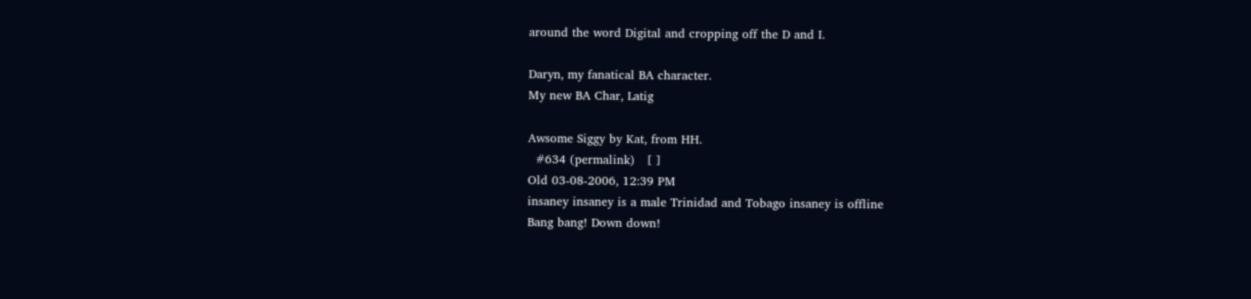around the word Digital and cropping off the D and I.

Daryn, my fanatical BA character.
My new BA Char, Latig

Awsome Siggy by Kat, from HH.
  #634 (permalink)   [ ]
Old 03-08-2006, 12:39 PM
insaney insaney is a male Trinidad and Tobago insaney is offline
Bang bang! Down down!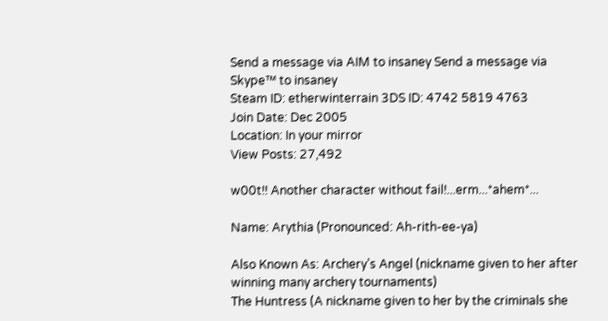Send a message via AIM to insaney Send a message via Skype™ to insaney
Steam ID: etherwinterrain 3DS ID: 4742 5819 4763
Join Date: Dec 2005
Location: In your mirror
View Posts: 27,492

w00t!! Another character without fail!...erm...*ahem*...

Name: Arythia (Pronounced: Ah-rith-ee-ya)

Also Known As: Archery’s Angel (nickname given to her after winning many archery tournaments)
The Huntress (A nickname given to her by the criminals she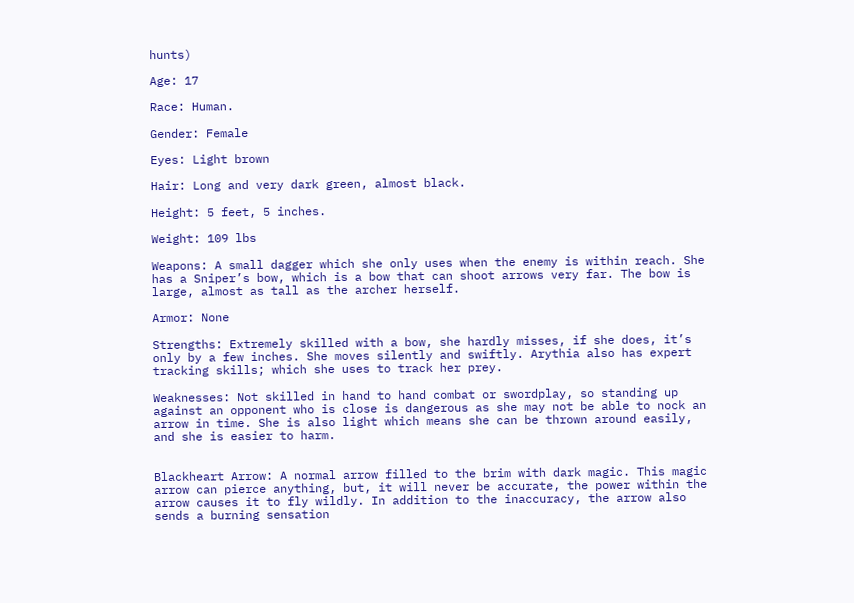hunts)

Age: 17

Race: Human.

Gender: Female

Eyes: Light brown

Hair: Long and very dark green, almost black.

Height: 5 feet, 5 inches.

Weight: 109 lbs

Weapons: A small dagger which she only uses when the enemy is within reach. She has a Sniper’s bow, which is a bow that can shoot arrows very far. The bow is large, almost as tall as the archer herself.

Armor: None

Strengths: Extremely skilled with a bow, she hardly misses, if she does, it’s only by a few inches. She moves silently and swiftly. Arythia also has expert tracking skills; which she uses to track her prey.

Weaknesses: Not skilled in hand to hand combat or swordplay, so standing up against an opponent who is close is dangerous as she may not be able to nock an arrow in time. She is also light which means she can be thrown around easily, and she is easier to harm.


Blackheart Arrow: A normal arrow filled to the brim with dark magic. This magic arrow can pierce anything, but, it will never be accurate, the power within the arrow causes it to fly wildly. In addition to the inaccuracy, the arrow also sends a burning sensation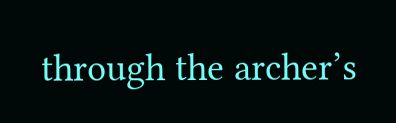through the archer’s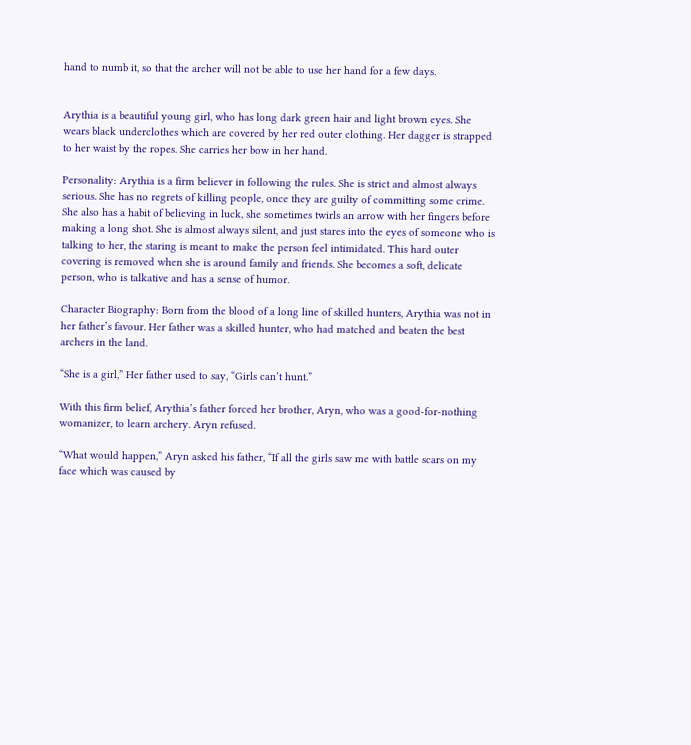hand to numb it, so that the archer will not be able to use her hand for a few days.


Arythia is a beautiful young girl, who has long dark green hair and light brown eyes. She wears black underclothes which are covered by her red outer clothing. Her dagger is strapped to her waist by the ropes. She carries her bow in her hand.

Personality: Arythia is a firm believer in following the rules. She is strict and almost always serious. She has no regrets of killing people, once they are guilty of committing some crime. She also has a habit of believing in luck, she sometimes twirls an arrow with her fingers before making a long shot. She is almost always silent, and just stares into the eyes of someone who is talking to her, the staring is meant to make the person feel intimidated. This hard outer covering is removed when she is around family and friends. She becomes a soft, delicate person, who is talkative and has a sense of humor.

Character Biography: Born from the blood of a long line of skilled hunters, Arythia was not in her father’s favour. Her father was a skilled hunter, who had matched and beaten the best archers in the land.

“She is a girl,” Her father used to say, “Girls can’t hunt.”

With this firm belief, Arythia’s father forced her brother, Aryn, who was a good-for-nothing womanizer, to learn archery. Aryn refused.

“What would happen,” Aryn asked his father, “If all the girls saw me with battle scars on my face which was caused by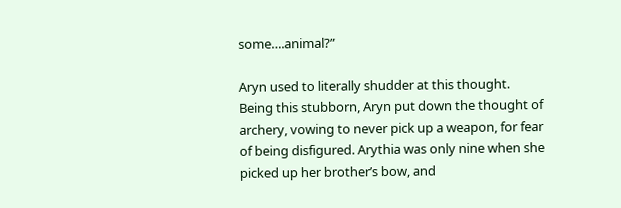some….animal?”

Aryn used to literally shudder at this thought. Being this stubborn, Aryn put down the thought of archery, vowing to never pick up a weapon, for fear of being disfigured. Arythia was only nine when she picked up her brother’s bow, and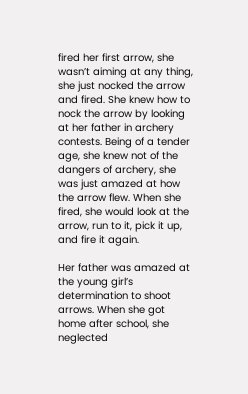fired her first arrow, she wasn’t aiming at any thing, she just nocked the arrow and fired. She knew how to nock the arrow by looking at her father in archery contests. Being of a tender age, she knew not of the dangers of archery, she was just amazed at how the arrow flew. When she fired, she would look at the arrow, run to it, pick it up, and fire it again.

Her father was amazed at the young girl’s determination to shoot arrows. When she got home after school, she neglected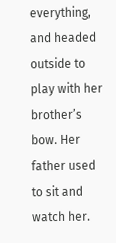everything, and headed outside to play with her brother’s bow. Her father used to sit and watch her.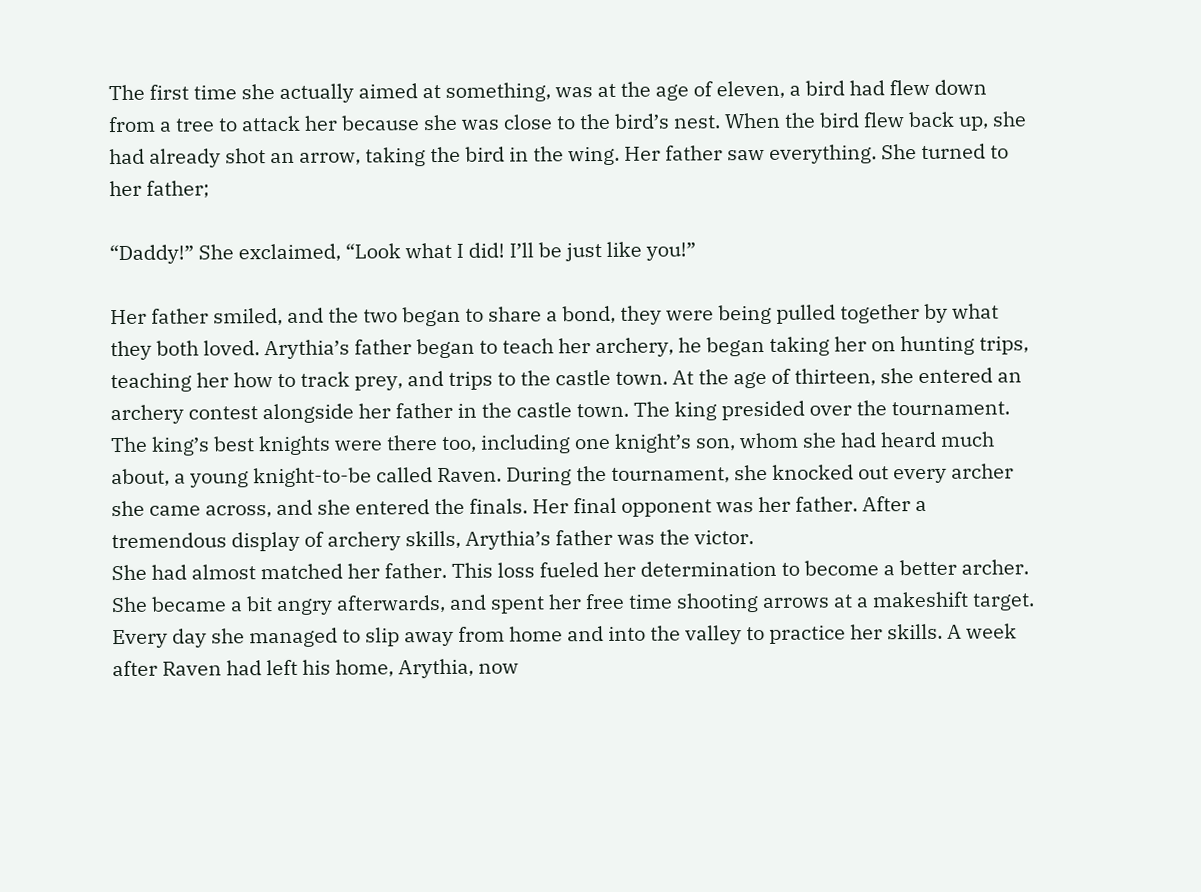The first time she actually aimed at something, was at the age of eleven, a bird had flew down from a tree to attack her because she was close to the bird’s nest. When the bird flew back up, she had already shot an arrow, taking the bird in the wing. Her father saw everything. She turned to her father;

“Daddy!” She exclaimed, “Look what I did! I’ll be just like you!”

Her father smiled, and the two began to share a bond, they were being pulled together by what they both loved. Arythia’s father began to teach her archery, he began taking her on hunting trips, teaching her how to track prey, and trips to the castle town. At the age of thirteen, she entered an archery contest alongside her father in the castle town. The king presided over the tournament. The king’s best knights were there too, including one knight’s son, whom she had heard much about, a young knight-to-be called Raven. During the tournament, she knocked out every archer she came across, and she entered the finals. Her final opponent was her father. After a tremendous display of archery skills, Arythia’s father was the victor.
She had almost matched her father. This loss fueled her determination to become a better archer. She became a bit angry afterwards, and spent her free time shooting arrows at a makeshift target. Every day she managed to slip away from home and into the valley to practice her skills. A week after Raven had left his home, Arythia, now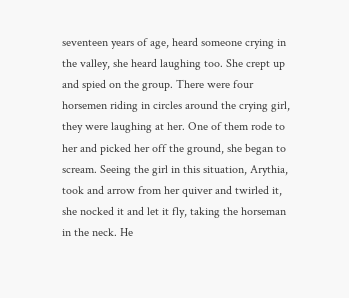seventeen years of age, heard someone crying in the valley, she heard laughing too. She crept up and spied on the group. There were four horsemen riding in circles around the crying girl, they were laughing at her. One of them rode to her and picked her off the ground, she began to scream. Seeing the girl in this situation, Arythia, took and arrow from her quiver and twirled it, she nocked it and let it fly, taking the horseman in the neck. He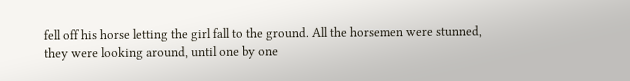fell off his horse letting the girl fall to the ground. All the horsemen were stunned, they were looking around, until one by one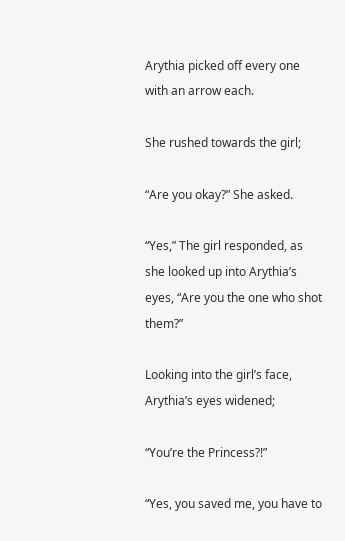Arythia picked off every one with an arrow each.

She rushed towards the girl;

“Are you okay?” She asked.

“Yes,” The girl responded, as she looked up into Arythia’s eyes, “Are you the one who shot them?”

Looking into the girl’s face, Arythia’s eyes widened;

“You’re the Princess?!”

“Yes, you saved me, you have to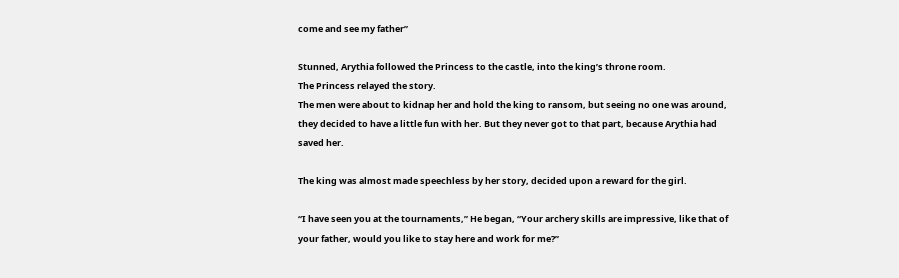come and see my father”

Stunned, Arythia followed the Princess to the castle, into the king’s throne room.
The Princess relayed the story.
The men were about to kidnap her and hold the king to ransom, but seeing no one was around, they decided to have a little fun with her. But they never got to that part, because Arythia had saved her.

The king was almost made speechless by her story, decided upon a reward for the girl.

“I have seen you at the tournaments,” He began, “Your archery skills are impressive, like that of your father, would you like to stay here and work for me?”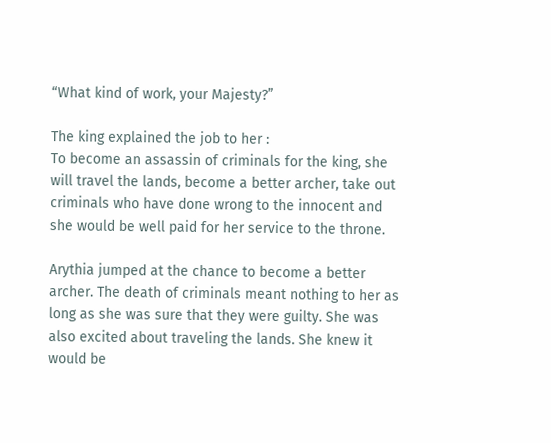“What kind of work, your Majesty?”

The king explained the job to her :
To become an assassin of criminals for the king, she will travel the lands, become a better archer, take out criminals who have done wrong to the innocent and she would be well paid for her service to the throne.

Arythia jumped at the chance to become a better archer. The death of criminals meant nothing to her as long as she was sure that they were guilty. She was also excited about traveling the lands. She knew it would be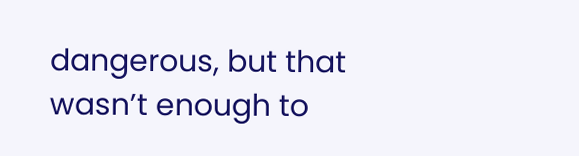dangerous, but that wasn’t enough to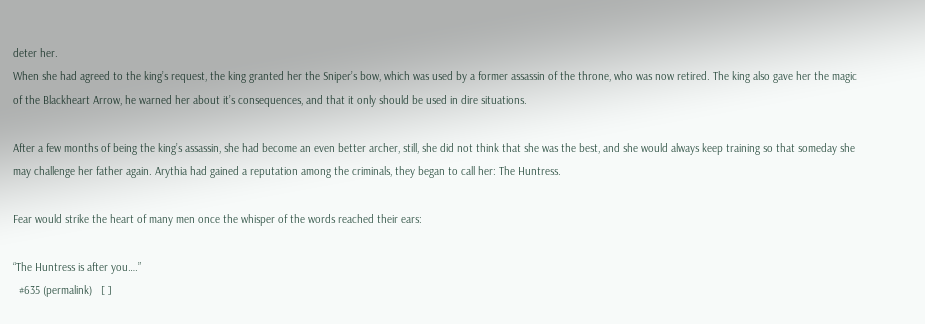deter her.
When she had agreed to the king’s request, the king granted her the Sniper’s bow, which was used by a former assassin of the throne, who was now retired. The king also gave her the magic of the Blackheart Arrow, he warned her about it’s consequences, and that it only should be used in dire situations.

After a few months of being the king’s assassin, she had become an even better archer, still, she did not think that she was the best, and she would always keep training so that someday she may challenge her father again. Arythia had gained a reputation among the criminals, they began to call her: The Huntress.

Fear would strike the heart of many men once the whisper of the words reached their ears:

“The Huntress is after you….”
  #635 (permalink)   [ ]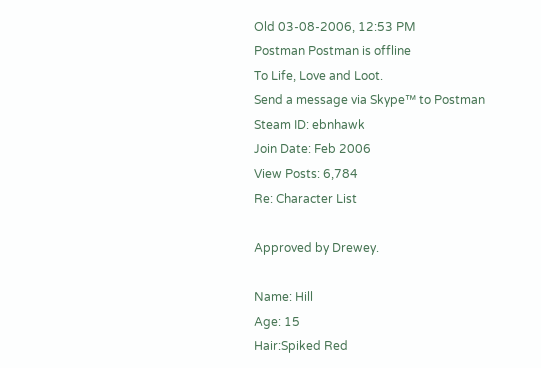Old 03-08-2006, 12:53 PM
Postman Postman is offline
To Life, Love and Loot.
Send a message via Skype™ to Postman
Steam ID: ebnhawk
Join Date: Feb 2006
View Posts: 6,784
Re: Character List

Approved by Drewey.

Name: Hill
Age: 15
Hair:Spiked Red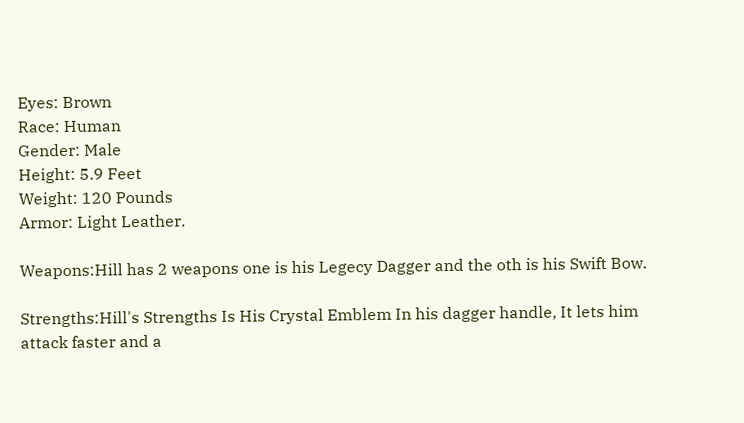Eyes: Brown
Race: Human
Gender: Male
Height: 5.9 Feet
Weight: 120 Pounds
Armor: Light Leather.

Weapons:Hill has 2 weapons one is his Legecy Dagger and the oth is his Swift Bow.

Strengths:Hill's Strengths Is His Crystal Emblem In his dagger handle, It lets him attack faster and a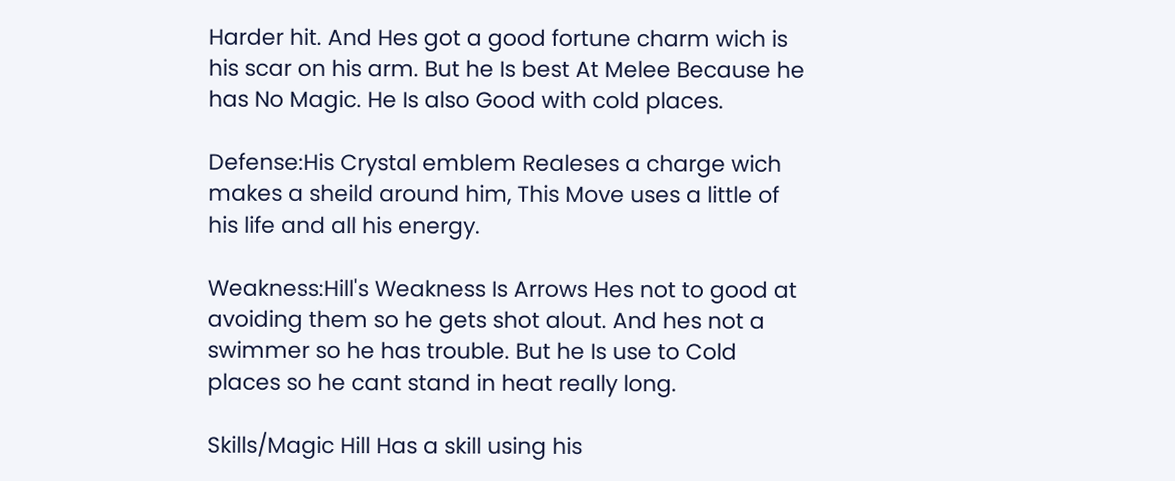Harder hit. And Hes got a good fortune charm wich is his scar on his arm. But he Is best At Melee Because he has No Magic. He Is also Good with cold places.

Defense:His Crystal emblem Realeses a charge wich makes a sheild around him, This Move uses a little of his life and all his energy.

Weakness:Hill's Weakness Is Arrows Hes not to good at avoiding them so he gets shot alout. And hes not a swimmer so he has trouble. But he Is use to Cold places so he cant stand in heat really long.

Skills/Magic Hill Has a skill using his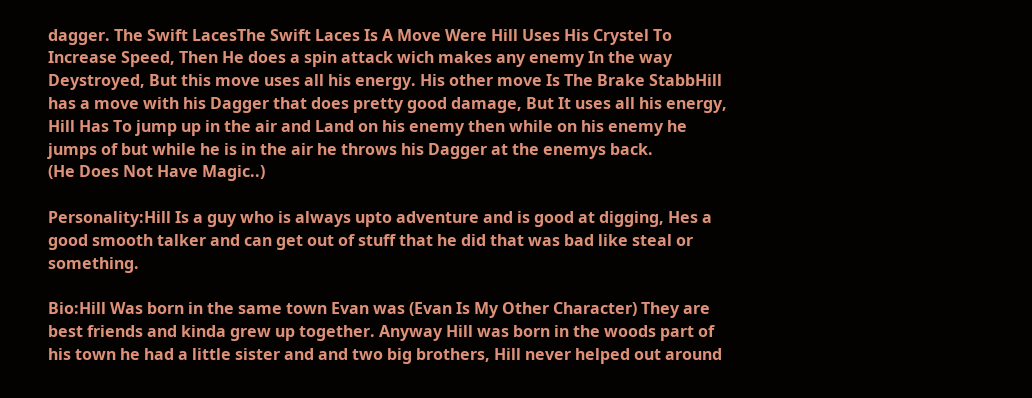dagger. The Swift LacesThe Swift Laces Is A Move Were Hill Uses His Crystel To Increase Speed, Then He does a spin attack wich makes any enemy In the way Deystroyed, But this move uses all his energy. His other move Is The Brake StabbHill has a move with his Dagger that does pretty good damage, But It uses all his energy, Hill Has To jump up in the air and Land on his enemy then while on his enemy he jumps of but while he is in the air he throws his Dagger at the enemys back.
(He Does Not Have Magic..)

Personality:Hill Is a guy who is always upto adventure and is good at digging, Hes a good smooth talker and can get out of stuff that he did that was bad like steal or something.

Bio:Hill Was born in the same town Evan was (Evan Is My Other Character) They are best friends and kinda grew up together. Anyway Hill was born in the woods part of his town he had a little sister and and two big brothers, Hill never helped out around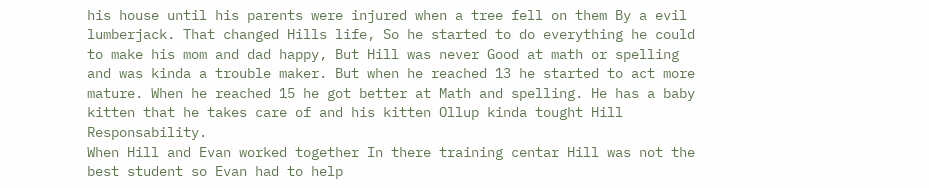his house until his parents were injured when a tree fell on them By a evil lumberjack. That changed Hills life, So he started to do everything he could to make his mom and dad happy, But Hill was never Good at math or spelling and was kinda a trouble maker. But when he reached 13 he started to act more mature. When he reached 15 he got better at Math and spelling. He has a baby kitten that he takes care of and his kitten Ollup kinda tought Hill Responsability.
When Hill and Evan worked together In there training centar Hill was not the best student so Evan had to help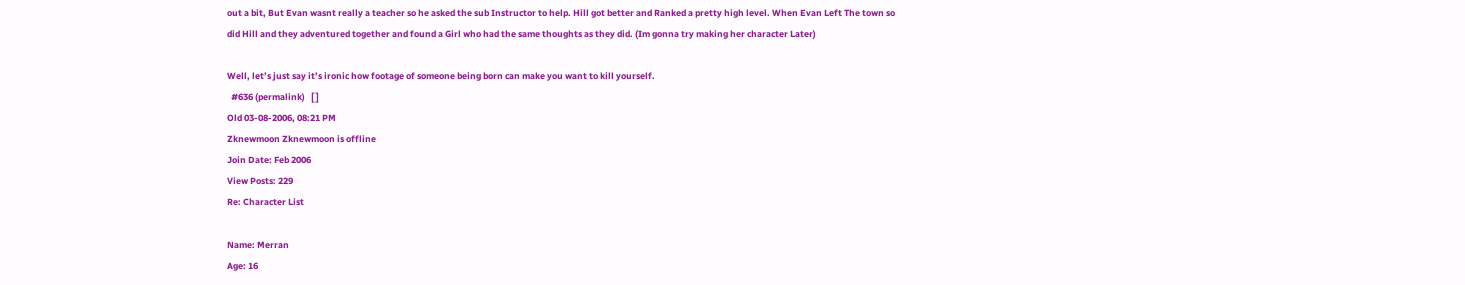out a bit, But Evan wasnt really a teacher so he asked the sub Instructor to help. Hill got better and Ranked a pretty high level. When Evan Left The town so did Hill and they adventured together and found a Girl who had the same thoughts as they did. (Im gonna try making her character Later)

Well, let’s just say it’s ironic how footage of someone being born can make you want to kill yourself.
  #636 (permalink)   [ ]
Old 03-08-2006, 08:21 PM
Zknewmoon Zknewmoon is offline
Join Date: Feb 2006
View Posts: 229
Re: Character List

Name: Merran
Age: 16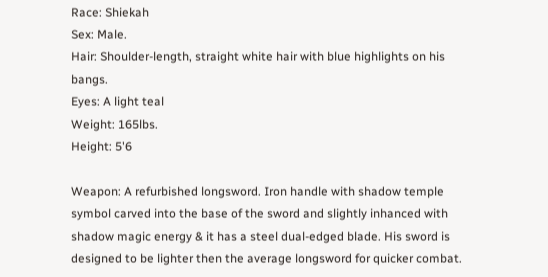Race: Shiekah
Sex: Male.
Hair: Shoulder-length, straight white hair with blue highlights on his bangs.
Eyes: A light teal
Weight: 165lbs.
Height: 5'6

Weapon: A refurbished longsword. Iron handle with shadow temple symbol carved into the base of the sword and slightly inhanced with shadow magic energy & it has a steel dual-edged blade. His sword is designed to be lighter then the average longsword for quicker combat.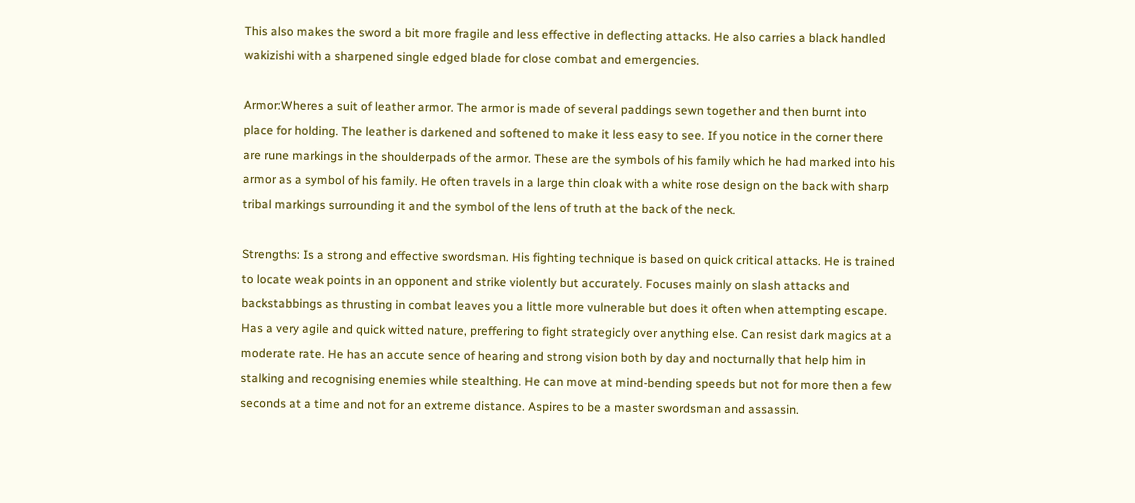This also makes the sword a bit more fragile and less effective in deflecting attacks. He also carries a black handled wakizishi with a sharpened single edged blade for close combat and emergencies.

Armor:Wheres a suit of leather armor. The armor is made of several paddings sewn together and then burnt into place for holding. The leather is darkened and softened to make it less easy to see. If you notice in the corner there are rune markings in the shoulderpads of the armor. These are the symbols of his family which he had marked into his armor as a symbol of his family. He often travels in a large thin cloak with a white rose design on the back with sharp tribal markings surrounding it and the symbol of the lens of truth at the back of the neck.

Strengths: Is a strong and effective swordsman. His fighting technique is based on quick critical attacks. He is trained to locate weak points in an opponent and strike violently but accurately. Focuses mainly on slash attacks and backstabbings as thrusting in combat leaves you a little more vulnerable but does it often when attempting escape. Has a very agile and quick witted nature, preffering to fight strategicly over anything else. Can resist dark magics at a moderate rate. He has an accute sence of hearing and strong vision both by day and nocturnally that help him in stalking and recognising enemies while stealthing. He can move at mind-bending speeds but not for more then a few seconds at a time and not for an extreme distance. Aspires to be a master swordsman and assassin.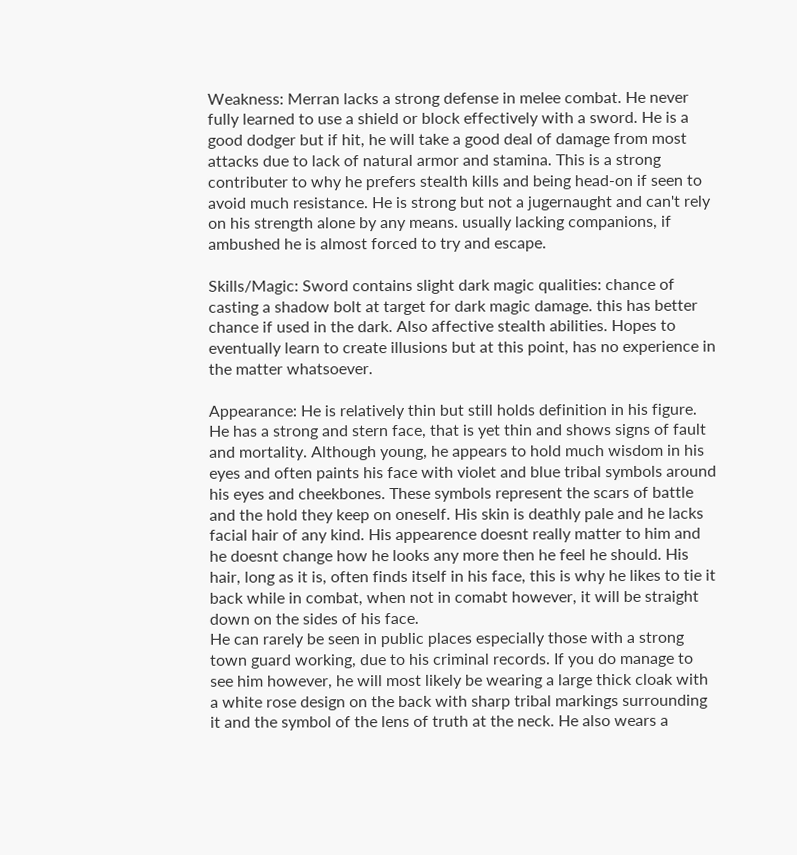Weakness: Merran lacks a strong defense in melee combat. He never fully learned to use a shield or block effectively with a sword. He is a good dodger but if hit, he will take a good deal of damage from most attacks due to lack of natural armor and stamina. This is a strong contributer to why he prefers stealth kills and being head-on if seen to avoid much resistance. He is strong but not a jugernaught and can't rely on his strength alone by any means. usually lacking companions, if ambushed he is almost forced to try and escape.

Skills/Magic: Sword contains slight dark magic qualities: chance of casting a shadow bolt at target for dark magic damage. this has better chance if used in the dark. Also affective stealth abilities. Hopes to eventually learn to create illusions but at this point, has no experience in the matter whatsoever.

Appearance: He is relatively thin but still holds definition in his figure. He has a strong and stern face, that is yet thin and shows signs of fault and mortality. Although young, he appears to hold much wisdom in his eyes and often paints his face with violet and blue tribal symbols around his eyes and cheekbones. These symbols represent the scars of battle and the hold they keep on oneself. His skin is deathly pale and he lacks facial hair of any kind. His appearence doesnt really matter to him and he doesnt change how he looks any more then he feel he should. His hair, long as it is, often finds itself in his face, this is why he likes to tie it back while in combat, when not in comabt however, it will be straight down on the sides of his face.
He can rarely be seen in public places especially those with a strong town guard working, due to his criminal records. If you do manage to see him however, he will most likely be wearing a large thick cloak with a white rose design on the back with sharp tribal markings surrounding it and the symbol of the lens of truth at the neck. He also wears a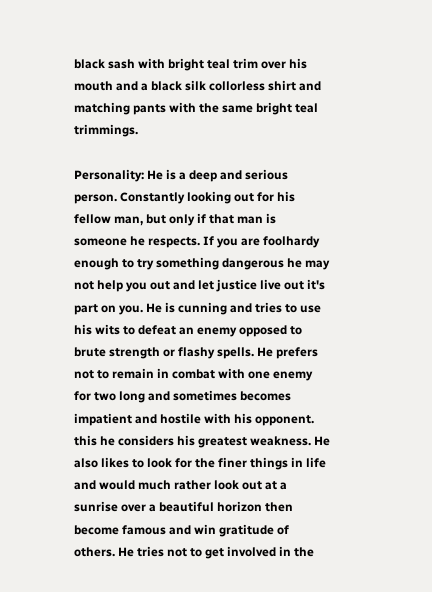black sash with bright teal trim over his mouth and a black silk collorless shirt and matching pants with the same bright teal trimmings.

Personality: He is a deep and serious person. Constantly looking out for his fellow man, but only if that man is someone he respects. If you are foolhardy enough to try something dangerous he may not help you out and let justice live out it's part on you. He is cunning and tries to use his wits to defeat an enemy opposed to brute strength or flashy spells. He prefers not to remain in combat with one enemy for two long and sometimes becomes impatient and hostile with his opponent. this he considers his greatest weakness. He also likes to look for the finer things in life and would much rather look out at a sunrise over a beautiful horizon then become famous and win gratitude of others. He tries not to get involved in the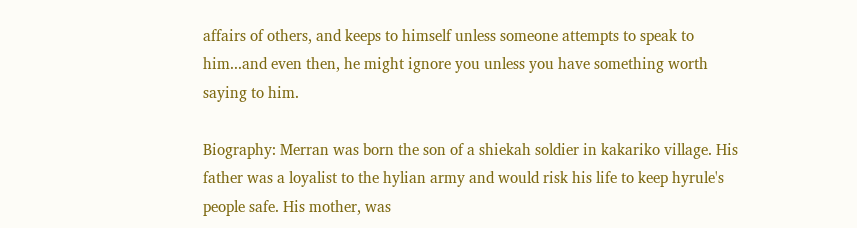affairs of others, and keeps to himself unless someone attempts to speak to him...and even then, he might ignore you unless you have something worth saying to him.

Biography: Merran was born the son of a shiekah soldier in kakariko village. His father was a loyalist to the hylian army and would risk his life to keep hyrule's people safe. His mother, was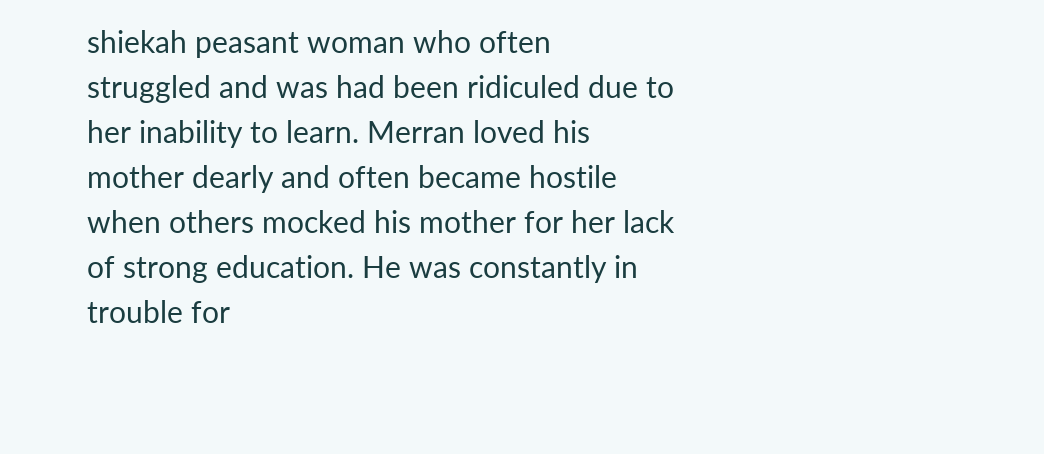shiekah peasant woman who often struggled and was had been ridiculed due to her inability to learn. Merran loved his mother dearly and often became hostile when others mocked his mother for her lack of strong education. He was constantly in trouble for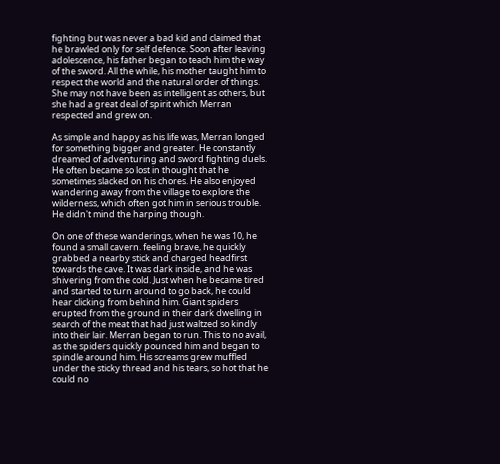fighting but was never a bad kid and claimed that he brawled only for self defence. Soon after leaving adolescence, his father began to teach him the way of the sword. All the while, his mother taught him to respect the world and the natural order of things. She may not have been as intelligent as others, but she had a great deal of spirit which Merran respected and grew on.

As simple and happy as his life was, Merran longed for something bigger and greater. He constantly dreamed of adventuring and sword fighting duels. He often became so lost in thought that he sometimes slacked on his chores. He also enjoyed wandering away from the village to explore the wilderness, which often got him in serious trouble. He didn't mind the harping though.

On one of these wanderings, when he was 10, he found a small cavern. feeling brave, he quickly grabbed a nearby stick and charged headfirst towards the cave. It was dark inside, and he was shivering from the cold. Just when he became tired and started to turn around to go back, he could hear clicking from behind him. Giant spiders erupted from the ground in their dark dwelling in search of the meat that had just waltzed so kindly into their lair. Merran began to run. This to no avail, as the spiders quickly pounced him and began to spindle around him. His screams grew muffled under the sticky thread and his tears, so hot that he could no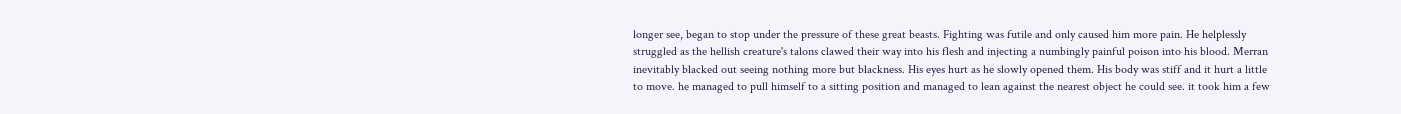longer see, began to stop under the pressure of these great beasts. Fighting was futile and only caused him more pain. He helplessly struggled as the hellish creature's talons clawed their way into his flesh and injecting a numbingly painful poison into his blood. Merran inevitably blacked out seeing nothing more but blackness. His eyes hurt as he slowly opened them. His body was stiff and it hurt a little to move. he managed to pull himself to a sitting position and managed to lean against the nearest object he could see. it took him a few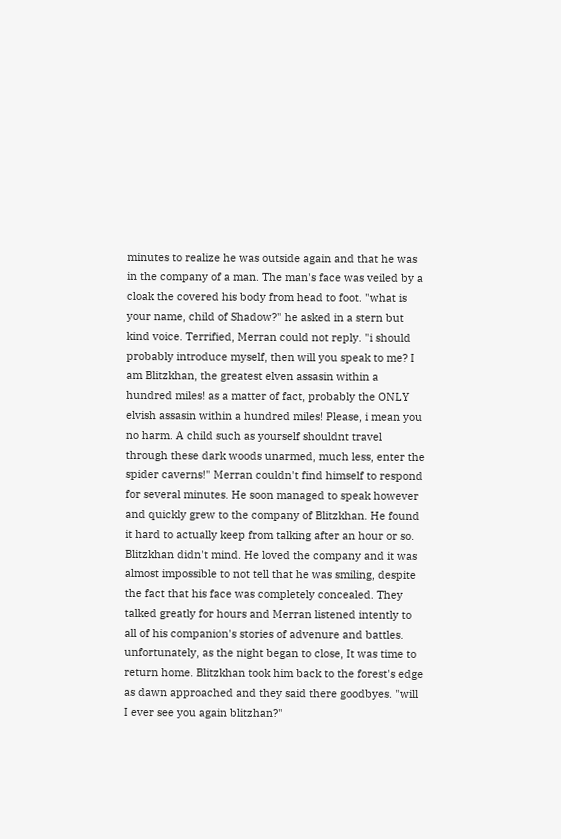minutes to realize he was outside again and that he was in the company of a man. The man's face was veiled by a cloak the covered his body from head to foot. "what is your name, child of Shadow?" he asked in a stern but kind voice. Terrified, Merran could not reply. "i should probably introduce myself, then will you speak to me? I am Blitzkhan, the greatest elven assasin within a hundred miles! as a matter of fact, probably the ONLY elvish assasin within a hundred miles! Please, i mean you no harm. A child such as yourself shouldnt travel through these dark woods unarmed, much less, enter the spider caverns!" Merran couldn't find himself to respond for several minutes. He soon managed to speak however and quickly grew to the company of Blitzkhan. He found it hard to actually keep from talking after an hour or so. Blitzkhan didn't mind. He loved the company and it was almost impossible to not tell that he was smiling, despite the fact that his face was completely concealed. They talked greatly for hours and Merran listened intently to all of his companion's stories of advenure and battles. unfortunately, as the night began to close, It was time to return home. Blitzkhan took him back to the forest's edge as dawn approached and they said there goodbyes. "will I ever see you again blitzhan?"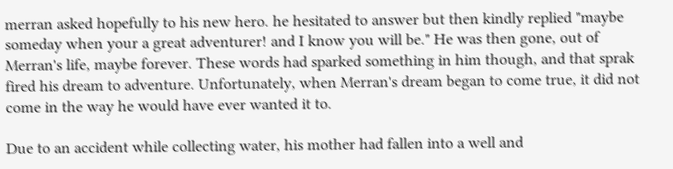merran asked hopefully to his new hero. he hesitated to answer but then kindly replied "maybe someday when your a great adventurer! and I know you will be." He was then gone, out of Merran's life, maybe forever. These words had sparked something in him though, and that sprak fired his dream to adventure. Unfortunately, when Merran's dream began to come true, it did not come in the way he would have ever wanted it to.

Due to an accident while collecting water, his mother had fallen into a well and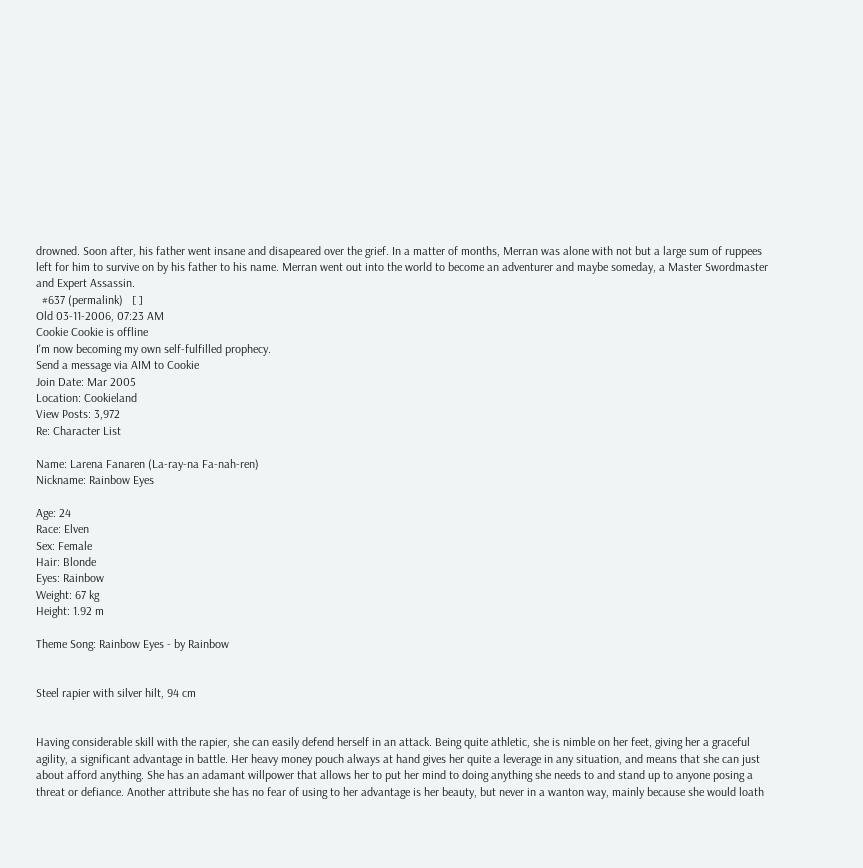drowned. Soon after, his father went insane and disapeared over the grief. In a matter of months, Merran was alone with not but a large sum of ruppees left for him to survive on by his father to his name. Merran went out into the world to become an adventurer and maybe someday, a Master Swordmaster and Expert Assassin.
  #637 (permalink)   [ ]
Old 03-11-2006, 07:23 AM
Cookie Cookie is offline
I'm now becoming my own self-fulfilled prophecy.
Send a message via AIM to Cookie
Join Date: Mar 2005
Location: Cookieland
View Posts: 3,972
Re: Character List

Name: Larena Fanaren (La-ray-na Fa-nah-ren)
Nickname: Rainbow Eyes

Age: 24
Race: Elven
Sex: Female
Hair: Blonde
Eyes: Rainbow
Weight: 67 kg
Height: 1.92 m

Theme Song: Rainbow Eyes - by Rainbow


Steel rapier with silver hilt, 94 cm


Having considerable skill with the rapier, she can easily defend herself in an attack. Being quite athletic, she is nimble on her feet, giving her a graceful agility, a significant advantage in battle. Her heavy money pouch always at hand gives her quite a leverage in any situation, and means that she can just about afford anything. She has an adamant willpower that allows her to put her mind to doing anything she needs to and stand up to anyone posing a threat or defiance. Another attribute she has no fear of using to her advantage is her beauty, but never in a wanton way, mainly because she would loath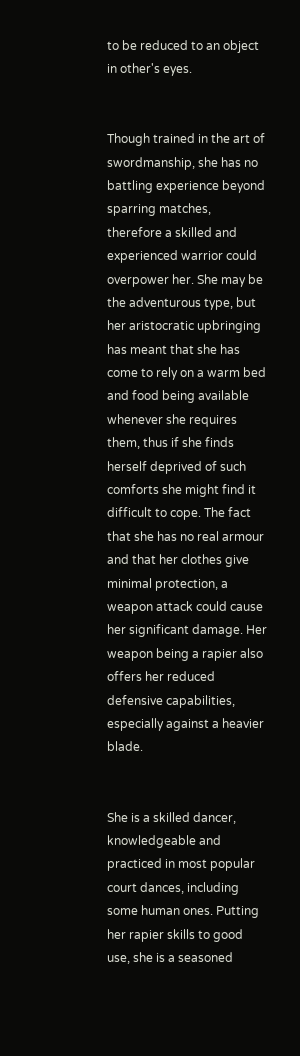to be reduced to an object in other's eyes.


Though trained in the art of swordmanship, she has no battling experience beyond sparring matches, therefore a skilled and experienced warrior could overpower her. She may be the adventurous type, but her aristocratic upbringing has meant that she has come to rely on a warm bed and food being available whenever she requires them, thus if she finds herself deprived of such comforts she might find it difficult to cope. The fact that she has no real armour and that her clothes give minimal protection, a weapon attack could cause her significant damage. Her weapon being a rapier also offers her reduced defensive capabilities, especially against a heavier blade.


She is a skilled dancer, knowledgeable and practiced in most popular court dances, including some human ones. Putting her rapier skills to good use, she is a seasoned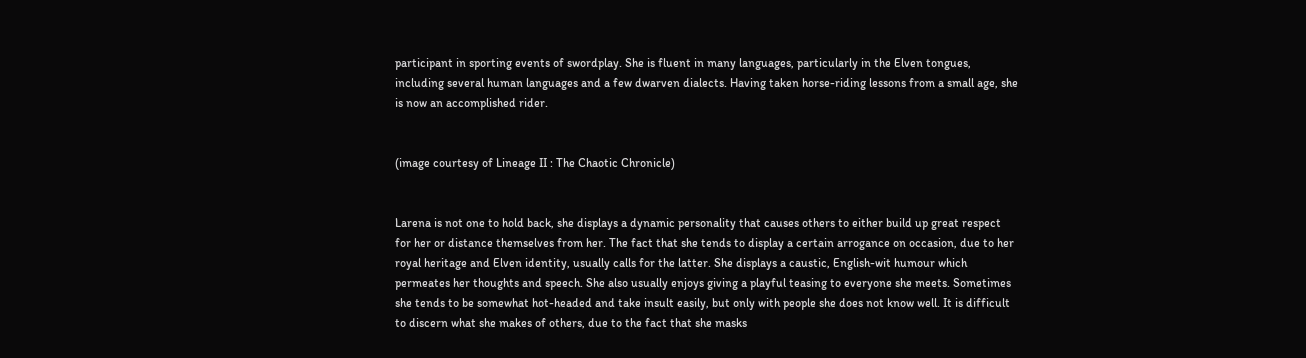participant in sporting events of swordplay. She is fluent in many languages, particularly in the Elven tongues, including several human languages and a few dwarven dialects. Having taken horse-riding lessons from a small age, she is now an accomplished rider.


(image courtesy of Lineage II : The Chaotic Chronicle)


Larena is not one to hold back, she displays a dynamic personality that causes others to either build up great respect for her or distance themselves from her. The fact that she tends to display a certain arrogance on occasion, due to her royal heritage and Elven identity, usually calls for the latter. She displays a caustic, English-wit humour which permeates her thoughts and speech. She also usually enjoys giving a playful teasing to everyone she meets. Sometimes she tends to be somewhat hot-headed and take insult easily, but only with people she does not know well. It is difficult to discern what she makes of others, due to the fact that she masks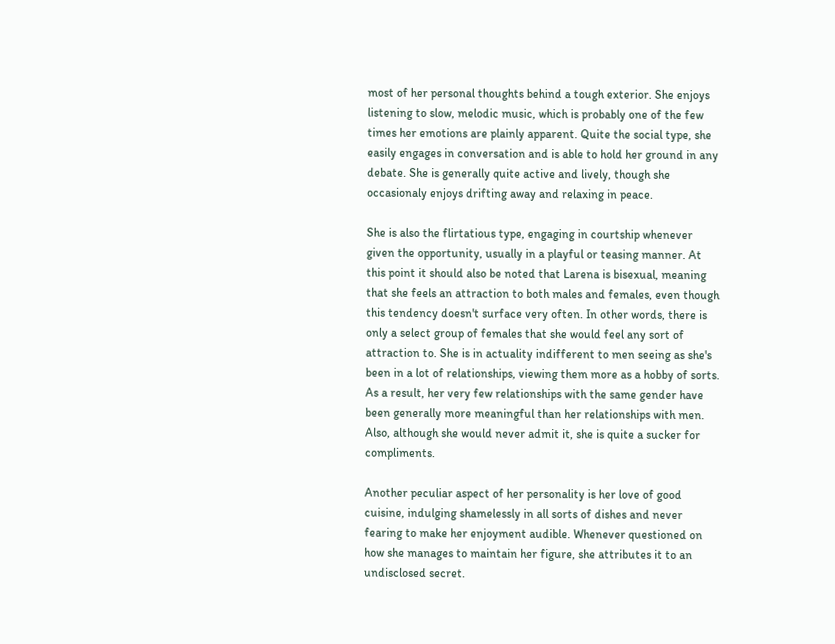most of her personal thoughts behind a tough exterior. She enjoys listening to slow, melodic music, which is probably one of the few times her emotions are plainly apparent. Quite the social type, she easily engages in conversation and is able to hold her ground in any debate. She is generally quite active and lively, though she occasionaly enjoys drifting away and relaxing in peace.

She is also the flirtatious type, engaging in courtship whenever given the opportunity, usually in a playful or teasing manner. At this point it should also be noted that Larena is bisexual, meaning that she feels an attraction to both males and females, even though this tendency doesn't surface very often. In other words, there is only a select group of females that she would feel any sort of attraction to. She is in actuality indifferent to men seeing as she's been in a lot of relationships, viewing them more as a hobby of sorts. As a result, her very few relationships with the same gender have been generally more meaningful than her relationships with men. Also, although she would never admit it, she is quite a sucker for compliments.

Another peculiar aspect of her personality is her love of good cuisine, indulging shamelessly in all sorts of dishes and never fearing to make her enjoyment audible. Whenever questioned on how she manages to maintain her figure, she attributes it to an undisclosed secret.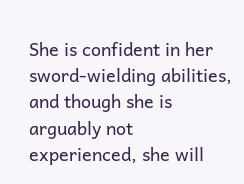She is confident in her sword-wielding abilities, and though she is arguably not experienced, she will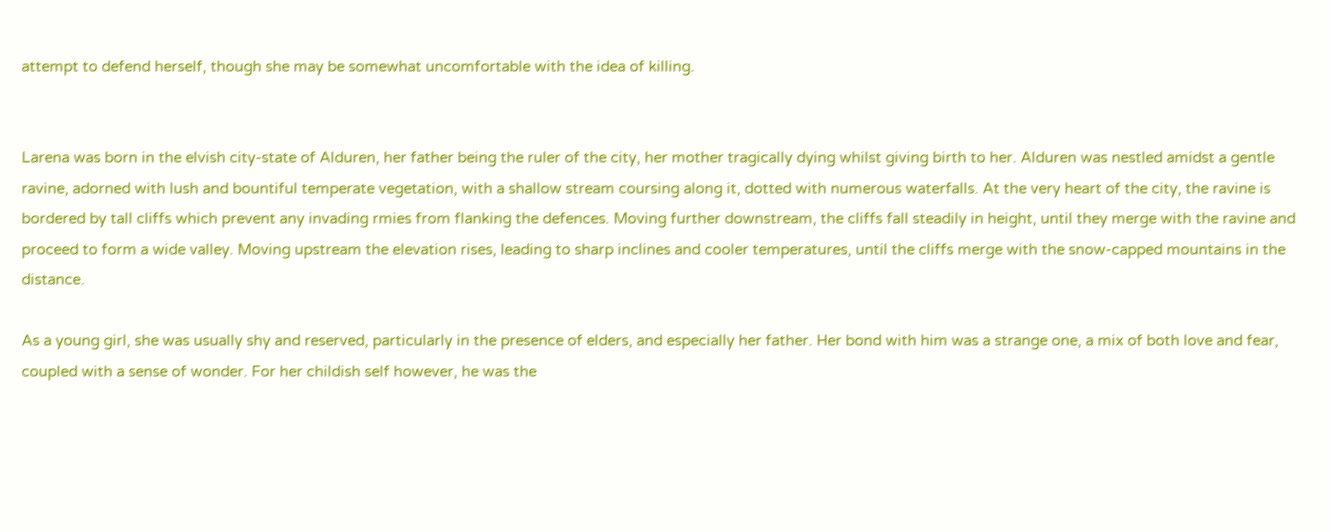attempt to defend herself, though she may be somewhat uncomfortable with the idea of killing.


Larena was born in the elvish city-state of Alduren, her father being the ruler of the city, her mother tragically dying whilst giving birth to her. Alduren was nestled amidst a gentle ravine, adorned with lush and bountiful temperate vegetation, with a shallow stream coursing along it, dotted with numerous waterfalls. At the very heart of the city, the ravine is bordered by tall cliffs which prevent any invading rmies from flanking the defences. Moving further downstream, the cliffs fall steadily in height, until they merge with the ravine and proceed to form a wide valley. Moving upstream the elevation rises, leading to sharp inclines and cooler temperatures, until the cliffs merge with the snow-capped mountains in the distance.

As a young girl, she was usually shy and reserved, particularly in the presence of elders, and especially her father. Her bond with him was a strange one, a mix of both love and fear, coupled with a sense of wonder. For her childish self however, he was the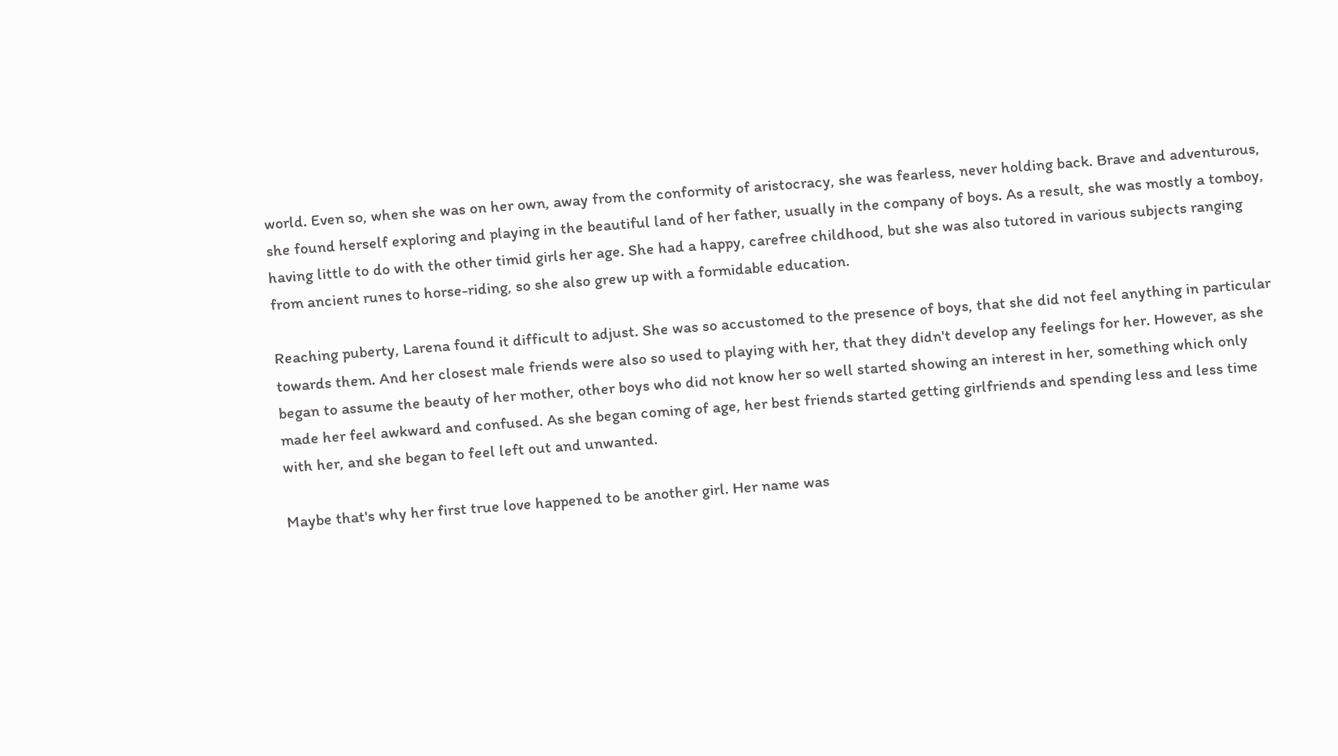world. Even so, when she was on her own, away from the conformity of aristocracy, she was fearless, never holding back. Brave and adventurous, she found herself exploring and playing in the beautiful land of her father, usually in the company of boys. As a result, she was mostly a tomboy, having little to do with the other timid girls her age. She had a happy, carefree childhood, but she was also tutored in various subjects ranging from ancient runes to horse-riding, so she also grew up with a formidable education.

Reaching puberty, Larena found it difficult to adjust. She was so accustomed to the presence of boys, that she did not feel anything in particular towards them. And her closest male friends were also so used to playing with her, that they didn't develop any feelings for her. However, as she began to assume the beauty of her mother, other boys who did not know her so well started showing an interest in her, something which only made her feel awkward and confused. As she began coming of age, her best friends started getting girlfriends and spending less and less time with her, and she began to feel left out and unwanted.

Maybe that's why her first true love happened to be another girl. Her name was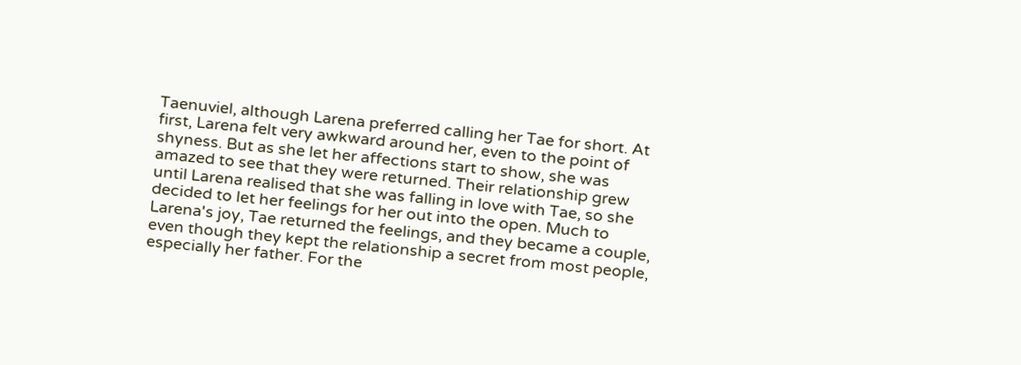Taenuviel, although Larena preferred calling her Tae for short. At first, Larena felt very awkward around her, even to the point of shyness. But as she let her affections start to show, she was amazed to see that they were returned. Their relationship grew until Larena realised that she was falling in love with Tae, so she decided to let her feelings for her out into the open. Much to Larena's joy, Tae returned the feelings, and they became a couple, even though they kept the relationship a secret from most people, especially her father. For the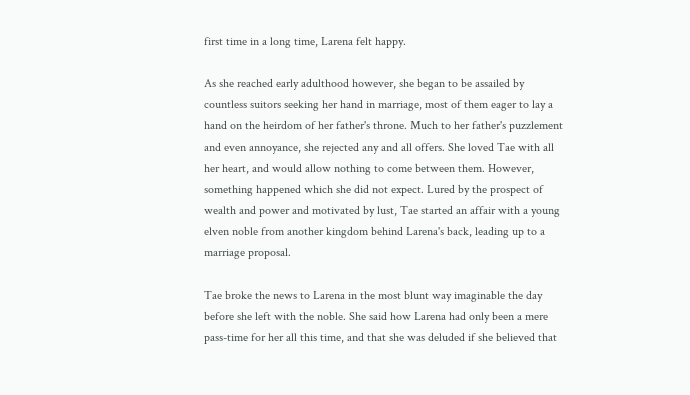first time in a long time, Larena felt happy.

As she reached early adulthood however, she began to be assailed by countless suitors seeking her hand in marriage, most of them eager to lay a hand on the heirdom of her father's throne. Much to her father's puzzlement and even annoyance, she rejected any and all offers. She loved Tae with all her heart, and would allow nothing to come between them. However, something happened which she did not expect. Lured by the prospect of wealth and power and motivated by lust, Tae started an affair with a young elven noble from another kingdom behind Larena's back, leading up to a marriage proposal.

Tae broke the news to Larena in the most blunt way imaginable the day before she left with the noble. She said how Larena had only been a mere pass-time for her all this time, and that she was deluded if she believed that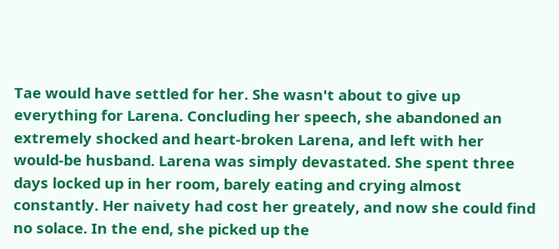Tae would have settled for her. She wasn't about to give up everything for Larena. Concluding her speech, she abandoned an extremely shocked and heart-broken Larena, and left with her would-be husband. Larena was simply devastated. She spent three days locked up in her room, barely eating and crying almost constantly. Her naivety had cost her greately, and now she could find no solace. In the end, she picked up the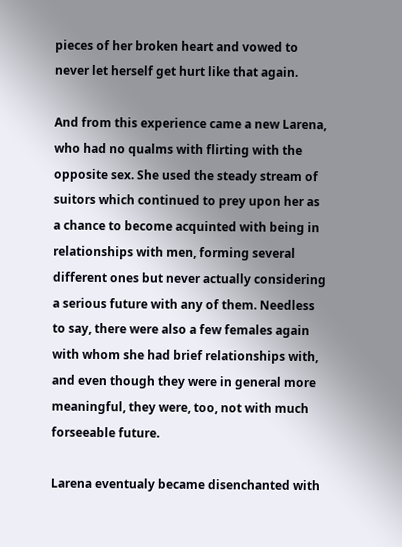pieces of her broken heart and vowed to never let herself get hurt like that again.

And from this experience came a new Larena, who had no qualms with flirting with the opposite sex. She used the steady stream of suitors which continued to prey upon her as a chance to become acquinted with being in relationships with men, forming several different ones but never actually considering a serious future with any of them. Needless to say, there were also a few females again with whom she had brief relationships with, and even though they were in general more meaningful, they were, too, not with much forseeable future.

Larena eventualy became disenchanted with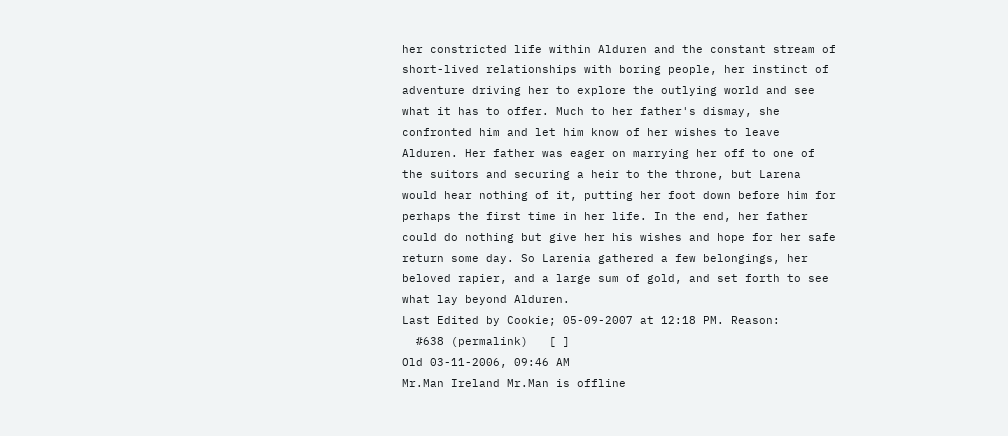her constricted life within Alduren and the constant stream of short-lived relationships with boring people, her instinct of adventure driving her to explore the outlying world and see what it has to offer. Much to her father's dismay, she confronted him and let him know of her wishes to leave Alduren. Her father was eager on marrying her off to one of the suitors and securing a heir to the throne, but Larena would hear nothing of it, putting her foot down before him for perhaps the first time in her life. In the end, her father could do nothing but give her his wishes and hope for her safe return some day. So Larenia gathered a few belongings, her beloved rapier, and a large sum of gold, and set forth to see what lay beyond Alduren.
Last Edited by Cookie; 05-09-2007 at 12:18 PM. Reason:
  #638 (permalink)   [ ]
Old 03-11-2006, 09:46 AM
Mr.Man Ireland Mr.Man is offline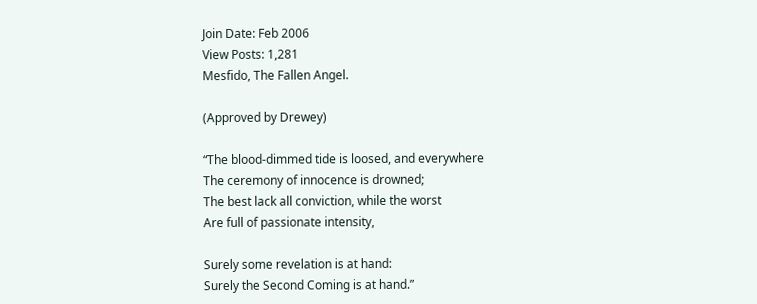Join Date: Feb 2006
View Posts: 1,281
Mesfido, The Fallen Angel.

(Approved by Drewey)

“The blood-dimmed tide is loosed, and everywhere
The ceremony of innocence is drowned;
The best lack all conviction, while the worst
Are full of passionate intensity,

Surely some revelation is at hand:
Surely the Second Coming is at hand.”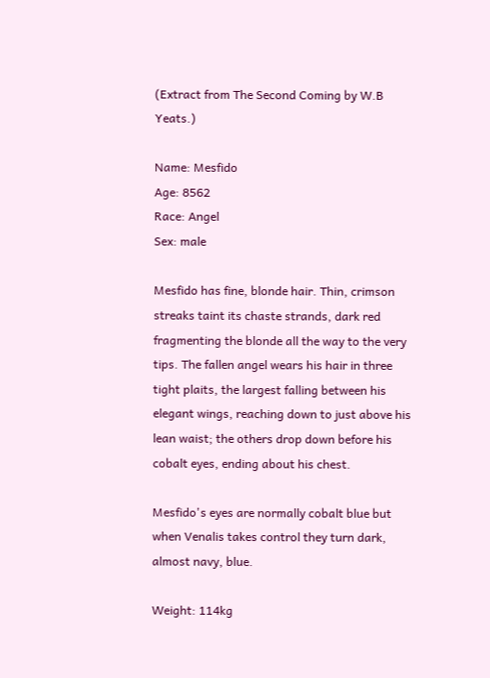(Extract from The Second Coming by W.B Yeats.)

Name: Mesfido
Age: 8562
Race: Angel
Sex: male

Mesfido has fine, blonde hair. Thin, crimson streaks taint its chaste strands, dark red fragmenting the blonde all the way to the very tips. The fallen angel wears his hair in three tight plaits, the largest falling between his elegant wings, reaching down to just above his lean waist; the others drop down before his cobalt eyes, ending about his chest.

Mesfido's eyes are normally cobalt blue but when Venalis takes control they turn dark, almost navy, blue.

Weight: 114kg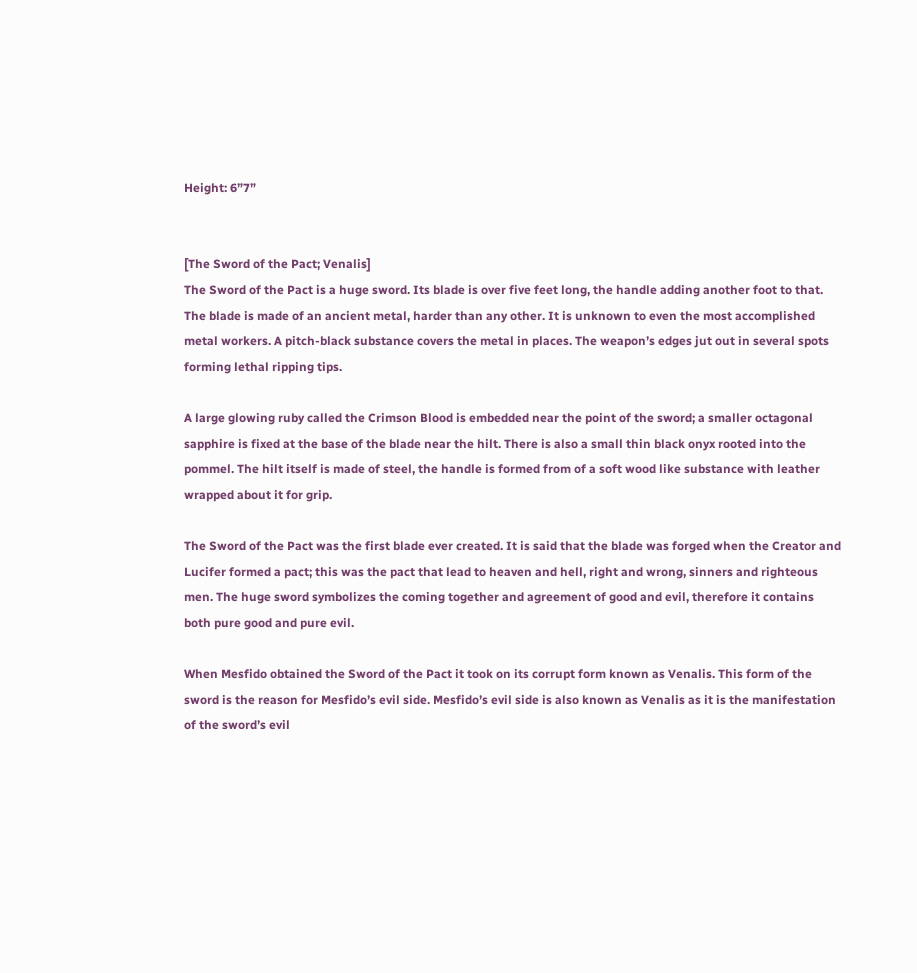Height: 6”7”


[The Sword of the Pact; Venalis]
The Sword of the Pact is a huge sword. Its blade is over five feet long, the handle adding another foot to that. The blade is made of an ancient metal, harder than any other. It is unknown to even the most accomplished metal workers. A pitch-black substance covers the metal in places. The weapon’s edges jut out in several spots forming lethal ripping tips.

A large glowing ruby called the Crimson Blood is embedded near the point of the sword; a smaller octagonal sapphire is fixed at the base of the blade near the hilt. There is also a small thin black onyx rooted into the pommel. The hilt itself is made of steel, the handle is formed from of a soft wood like substance with leather wrapped about it for grip.

The Sword of the Pact was the first blade ever created. It is said that the blade was forged when the Creator and Lucifer formed a pact; this was the pact that lead to heaven and hell, right and wrong, sinners and righteous men. The huge sword symbolizes the coming together and agreement of good and evil, therefore it contains both pure good and pure evil.

When Mesfido obtained the Sword of the Pact it took on its corrupt form known as Venalis. This form of the sword is the reason for Mesfido’s evil side. Mesfido’s evil side is also known as Venalis as it is the manifestation of the sword’s evil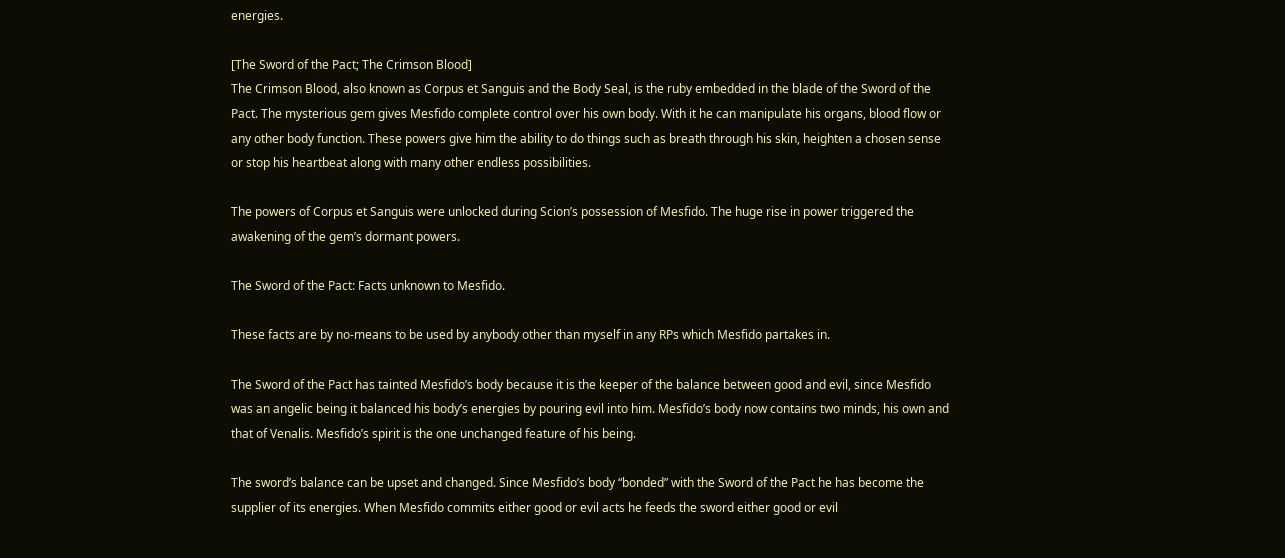energies.

[The Sword of the Pact; The Crimson Blood]
The Crimson Blood, also known as Corpus et Sanguis and the Body Seal, is the ruby embedded in the blade of the Sword of the Pact. The mysterious gem gives Mesfido complete control over his own body. With it he can manipulate his organs, blood flow or any other body function. These powers give him the ability to do things such as breath through his skin, heighten a chosen sense or stop his heartbeat along with many other endless possibilities.

The powers of Corpus et Sanguis were unlocked during Scion’s possession of Mesfido. The huge rise in power triggered the awakening of the gem’s dormant powers.

The Sword of the Pact: Facts unknown to Mesfido.

These facts are by no-means to be used by anybody other than myself in any RPs which Mesfido partakes in.

The Sword of the Pact has tainted Mesfido’s body because it is the keeper of the balance between good and evil, since Mesfido was an angelic being it balanced his body’s energies by pouring evil into him. Mesfido’s body now contains two minds, his own and that of Venalis. Mesfido’s spirit is the one unchanged feature of his being.

The sword’s balance can be upset and changed. Since Mesfido’s body “bonded” with the Sword of the Pact he has become the supplier of its energies. When Mesfido commits either good or evil acts he feeds the sword either good or evil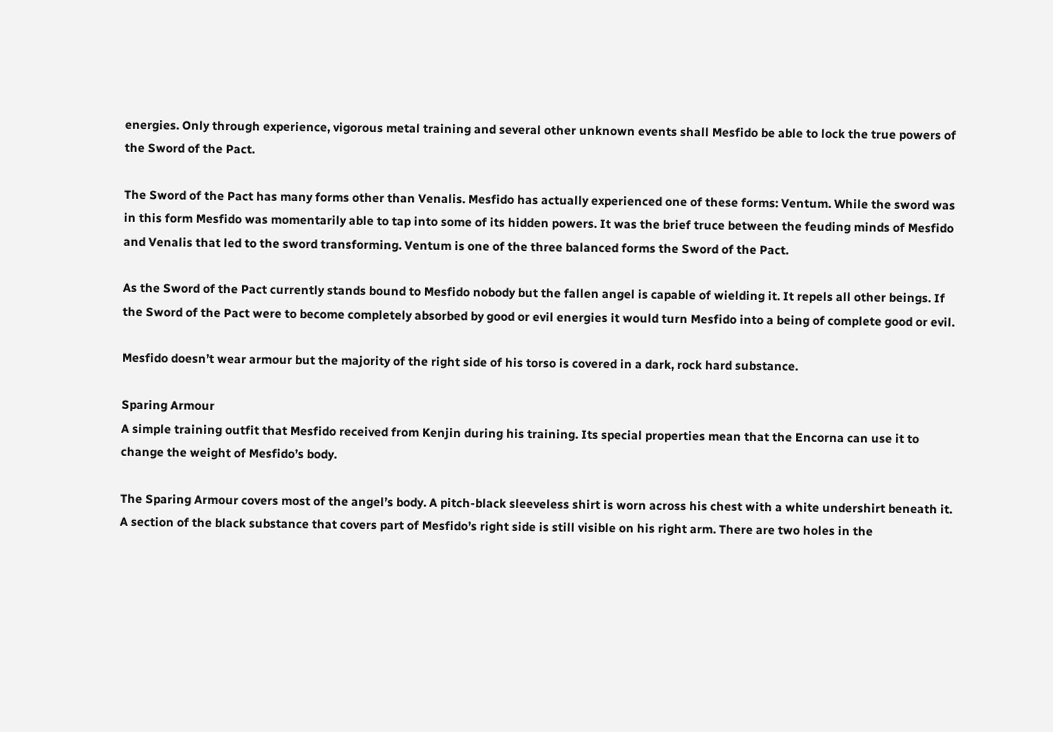energies. Only through experience, vigorous metal training and several other unknown events shall Mesfido be able to lock the true powers of the Sword of the Pact.

The Sword of the Pact has many forms other than Venalis. Mesfido has actually experienced one of these forms: Ventum. While the sword was in this form Mesfido was momentarily able to tap into some of its hidden powers. It was the brief truce between the feuding minds of Mesfido and Venalis that led to the sword transforming. Ventum is one of the three balanced forms the Sword of the Pact.

As the Sword of the Pact currently stands bound to Mesfido nobody but the fallen angel is capable of wielding it. It repels all other beings. If the Sword of the Pact were to become completely absorbed by good or evil energies it would turn Mesfido into a being of complete good or evil.

Mesfido doesn’t wear armour but the majority of the right side of his torso is covered in a dark, rock hard substance.

Sparing Armour
A simple training outfit that Mesfido received from Kenjin during his training. Its special properties mean that the Encorna can use it to change the weight of Mesfido’s body.

The Sparing Armour covers most of the angel’s body. A pitch-black sleeveless shirt is worn across his chest with a white undershirt beneath it. A section of the black substance that covers part of Mesfido’s right side is still visible on his right arm. There are two holes in the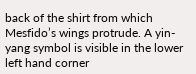back of the shirt from which Mesfido’s wings protrude. A yin-yang symbol is visible in the lower left hand corner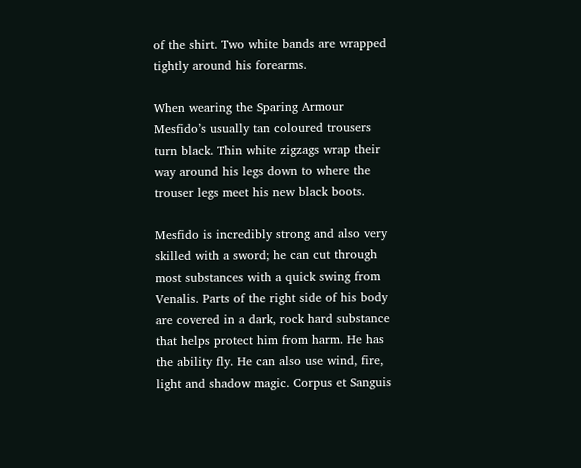of the shirt. Two white bands are wrapped tightly around his forearms.

When wearing the Sparing Armour Mesfido’s usually tan coloured trousers turn black. Thin white zigzags wrap their way around his legs down to where the trouser legs meet his new black boots.

Mesfido is incredibly strong and also very skilled with a sword; he can cut through most substances with a quick swing from Venalis. Parts of the right side of his body are covered in a dark, rock hard substance that helps protect him from harm. He has the ability fly. He can also use wind, fire, light and shadow magic. Corpus et Sanguis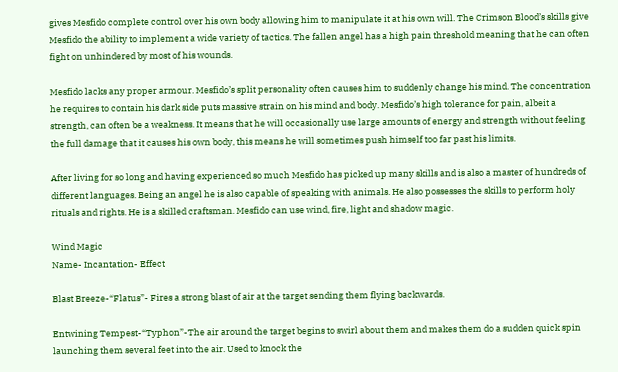gives Mesfido complete control over his own body allowing him to manipulate it at his own will. The Crimson Blood’s skills give Mesfido the ability to implement a wide variety of tactics. The fallen angel has a high pain threshold meaning that he can often fight on unhindered by most of his wounds.

Mesfido lacks any proper armour. Mesfido’s split personality often causes him to suddenly change his mind. The concentration he requires to contain his dark side puts massive strain on his mind and body. Mesfido’s high tolerance for pain, albeit a strength, can often be a weakness. It means that he will occasionally use large amounts of energy and strength without feeling the full damage that it causes his own body, this means he will sometimes push himself too far past his limits.

After living for so long and having experienced so much Mesfido has picked up many skills and is also a master of hundreds of different languages. Being an angel he is also capable of speaking with animals. He also possesses the skills to perform holy rituals and rights. He is a skilled craftsman. Mesfido can use wind, fire, light and shadow magic.

Wind Magic
Name- Incantation- Effect

Blast Breeze-“Flatus”- Fires a strong blast of air at the target sending them flying backwards.

Entwining Tempest-“Typhon”-The air around the target begins to swirl about them and makes them do a sudden quick spin launching them several feet into the air. Used to knock the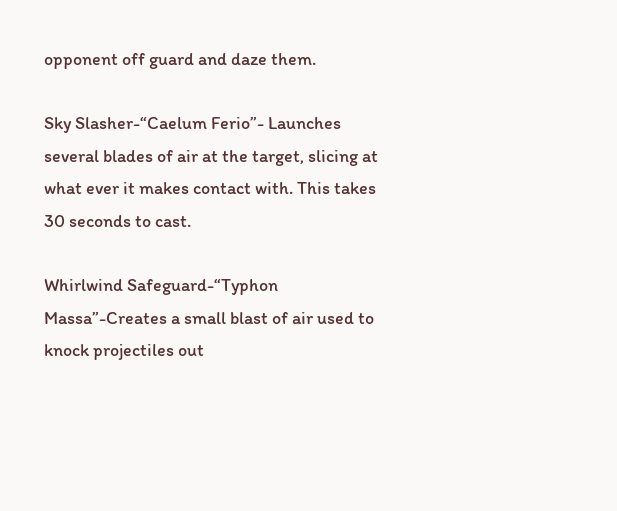opponent off guard and daze them.

Sky Slasher-“Caelum Ferio”- Launches several blades of air at the target, slicing at what ever it makes contact with. This takes 30 seconds to cast.

Whirlwind Safeguard-“Typhon Massa”-Creates a small blast of air used to knock projectiles out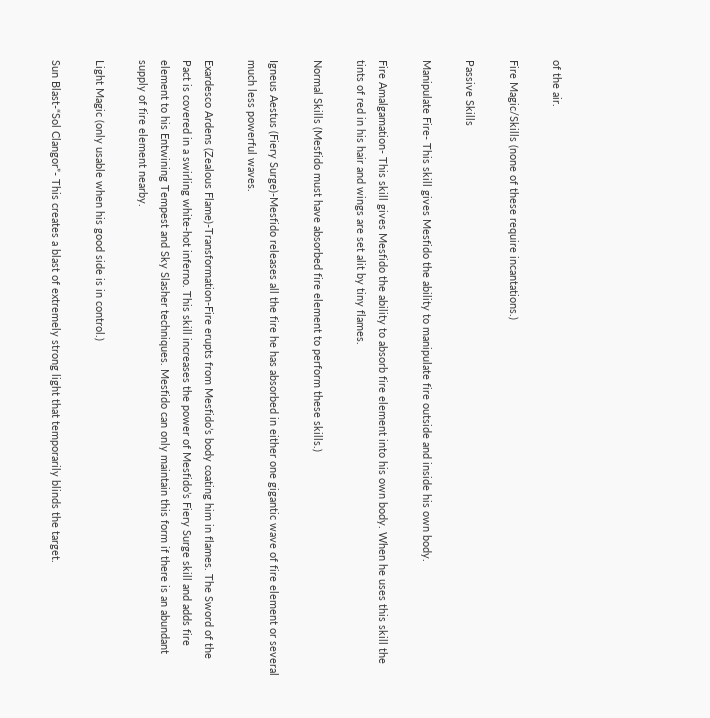of the air.

Fire Magic/Skills (none of these require incantations.)

Passive Skills

Manipulate Fire- This skill gives Mesfido the ability to manipulate fire outside and inside his own body.

Fire Amalgamation- This skill gives Mesfido the ability to absorb fire element into his own body. When he uses this skill the tints of red in his hair and wings are set alit by tiny flames.

Normal Skills (Mesfido must have absorbed fire element to perform these skills.)

Igneus Aestus (Fiery Surge)-Mesfido releases all the fire he has absorbed in either one gigantic wave of fire element or several much less powerful waves.

Exardesco Ardens (Zealous Flame)-Transformation-Fire erupts from Mesfido’s body coating him in flames. The Sword of the Pact is covered in a swirling white-hot inferno. This skill increases the power of Mesfido’s Fiery Surge skill and adds fire element to his Entwining Tempest and Sky Slasher techniques. Mesfido can only maintain this form if there is an abundant supply of fire element nearby.

Light Magic (only usable when his good side is in control.)

Sun Blast-“Sol Clangor”- This creates a blast of extremely strong light that temporarily blinds the target.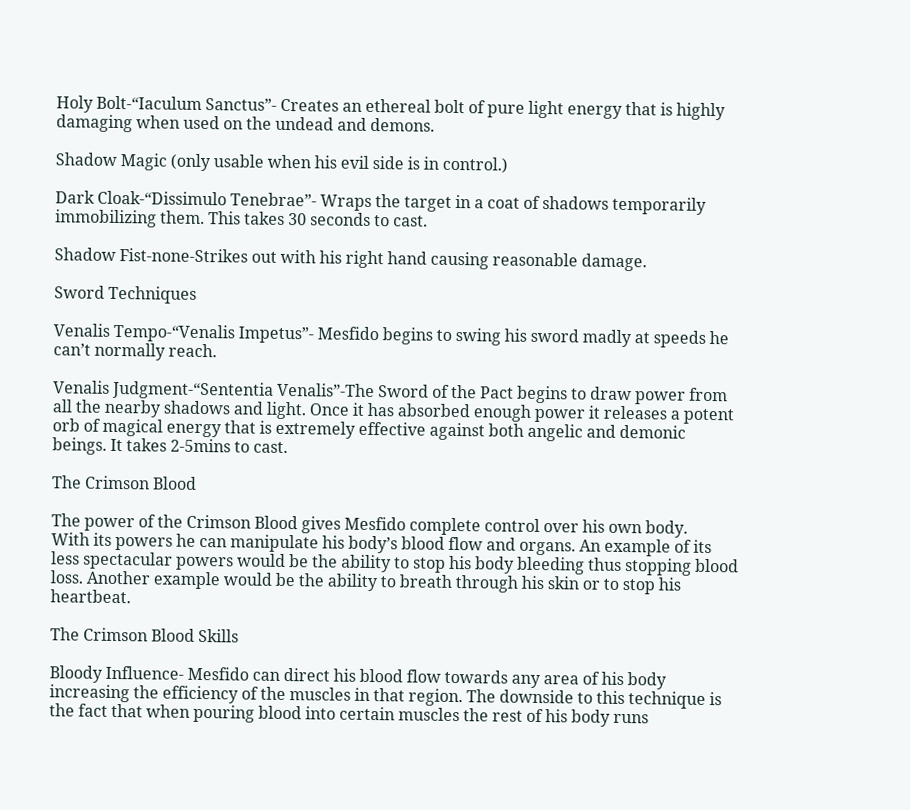Holy Bolt-“Iaculum Sanctus”- Creates an ethereal bolt of pure light energy that is highly damaging when used on the undead and demons.

Shadow Magic (only usable when his evil side is in control.)

Dark Cloak-“Dissimulo Tenebrae”- Wraps the target in a coat of shadows temporarily immobilizing them. This takes 30 seconds to cast.

Shadow Fist-none-Strikes out with his right hand causing reasonable damage.

Sword Techniques

Venalis Tempo-“Venalis Impetus”- Mesfido begins to swing his sword madly at speeds he can’t normally reach.

Venalis Judgment-“Sententia Venalis”-The Sword of the Pact begins to draw power from all the nearby shadows and light. Once it has absorbed enough power it releases a potent orb of magical energy that is extremely effective against both angelic and demonic beings. It takes 2-5mins to cast.

The Crimson Blood

The power of the Crimson Blood gives Mesfido complete control over his own body.
With its powers he can manipulate his body’s blood flow and organs. An example of its less spectacular powers would be the ability to stop his body bleeding thus stopping blood loss. Another example would be the ability to breath through his skin or to stop his heartbeat.

The Crimson Blood Skills

Bloody Influence- Mesfido can direct his blood flow towards any area of his body increasing the efficiency of the muscles in that region. The downside to this technique is the fact that when pouring blood into certain muscles the rest of his body runs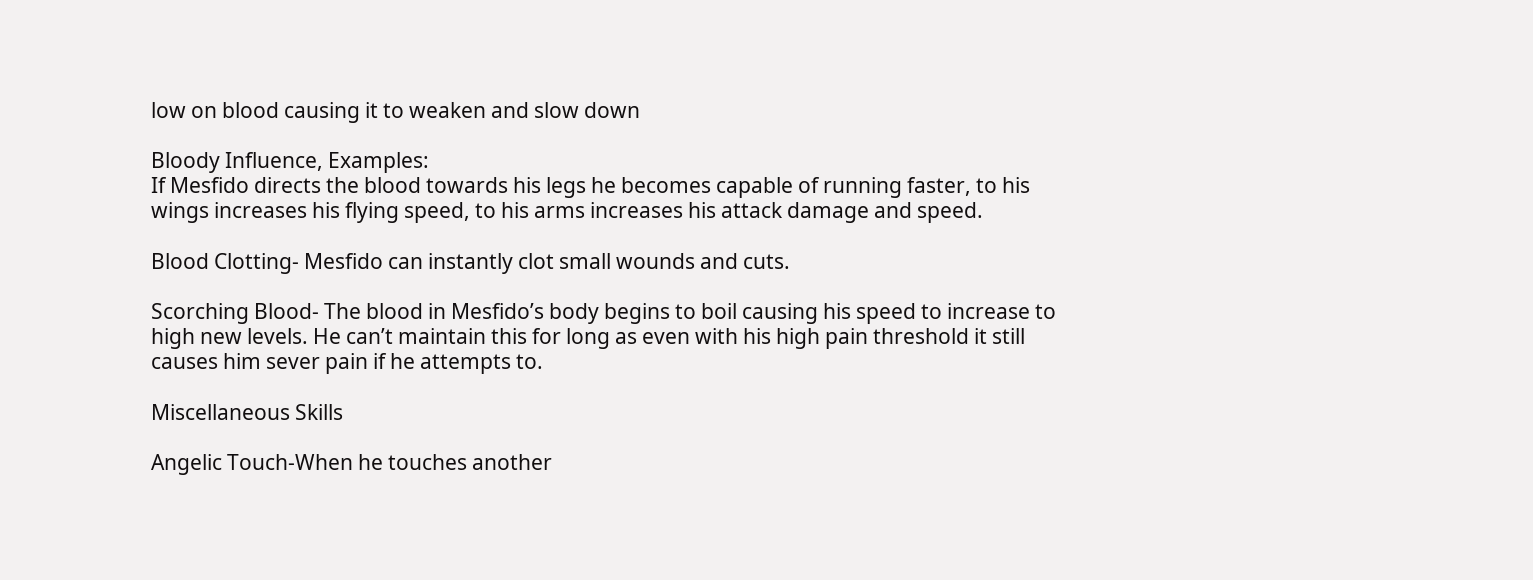low on blood causing it to weaken and slow down

Bloody Influence, Examples:
If Mesfido directs the blood towards his legs he becomes capable of running faster, to his wings increases his flying speed, to his arms increases his attack damage and speed.

Blood Clotting- Mesfido can instantly clot small wounds and cuts.

Scorching Blood- The blood in Mesfido’s body begins to boil causing his speed to increase to high new levels. He can’t maintain this for long as even with his high pain threshold it still causes him sever pain if he attempts to.

Miscellaneous Skills

Angelic Touch-When he touches another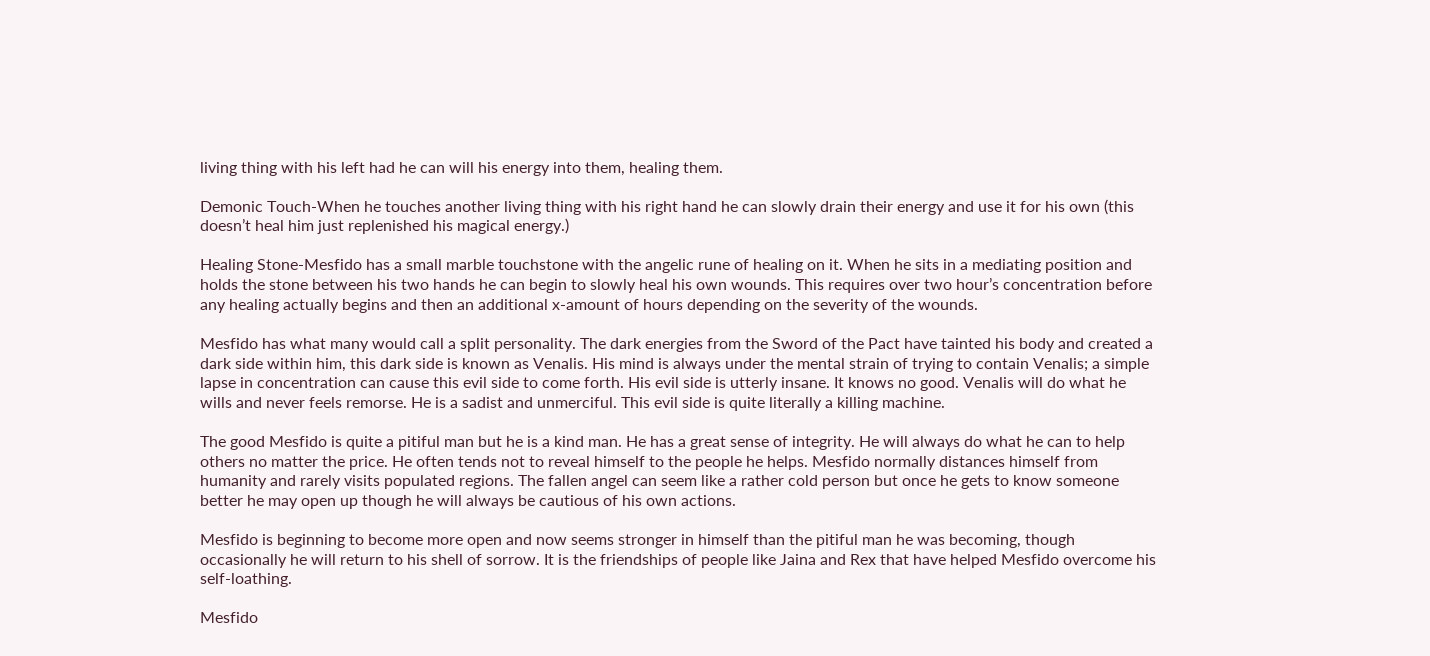living thing with his left had he can will his energy into them, healing them.

Demonic Touch-When he touches another living thing with his right hand he can slowly drain their energy and use it for his own (this doesn’t heal him just replenished his magical energy.)

Healing Stone-Mesfido has a small marble touchstone with the angelic rune of healing on it. When he sits in a mediating position and holds the stone between his two hands he can begin to slowly heal his own wounds. This requires over two hour’s concentration before any healing actually begins and then an additional x-amount of hours depending on the severity of the wounds.

Mesfido has what many would call a split personality. The dark energies from the Sword of the Pact have tainted his body and created a dark side within him, this dark side is known as Venalis. His mind is always under the mental strain of trying to contain Venalis; a simple lapse in concentration can cause this evil side to come forth. His evil side is utterly insane. It knows no good. Venalis will do what he wills and never feels remorse. He is a sadist and unmerciful. This evil side is quite literally a killing machine.

The good Mesfido is quite a pitiful man but he is a kind man. He has a great sense of integrity. He will always do what he can to help others no matter the price. He often tends not to reveal himself to the people he helps. Mesfido normally distances himself from humanity and rarely visits populated regions. The fallen angel can seem like a rather cold person but once he gets to know someone better he may open up though he will always be cautious of his own actions.

Mesfido is beginning to become more open and now seems stronger in himself than the pitiful man he was becoming, though occasionally he will return to his shell of sorrow. It is the friendships of people like Jaina and Rex that have helped Mesfido overcome his self-loathing.

Mesfido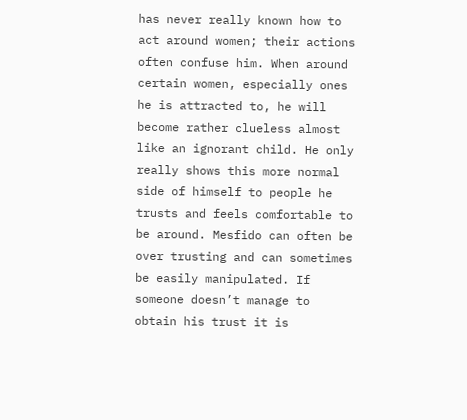has never really known how to act around women; their actions often confuse him. When around certain women, especially ones he is attracted to, he will become rather clueless almost like an ignorant child. He only really shows this more normal side of himself to people he trusts and feels comfortable to be around. Mesfido can often be over trusting and can sometimes be easily manipulated. If someone doesn’t manage to obtain his trust it is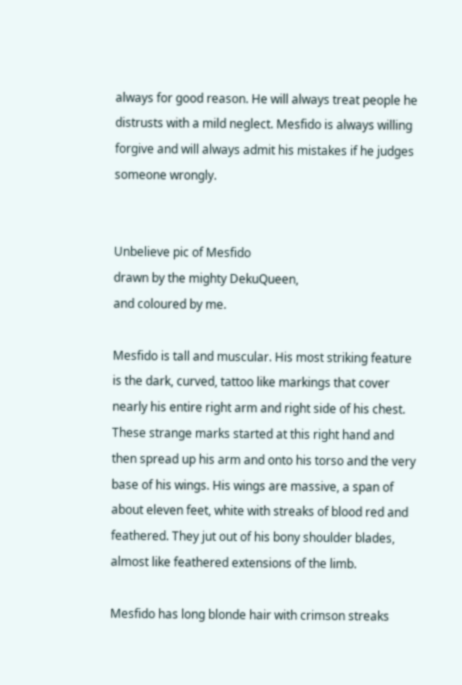always for good reason. He will always treat people he distrusts with a mild neglect. Mesfido is always willing forgive and will always admit his mistakes if he judges someone wrongly.


Unbelieve pic of Mesfido
drawn by the mighty DekuQueen,
and coloured by me.

Mesfido is tall and muscular. His most striking feature is the dark, curved, tattoo like markings that cover nearly his entire right arm and right side of his chest. These strange marks started at this right hand and then spread up his arm and onto his torso and the very base of his wings. His wings are massive, a span of about eleven feet, white with streaks of blood red and feathered. They jut out of his bony shoulder blades, almost like feathered extensions of the limb.

Mesfido has long blonde hair with crimson streaks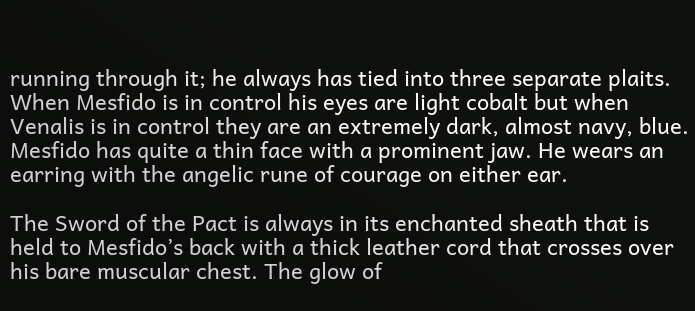running through it; he always has tied into three separate plaits. When Mesfido is in control his eyes are light cobalt but when Venalis is in control they are an extremely dark, almost navy, blue. Mesfido has quite a thin face with a prominent jaw. He wears an earring with the angelic rune of courage on either ear.

The Sword of the Pact is always in its enchanted sheath that is held to Mesfido’s back with a thick leather cord that crosses over his bare muscular chest. The glow of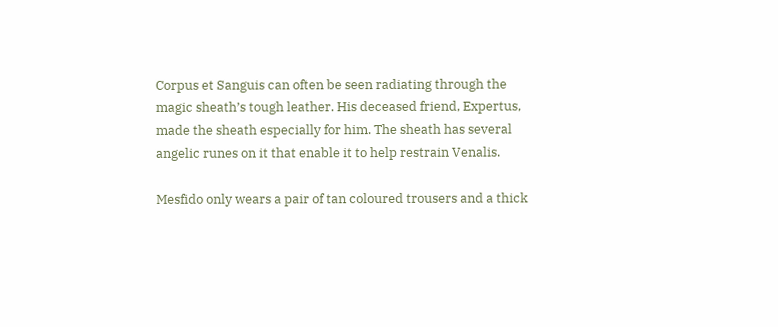Corpus et Sanguis can often be seen radiating through the magic sheath’s tough leather. His deceased friend, Expertus, made the sheath especially for him. The sheath has several angelic runes on it that enable it to help restrain Venalis.

Mesfido only wears a pair of tan coloured trousers and a thick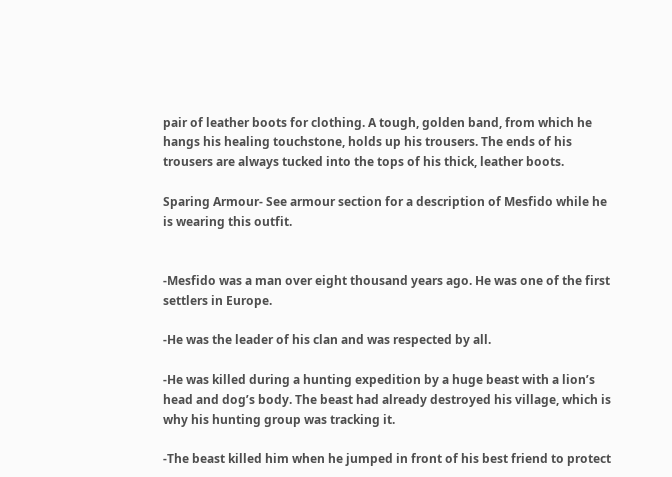pair of leather boots for clothing. A tough, golden band, from which he hangs his healing touchstone, holds up his trousers. The ends of his trousers are always tucked into the tops of his thick, leather boots.

Sparing Armour- See armour section for a description of Mesfido while he is wearing this outfit.


-Mesfido was a man over eight thousand years ago. He was one of the first settlers in Europe.

-He was the leader of his clan and was respected by all.

-He was killed during a hunting expedition by a huge beast with a lion’s head and dog’s body. The beast had already destroyed his village, which is why his hunting group was tracking it.

-The beast killed him when he jumped in front of his best friend to protect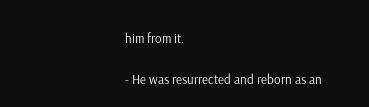him from it.

- He was resurrected and reborn as an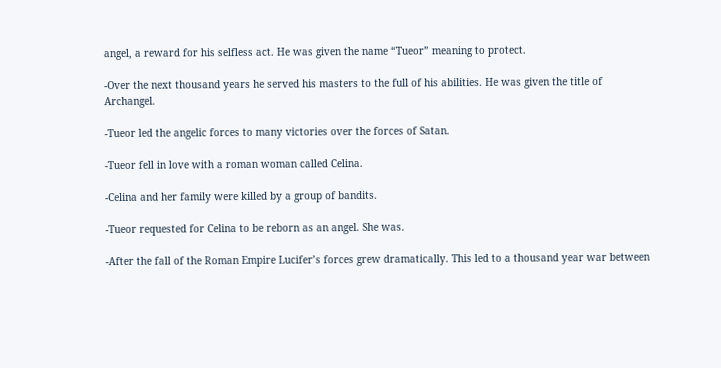angel, a reward for his selfless act. He was given the name “Tueor” meaning to protect.

-Over the next thousand years he served his masters to the full of his abilities. He was given the title of Archangel.

-Tueor led the angelic forces to many victories over the forces of Satan.

-Tueor fell in love with a roman woman called Celina.

-Celina and her family were killed by a group of bandits.

-Tueor requested for Celina to be reborn as an angel. She was.

-After the fall of the Roman Empire Lucifer’s forces grew dramatically. This led to a thousand year war between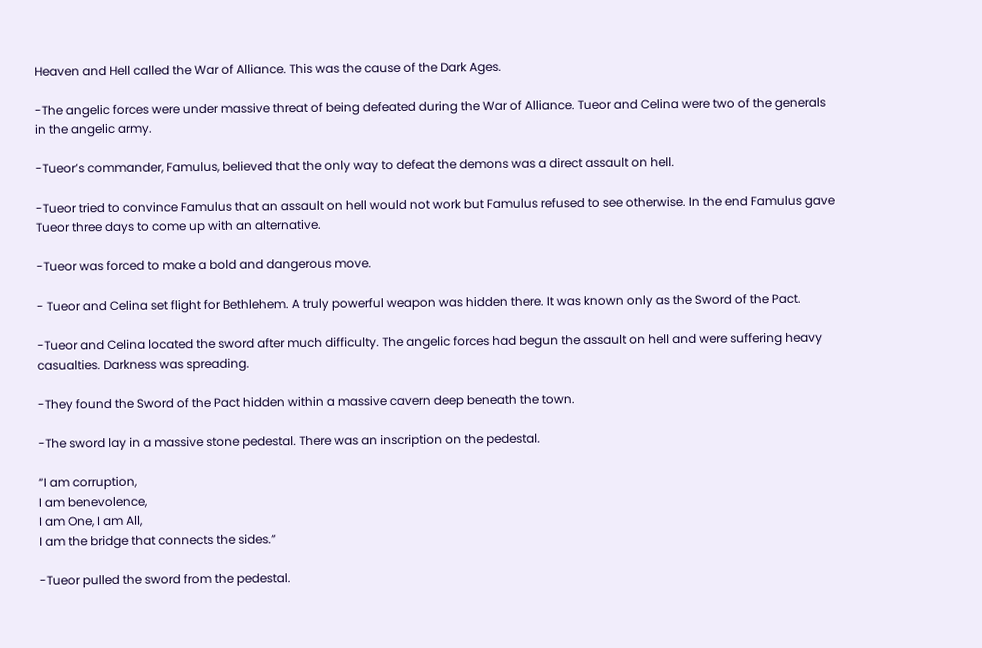Heaven and Hell called the War of Alliance. This was the cause of the Dark Ages.

-The angelic forces were under massive threat of being defeated during the War of Alliance. Tueor and Celina were two of the generals in the angelic army.

-Tueor’s commander, Famulus, believed that the only way to defeat the demons was a direct assault on hell.

-Tueor tried to convince Famulus that an assault on hell would not work but Famulus refused to see otherwise. In the end Famulus gave Tueor three days to come up with an alternative.

-Tueor was forced to make a bold and dangerous move.

- Tueor and Celina set flight for Bethlehem. A truly powerful weapon was hidden there. It was known only as the Sword of the Pact.

-Tueor and Celina located the sword after much difficulty. The angelic forces had begun the assault on hell and were suffering heavy casualties. Darkness was spreading.

-They found the Sword of the Pact hidden within a massive cavern deep beneath the town.

-The sword lay in a massive stone pedestal. There was an inscription on the pedestal.

“I am corruption,
I am benevolence,
I am One, I am All,
I am the bridge that connects the sides.”

-Tueor pulled the sword from the pedestal.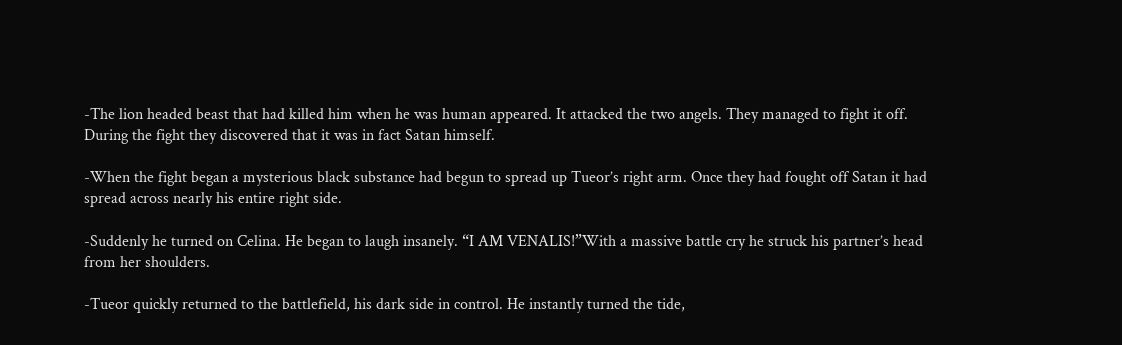-The lion headed beast that had killed him when he was human appeared. It attacked the two angels. They managed to fight it off. During the fight they discovered that it was in fact Satan himself.

-When the fight began a mysterious black substance had begun to spread up Tueor’s right arm. Once they had fought off Satan it had spread across nearly his entire right side.

-Suddenly he turned on Celina. He began to laugh insanely. “I AM VENALIS!”With a massive battle cry he struck his partner’s head from her shoulders.

-Tueor quickly returned to the battlefield, his dark side in control. He instantly turned the tide,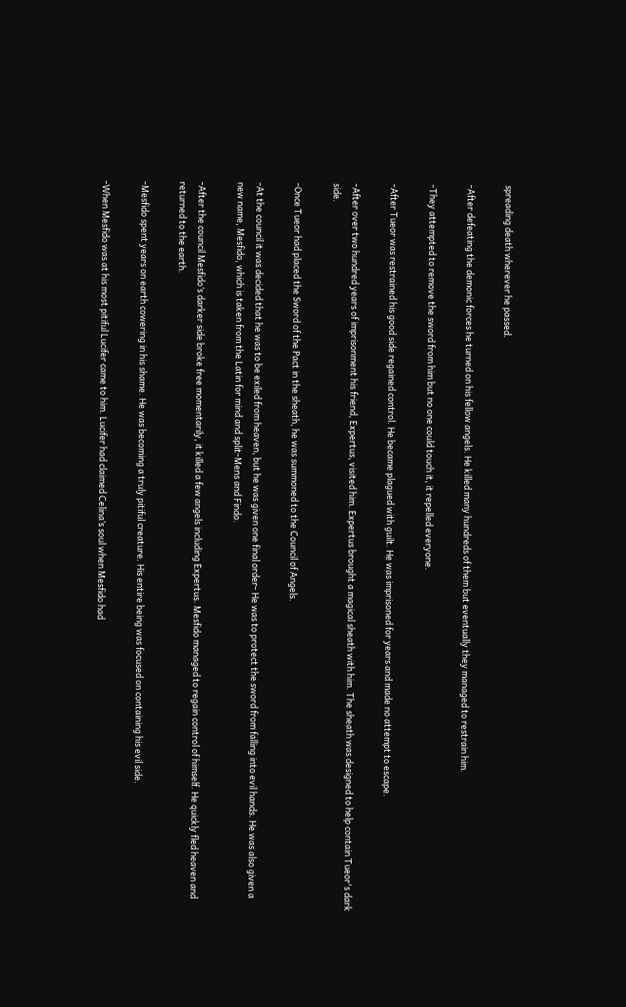spreading death wherever he passed.

-After defeating the demonic forces he turned on his fellow angels. He killed many hundreds of them but eventually they managed to restrain him.

-They attempted to remove the sword from him but no one could touch it, it repelled everyone.

-After Tueor was restrained his good side regained control. He became plagued with guilt. He was imprisoned for years and made no attempt to escape.

-After over two hundred years of imprisonment his friend, Expertus, visited him. Expertus brought a magical sheath with him. The sheath was designed to help contain Tueor's dark side.

-Once Tueor had placed the Sword of the Pact in the sheath, he was summoned to the Council of Angels.

-At the council it was decided that he was to be exiled from heaven, but he was given one final order- He was to protect the sword from falling into evil hands. He was also given a new name, Mesfido, which is taken from the Latin for mind and split-Mens and Findo.

-After the council Mesfido’s darker side broke free momentarily, it killed a few angels including Expertus. Mesfido managed to regain control of himself. He quickly fled heaven and returned to the earth.

-Mesfido spent years on earth cowering in his shame. He was becoming a truly pitiful creature. His entire being was focused on containing his evil side.

-When Mesfido was at his most pitiful Lucifer came to him. Lucifer had claimed Celina’s soul when Mesfido had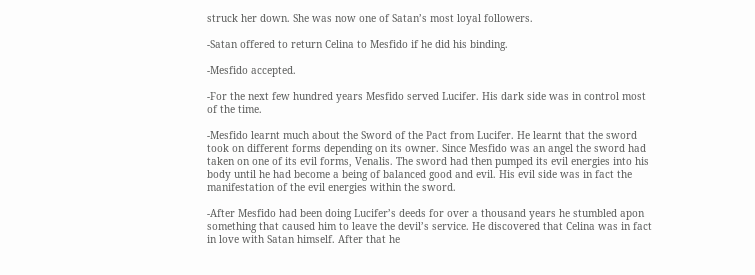struck her down. She was now one of Satan’s most loyal followers.

-Satan offered to return Celina to Mesfido if he did his binding.

-Mesfido accepted.

-For the next few hundred years Mesfido served Lucifer. His dark side was in control most of the time.

-Mesfido learnt much about the Sword of the Pact from Lucifer. He learnt that the sword took on different forms depending on its owner. Since Mesfido was an angel the sword had taken on one of its evil forms, Venalis. The sword had then pumped its evil energies into his body until he had become a being of balanced good and evil. His evil side was in fact the manifestation of the evil energies within the sword.

-After Mesfido had been doing Lucifer’s deeds for over a thousand years he stumbled apon something that caused him to leave the devil’s service. He discovered that Celina was in fact in love with Satan himself. After that he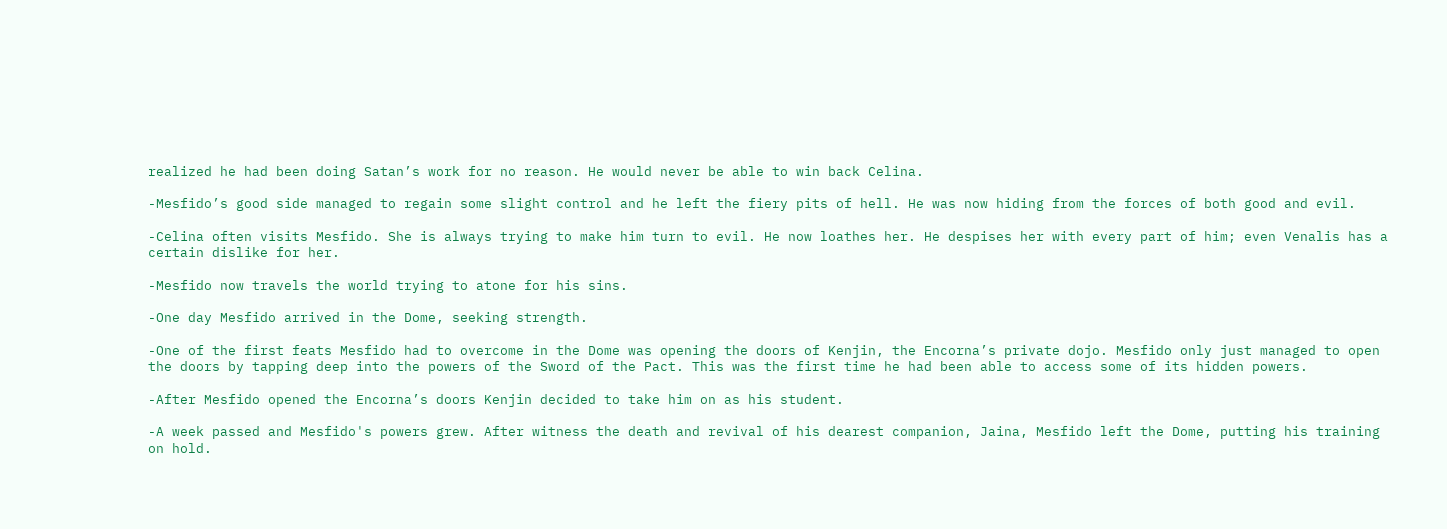realized he had been doing Satan’s work for no reason. He would never be able to win back Celina.

-Mesfido’s good side managed to regain some slight control and he left the fiery pits of hell. He was now hiding from the forces of both good and evil.

-Celina often visits Mesfido. She is always trying to make him turn to evil. He now loathes her. He despises her with every part of him; even Venalis has a certain dislike for her.

-Mesfido now travels the world trying to atone for his sins.

-One day Mesfido arrived in the Dome, seeking strength.

-One of the first feats Mesfido had to overcome in the Dome was opening the doors of Kenjin, the Encorna’s private dojo. Mesfido only just managed to open the doors by tapping deep into the powers of the Sword of the Pact. This was the first time he had been able to access some of its hidden powers.

-After Mesfido opened the Encorna’s doors Kenjin decided to take him on as his student.

-A week passed and Mesfido's powers grew. After witness the death and revival of his dearest companion, Jaina, Mesfido left the Dome, putting his training on hold.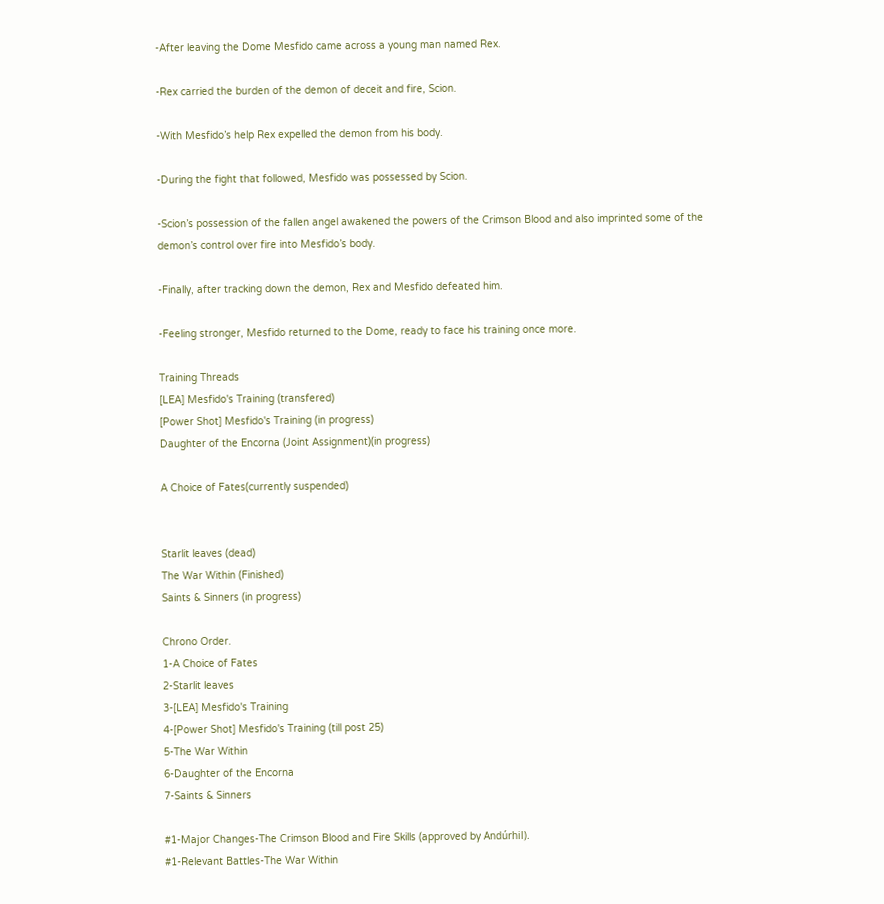-After leaving the Dome Mesfido came across a young man named Rex.

-Rex carried the burden of the demon of deceit and fire, Scion.

-With Mesfido’s help Rex expelled the demon from his body.

-During the fight that followed, Mesfido was possessed by Scion.

-Scion’s possession of the fallen angel awakened the powers of the Crimson Blood and also imprinted some of the demon’s control over fire into Mesfido’s body.

-Finally, after tracking down the demon, Rex and Mesfido defeated him.

-Feeling stronger, Mesfido returned to the Dome, ready to face his training once more.

Training Threads
[LEA] Mesfido's Training (transfered)
[Power Shot] Mesfido's Training (in progress)
Daughter of the Encorna (Joint Assignment)(in progress)

A Choice of Fates(currently suspended)


Starlit leaves (dead)
The War Within (Finished)
Saints & Sinners (in progress)

Chrono Order.
1-A Choice of Fates
2-Starlit leaves
3-[LEA] Mesfido's Training
4-[Power Shot] Mesfido's Training (till post 25)
5-The War Within
6-Daughter of the Encorna
7-Saints & Sinners

#1-Major Changes-The Crimson Blood and Fire Skills (approved by Andúrhil).
#1-Relevant Battles-The War Within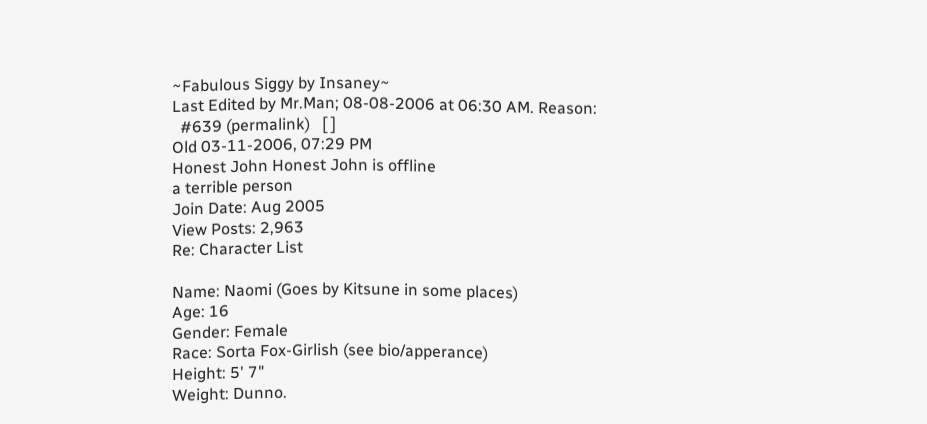~Fabulous Siggy by Insaney~
Last Edited by Mr.Man; 08-08-2006 at 06:30 AM. Reason:
  #639 (permalink)   [ ]
Old 03-11-2006, 07:29 PM
Honest John Honest John is offline
a terrible person
Join Date: Aug 2005
View Posts: 2,963
Re: Character List

Name: Naomi (Goes by Kitsune in some places)
Age: 16
Gender: Female
Race: Sorta Fox-Girlish (see bio/apperance)
Height: 5' 7"
Weight: Dunno.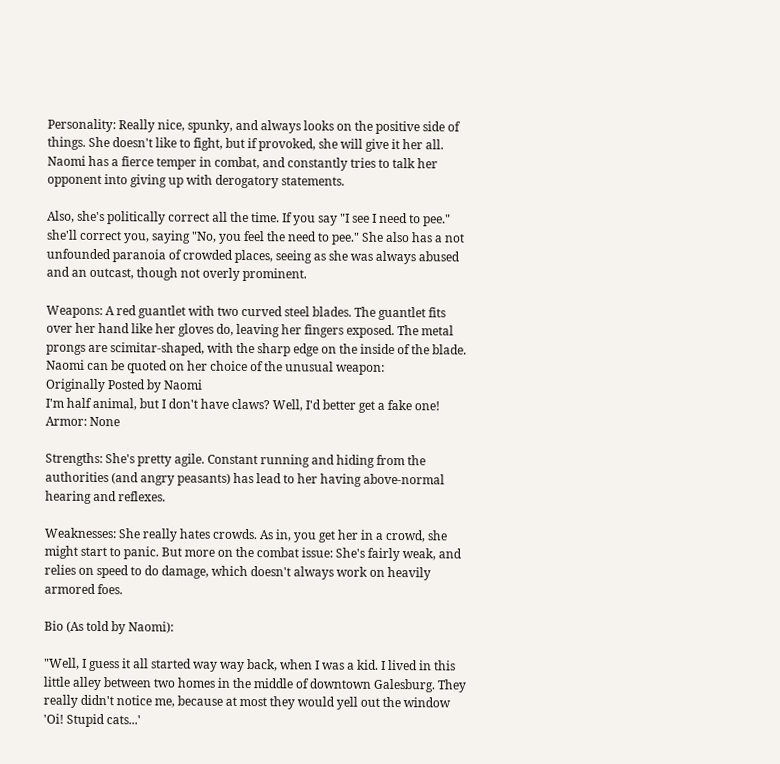Personality: Really nice, spunky, and always looks on the positive side of things. She doesn't like to fight, but if provoked, she will give it her all. Naomi has a fierce temper in combat, and constantly tries to talk her opponent into giving up with derogatory statements.

Also, she's politically correct all the time. If you say "I see I need to pee." she'll correct you, saying "No, you feel the need to pee." She also has a not unfounded paranoia of crowded places, seeing as she was always abused and an outcast, though not overly prominent.

Weapons: A red guantlet with two curved steel blades. The guantlet fits over her hand like her gloves do, leaving her fingers exposed. The metal prongs are scimitar-shaped, with the sharp edge on the inside of the blade. Naomi can be quoted on her choice of the unusual weapon:
Originally Posted by Naomi
I'm half animal, but I don't have claws? Well, I'd better get a fake one!
Armor: None

Strengths: She's pretty agile. Constant running and hiding from the authorities (and angry peasants) has lead to her having above-normal hearing and reflexes.

Weaknesses: She really hates crowds. As in, you get her in a crowd, she might start to panic. But more on the combat issue: She's fairly weak, and relies on speed to do damage, which doesn't always work on heavily armored foes.

Bio (As told by Naomi):

"Well, I guess it all started way way back, when I was a kid. I lived in this little alley between two homes in the middle of downtown Galesburg. They really didn't notice me, because at most they would yell out the window 'Oi! Stupid cats...'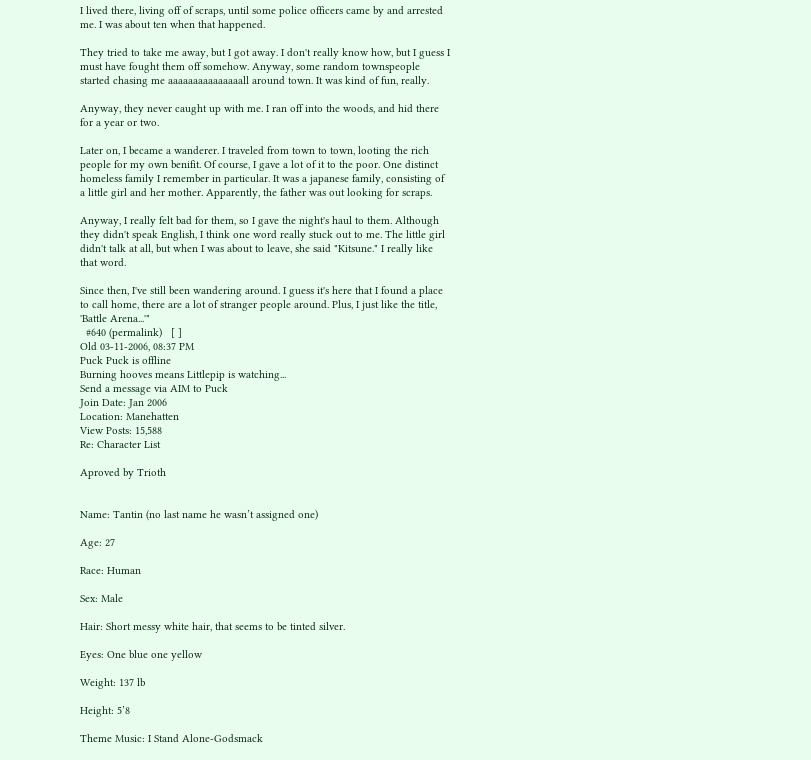I lived there, living off of scraps, until some police officers came by and arrested me. I was about ten when that happened.

They tried to take me away, but I got away. I don't really know how, but I guess I must have fought them off somehow. Anyway, some random townspeople started chasing me aaaaaaaaaaaaaaall around town. It was kind of fun, really.

Anyway, they never caught up with me. I ran off into the woods, and hid there for a year or two.

Later on, I became a wanderer. I traveled from town to town, looting the rich people for my own benifit. Of course, I gave a lot of it to the poor. One distinct homeless family I remember in particular. It was a japanese family, consisting of a little girl and her mother. Apparently, the father was out looking for scraps.

Anyway, I really felt bad for them, so I gave the night's haul to them. Although they didn't speak English, I think one word really stuck out to me. The little girl didn't talk at all, but when I was about to leave, she said "Kitsune." I really like that word.

Since then, I've still been wandering around. I guess it's here that I found a place to call home, there are a lot of stranger people around. Plus, I just like the title, 'Battle Arena...'"
  #640 (permalink)   [ ]
Old 03-11-2006, 08:37 PM
Puck Puck is offline
Burning hooves means Littlepip is watching...
Send a message via AIM to Puck
Join Date: Jan 2006
Location: Manehatten
View Posts: 15,588
Re: Character List

Aproved by Trioth


Name: Tantin (no last name he wasn’t assigned one)

Age: 27

Race: Human

Sex: Male

Hair: Short messy white hair, that seems to be tinted silver.

Eyes: One blue one yellow

Weight: 137 lb

Height: 5’8

Theme Music: I Stand Alone-Godsmack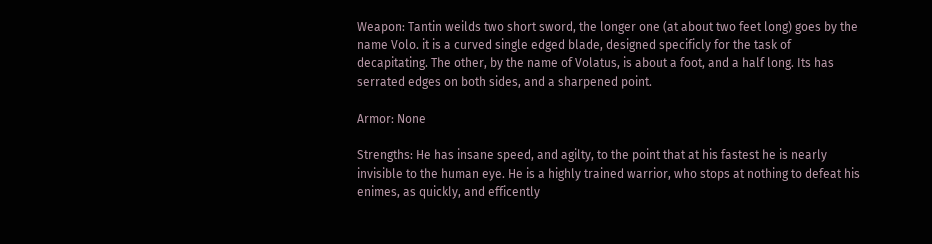Weapon: Tantin weilds two short sword, the longer one (at about two feet long) goes by the name Volo. it is a curved single edged blade, designed specificly for the task of decapitating. The other, by the name of Volatus, is about a foot, and a half long. Its has serrated edges on both sides, and a sharpened point.

Armor: None

Strengths: He has insane speed, and agilty, to the point that at his fastest he is nearly invisible to the human eye. He is a highly trained warrior, who stops at nothing to defeat his enimes, as quickly, and efficently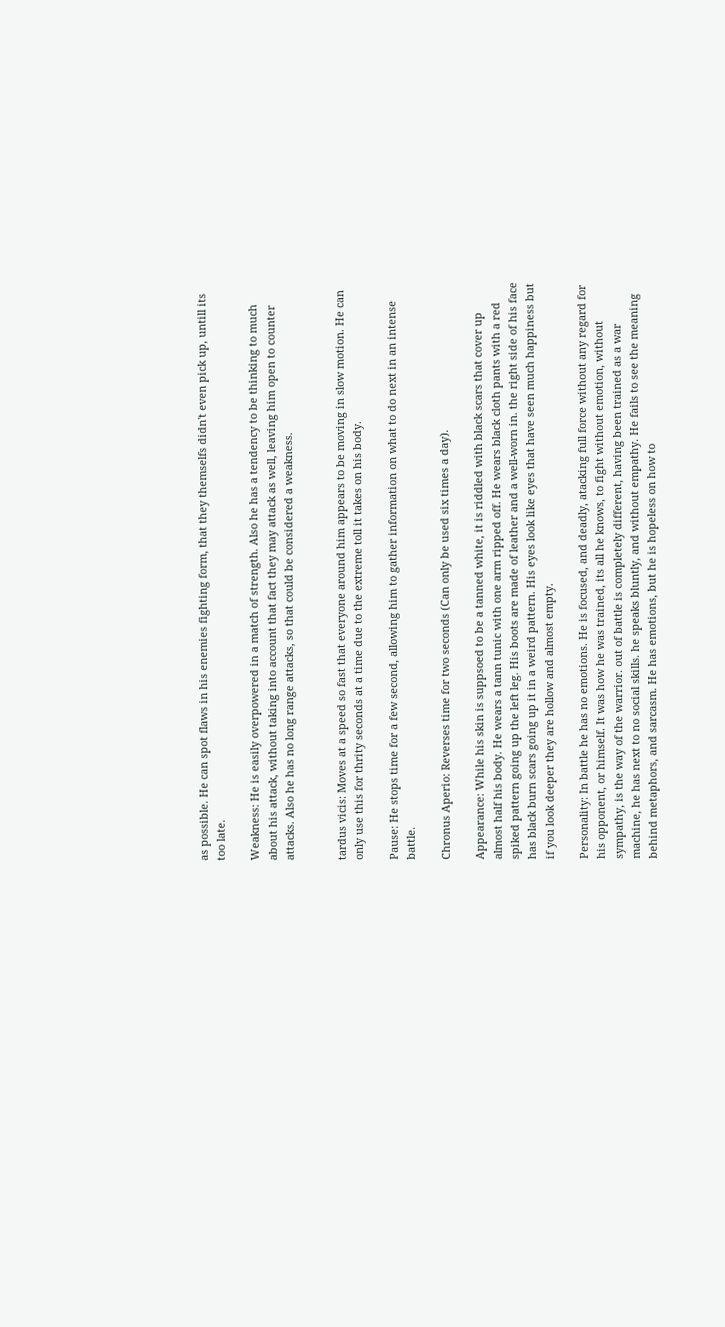as possible. He can spot flaws in his enemies fighting form, that they themselfs didn't even pick up, untill its too late.

Weakness: He is easily overpowered in a match of strength. Also he has a tendency to be thinking to much about his attack, without taking into account that fact they may attack as well, leaving him open to counter attacks. Also he has no long range attacks, so that could be considered a weakness.


tardus vicis: Moves at a speed so fast that everyone around him appears to be moving in slow motion. He can only use this for thrity seconds at a time due to the extreme toll it takes on his body.

Pause: He stops time for a few second, allowing him to gather information on what to do next in an intense battle.

Chronus Aperio: Reverses time for two seconds (Can only be used six times a day).

Appearance: While his skin is suppsoed to be a tanned white, it is riddled with black scars that cover up almost half his body. He wears a tann tunic with one arm ripped off. He wears black cloth pants with a red spiked pattern going up the left leg. His boots are made of leather and a well-worn in. the right side of his face has black burn scars going up it in a weird pattern. His eyes look like eyes that have seen much happiness but if you look deeper they are hollow and almost empty.

Personality: In battle he has no emotions. He is focused, and deadly, atacking full force without any regard for his opponent, or himself. It was how he was trained, its all he knows, to fight without emotion, without sympathy, is the way of the warrior. out of battle is completely different, having been trained as a war machine, he has next to no social skills. he speaks bluntly, and without empathy. He fails to see the meaning behind metaphors, and sarcasm. He has emotions, but he is hopeless on how to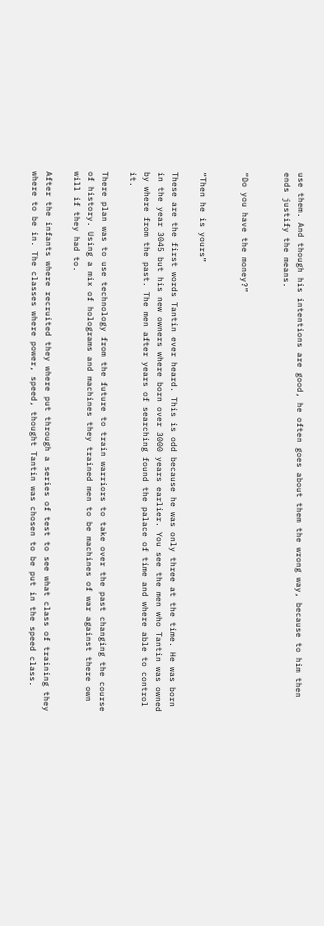use them. And though his intentions are good, he often goes about them the wrong way, because to him then ends justify the means.


“Do you have the money?”


“Then he is yours”

These are the first words Tantin ever heard. This is odd because he was only three at the time. He was born in the year 3045 but his new owners where born over 3000 years earlier. You see the men who Tantin was owned by where from the past. The men after years of searching found the palace of time and where able to control it.

There plan was to use technology from the future to train warriors to take over the past changing the course of history. Using a mix of holograms and machines they trained men to be machines of war against there own will if they had to.

After the infants where recruited they where put through a series of test to see what class of training they where to be in. The classes where power, speed, thought Tantin was chosen to be put in the speed class.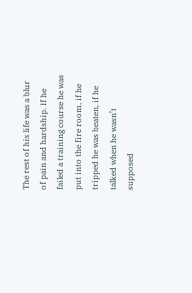The rest of his life was a blur of pain and hardship. If he failed a training course he was put into the fire room, if he tripped he was beaten, if he talked when he wasn’t supposed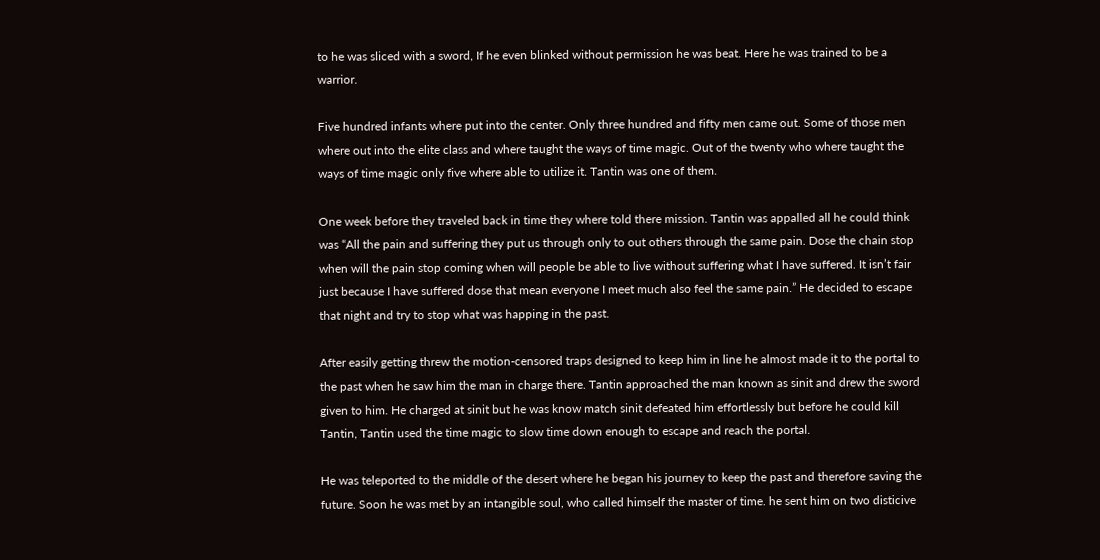to he was sliced with a sword, If he even blinked without permission he was beat. Here he was trained to be a warrior.

Five hundred infants where put into the center. Only three hundred and fifty men came out. Some of those men where out into the elite class and where taught the ways of time magic. Out of the twenty who where taught the ways of time magic only five where able to utilize it. Tantin was one of them.

One week before they traveled back in time they where told there mission. Tantin was appalled all he could think was “All the pain and suffering they put us through only to out others through the same pain. Dose the chain stop when will the pain stop coming when will people be able to live without suffering what I have suffered. It isn’t fair just because I have suffered dose that mean everyone I meet much also feel the same pain.” He decided to escape that night and try to stop what was happing in the past.

After easily getting threw the motion-censored traps designed to keep him in line he almost made it to the portal to the past when he saw him the man in charge there. Tantin approached the man known as sinit and drew the sword given to him. He charged at sinit but he was know match sinit defeated him effortlessly but before he could kill Tantin, Tantin used the time magic to slow time down enough to escape and reach the portal.

He was teleported to the middle of the desert where he began his journey to keep the past and therefore saving the future. Soon he was met by an intangible soul, who called himself the master of time. he sent him on two disticive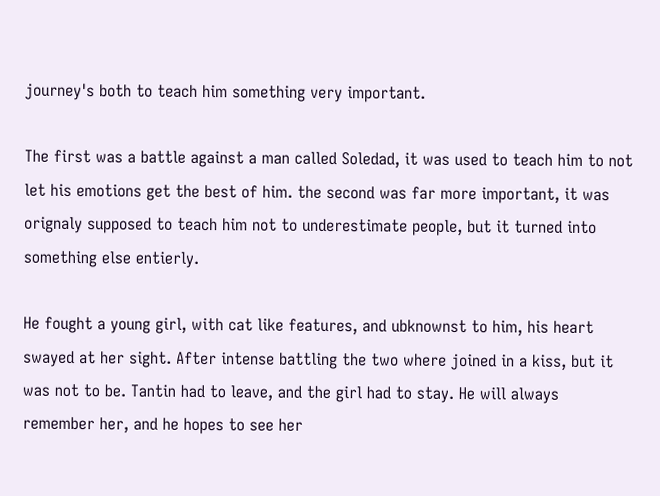journey's both to teach him something very important.

The first was a battle against a man called Soledad, it was used to teach him to not let his emotions get the best of him. the second was far more important, it was orignaly supposed to teach him not to underestimate people, but it turned into something else entierly.

He fought a young girl, with cat like features, and ubknownst to him, his heart swayed at her sight. After intense battling the two where joined in a kiss, but it was not to be. Tantin had to leave, and the girl had to stay. He will always remember her, and he hopes to see her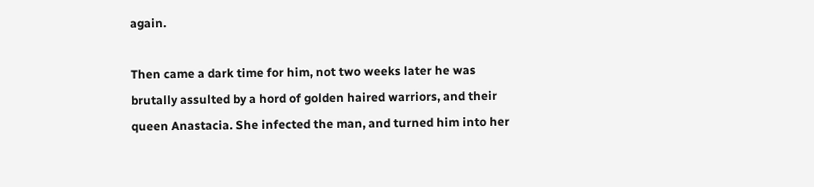again.

Then came a dark time for him, not two weeks later he was brutally assulted by a hord of golden haired warriors, and their queen Anastacia. She infected the man, and turned him into her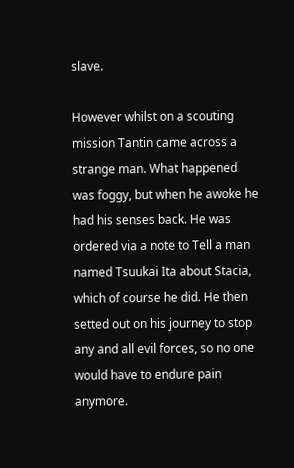slave.

However whilst on a scouting mission Tantin came across a strange man. What happened was foggy, but when he awoke he had his senses back. He was ordered via a note to Tell a man named Tsuukai Ita about Stacia, which of course he did. He then setted out on his journey to stop any and all evil forces, so no one would have to endure pain anymore.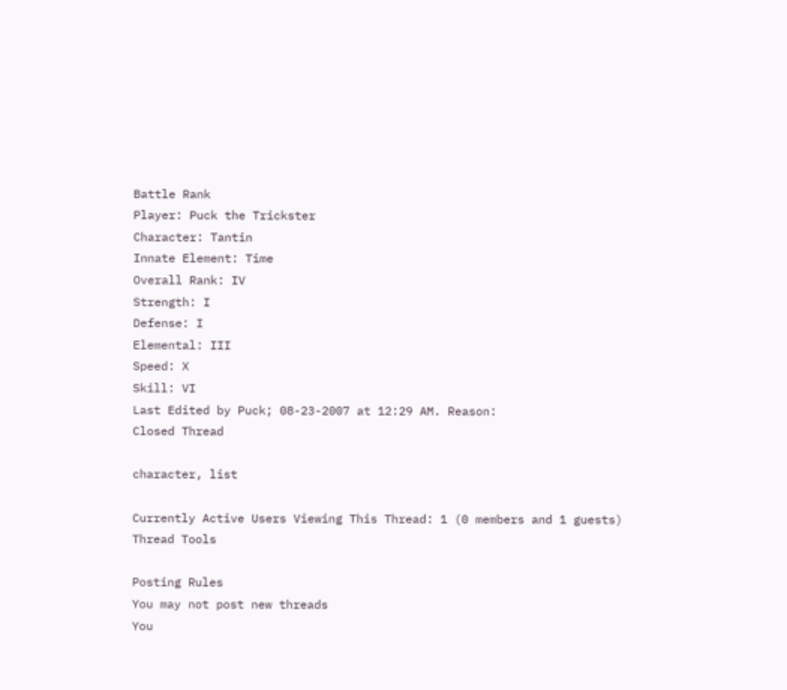Battle Rank
Player: Puck the Trickster
Character: Tantin
Innate Element: Time
Overall Rank: IV
Strength: I
Defense: I
Elemental: III
Speed: X
Skill: VI
Last Edited by Puck; 08-23-2007 at 12:29 AM. Reason:
Closed Thread

character, list

Currently Active Users Viewing This Thread: 1 (0 members and 1 guests)
Thread Tools

Posting Rules
You may not post new threads
You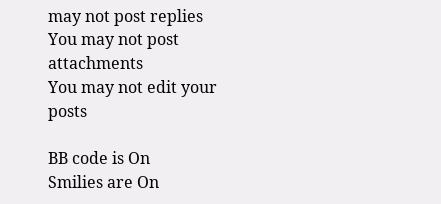may not post replies
You may not post attachments
You may not edit your posts

BB code is On
Smilies are On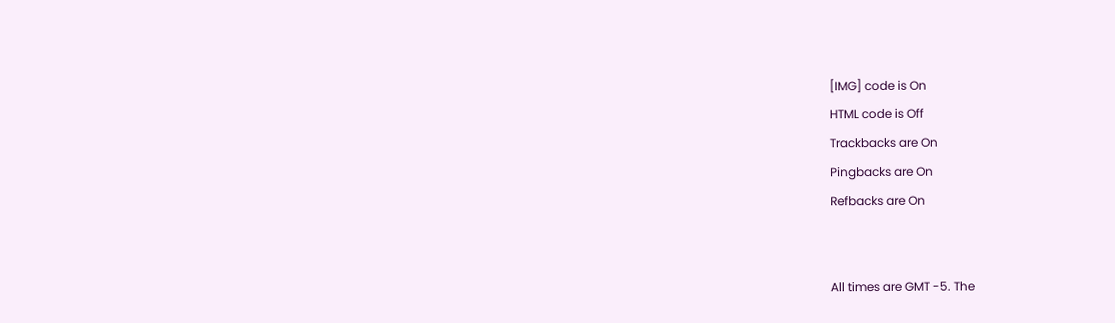[IMG] code is On
HTML code is Off
Trackbacks are On
Pingbacks are On
Refbacks are On


All times are GMT -5. The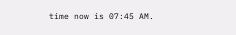time now is 07:45 AM.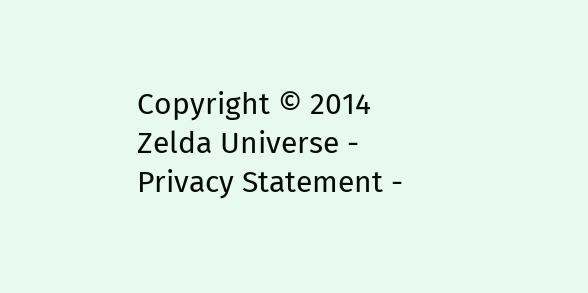Copyright © 2014 Zelda Universe - Privacy Statement -